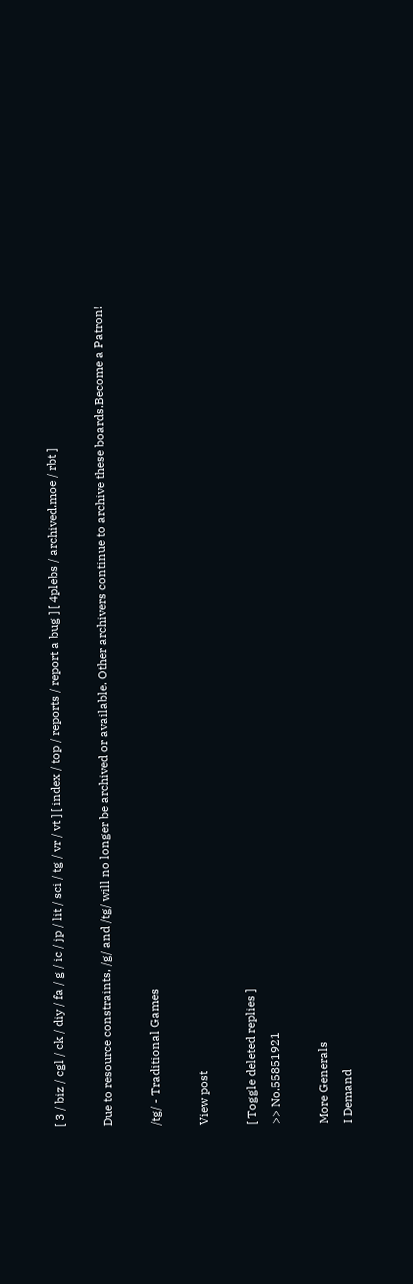[ 3 / biz / cgl / ck / diy / fa / g / ic / jp / lit / sci / tg / vr / vt ] [ index / top / reports / report a bug ] [ 4plebs / archived.moe / rbt ]

Due to resource constraints, /g/ and /tg/ will no longer be archived or available. Other archivers continue to archive these boards.Become a Patron!

/tg/ - Traditional Games

View post

[ Toggle deleted replies ]
>> No.55851921

More Generals
I Demand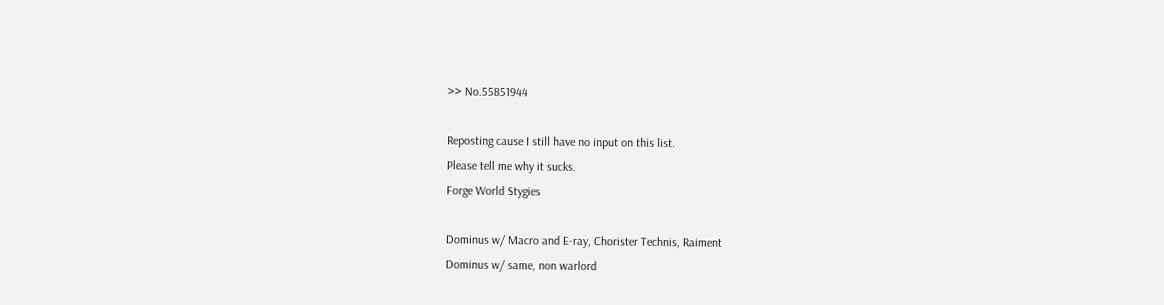>> No.55851944

Reposting cause I still have no input on this list.
Please tell me why it sucks.
Forge World Stygies

Dominus w/ Macro and E-ray, Chorister Technis, Raiment
Dominus w/ same, non warlord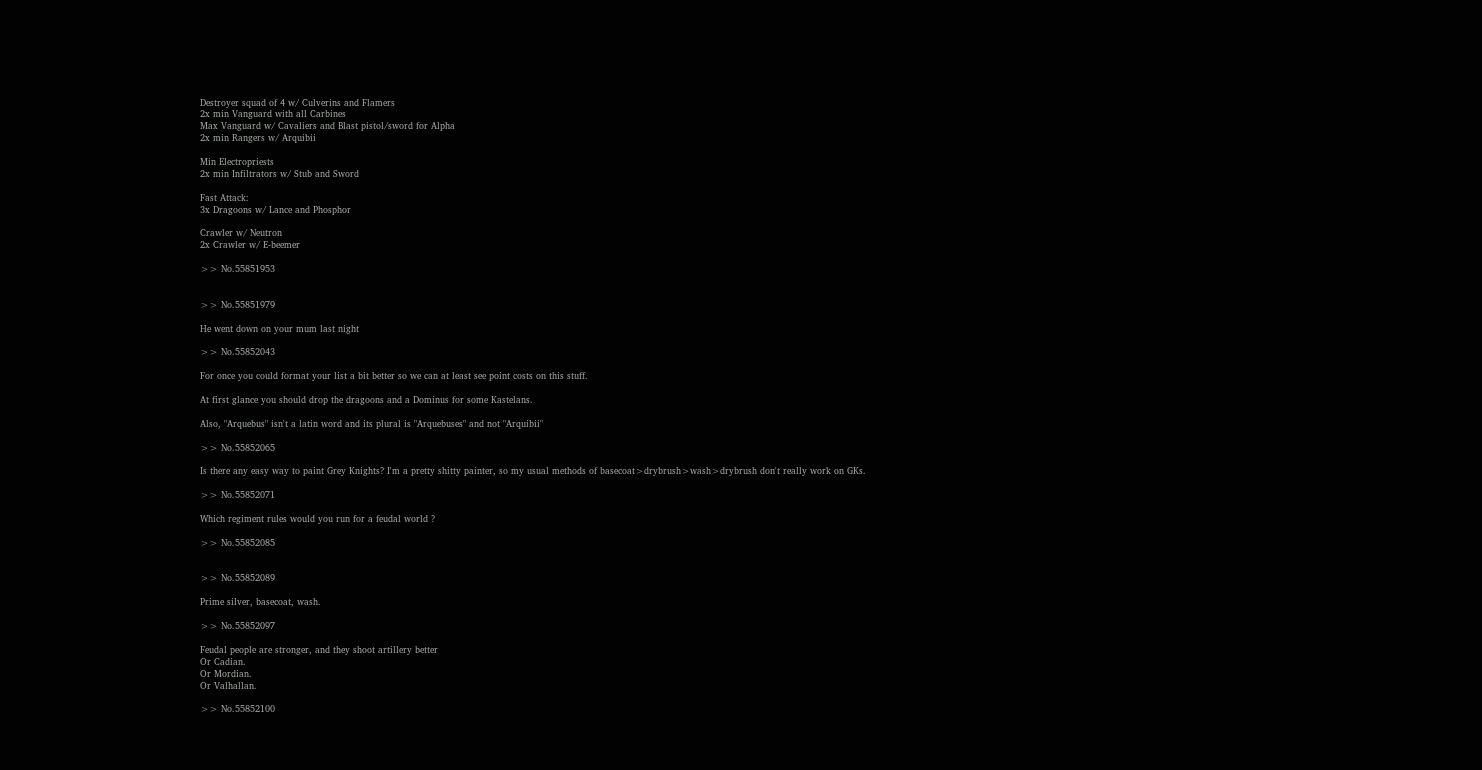Destroyer squad of 4 w/ Culverins and Flamers
2x min Vanguard with all Carbines
Max Vanguard w/ Cavaliers and Blast pistol/sword for Alpha
2x min Rangers w/ Arquibii

Min Electropriests
2x min Infiltrators w/ Stub and Sword

Fast Attack:
3x Dragoons w/ Lance and Phosphor

Crawler w/ Neutron
2x Crawler w/ E-beemer

>> No.55851953


>> No.55851979

He went down on your mum last night

>> No.55852043

For once you could format your list a bit better so we can at least see point costs on this stuff.

At first glance you should drop the dragoons and a Dominus for some Kastelans.

Also, "Arquebus" isn't a latin word and its plural is "Arquebuses" and not "Arquibii"

>> No.55852065

Is there any easy way to paint Grey Knights? I'm a pretty shitty painter, so my usual methods of basecoat>drybrush>wash>drybrush don't really work on GKs.

>> No.55852071

Which regiment rules would you run for a feudal world ?

>> No.55852085


>> No.55852089

Prime silver, basecoat, wash.

>> No.55852097

Feudal people are stronger, and they shoot artillery better
Or Cadian.
Or Mordian.
Or Valhallan.

>> No.55852100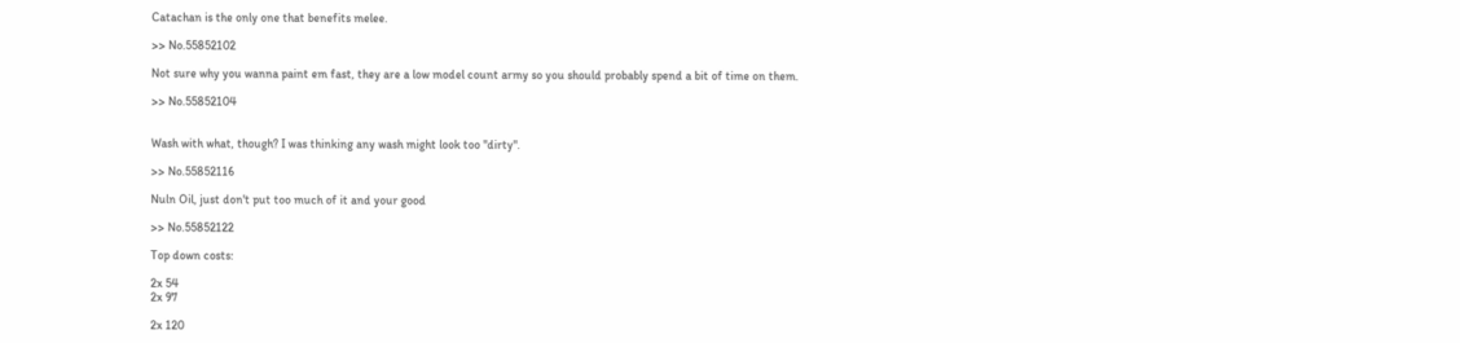Catachan is the only one that benefits melee.

>> No.55852102

Not sure why you wanna paint em fast, they are a low model count army so you should probably spend a bit of time on them.

>> No.55852104


Wash with what, though? I was thinking any wash might look too "dirty".

>> No.55852116

Nuln Oil, just don't put too much of it and your good

>> No.55852122

Top down costs:

2x 54
2x 97

2x 120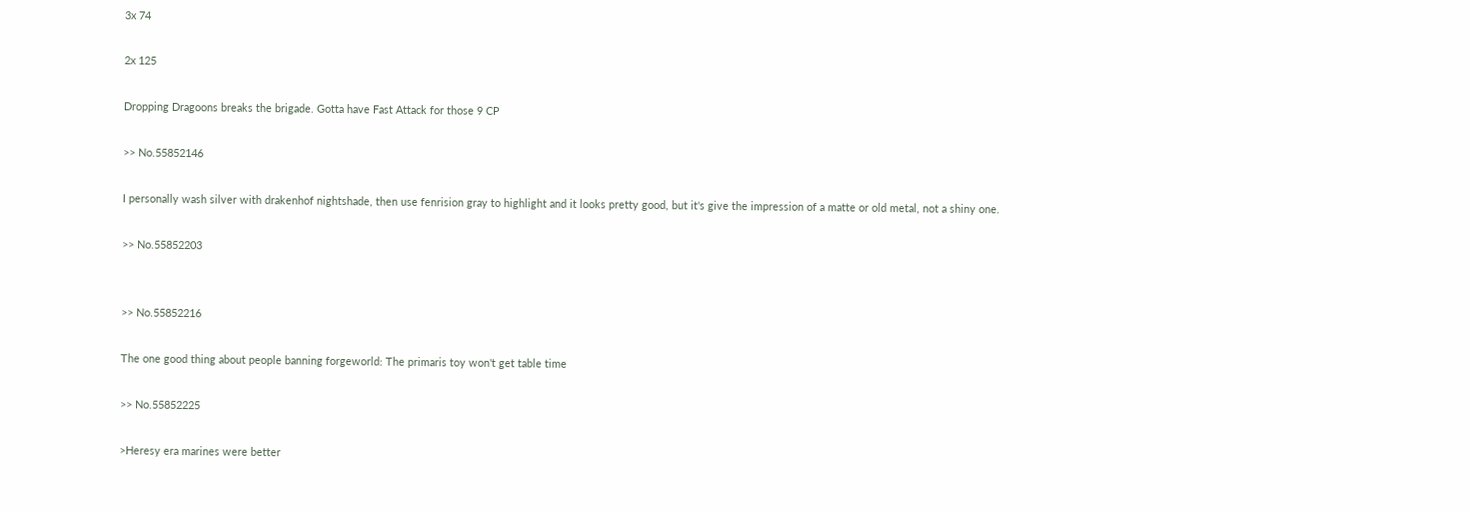3x 74

2x 125

Dropping Dragoons breaks the brigade. Gotta have Fast Attack for those 9 CP

>> No.55852146

I personally wash silver with drakenhof nightshade, then use fenrision gray to highlight and it looks pretty good, but it's give the impression of a matte or old metal, not a shiny one.

>> No.55852203


>> No.55852216

The one good thing about people banning forgeworld: The primaris toy won't get table time

>> No.55852225

>Heresy era marines were better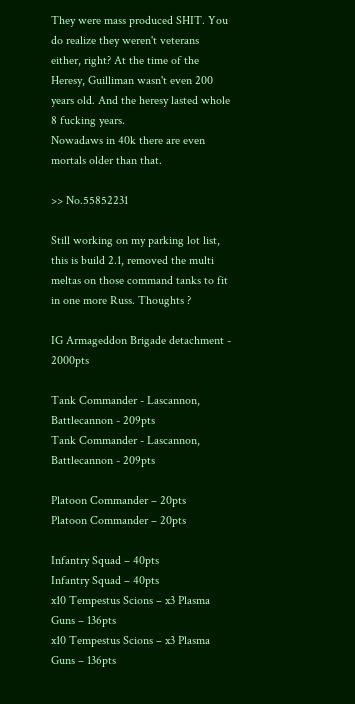They were mass produced SHIT. You do realize they weren't veterans either, right? At the time of the Heresy, Guilliman wasn't even 200 years old. And the heresy lasted whole 8 fucking years.
Nowadaws in 40k there are even mortals older than that.

>> No.55852231

Still working on my parking lot list, this is build 2.1, removed the multi meltas on those command tanks to fit in one more Russ. Thoughts ?

IG Armageddon Brigade detachment - 2000pts

Tank Commander - Lascannon, Battlecannon - 209pts
Tank Commander - Lascannon, Battlecannon - 209pts

Platoon Commander – 20pts
Platoon Commander – 20pts

Infantry Squad – 40pts
Infantry Squad – 40pts
x10 Tempestus Scions – x3 Plasma Guns – 136pts
x10 Tempestus Scions – x3 Plasma Guns – 136pts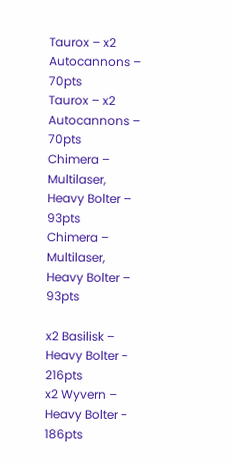Taurox – x2 Autocannons – 70pts
Taurox – x2 Autocannons – 70pts
Chimera – Multilaser, Heavy Bolter – 93pts
Chimera – Multilaser, Heavy Bolter – 93pts

x2 Basilisk – Heavy Bolter - 216pts
x2 Wyvern – Heavy Bolter - 186pts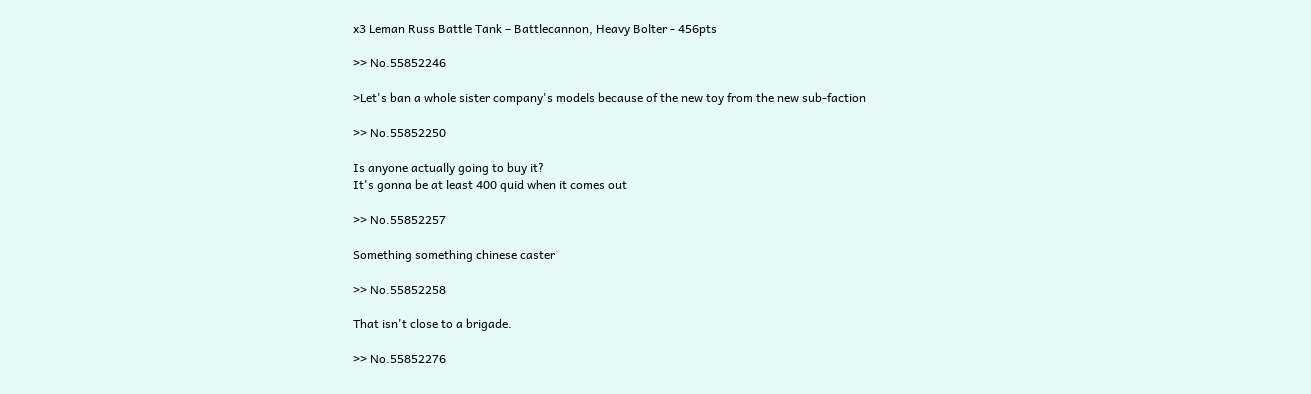x3 Leman Russ Battle Tank – Battlecannon, Heavy Bolter - 456pts

>> No.55852246

>Let's ban a whole sister company's models because of the new toy from the new sub-faction

>> No.55852250

Is anyone actually going to buy it?
It's gonna be at least 400 quid when it comes out

>> No.55852257

Something something chinese caster

>> No.55852258

That isn't close to a brigade.

>> No.55852276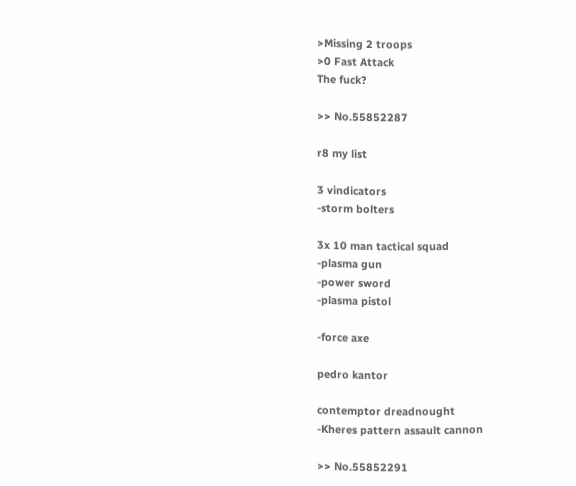>Missing 2 troops
>0 Fast Attack
The fuck?

>> No.55852287

r8 my list

3 vindicators
-storm bolters

3x 10 man tactical squad
-plasma gun
-power sword
-plasma pistol

-force axe

pedro kantor

contemptor dreadnought
-Kheres pattern assault cannon

>> No.55852291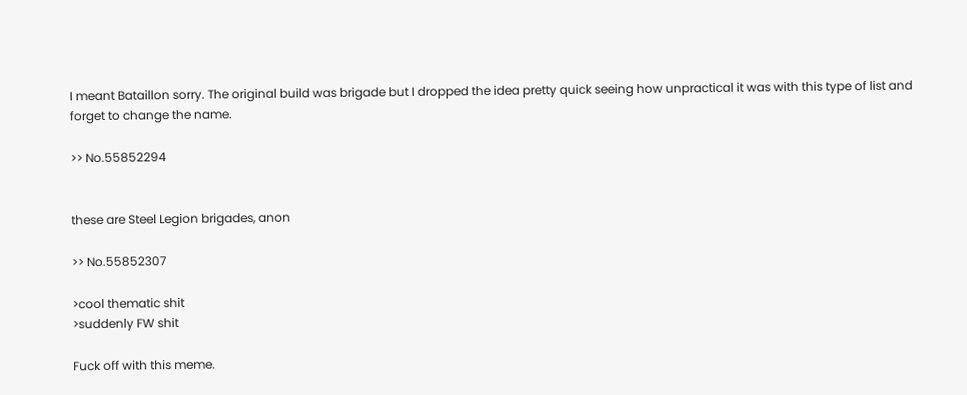I meant Bataillon sorry. The original build was brigade but I dropped the idea pretty quick seeing how unpractical it was with this type of list and forget to change the name.

>> No.55852294


these are Steel Legion brigades, anon

>> No.55852307

>cool thematic shit
>suddenly FW shit

Fuck off with this meme.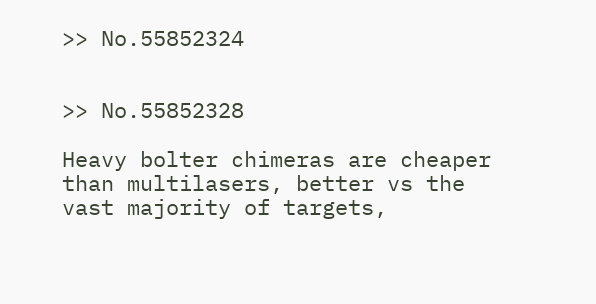>> No.55852324


>> No.55852328

Heavy bolter chimeras are cheaper than multilasers, better vs the vast majority of targets,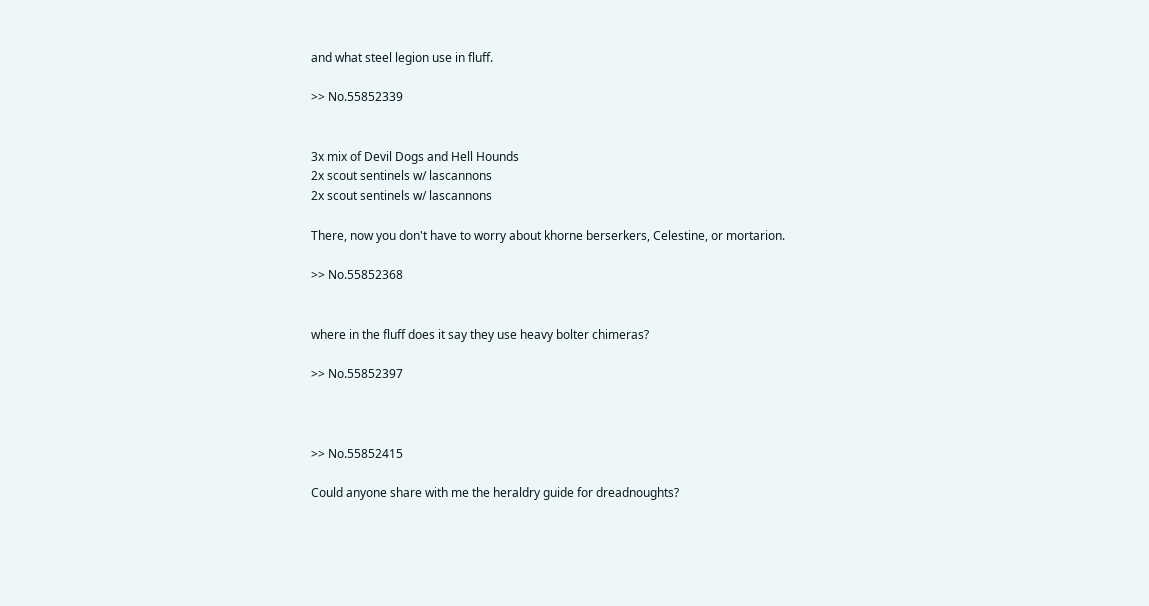and what steel legion use in fluff.

>> No.55852339


3x mix of Devil Dogs and Hell Hounds
2x scout sentinels w/ lascannons
2x scout sentinels w/ lascannons

There, now you don't have to worry about khorne berserkers, Celestine, or mortarion.

>> No.55852368


where in the fluff does it say they use heavy bolter chimeras?

>> No.55852397



>> No.55852415

Could anyone share with me the heraldry guide for dreadnoughts?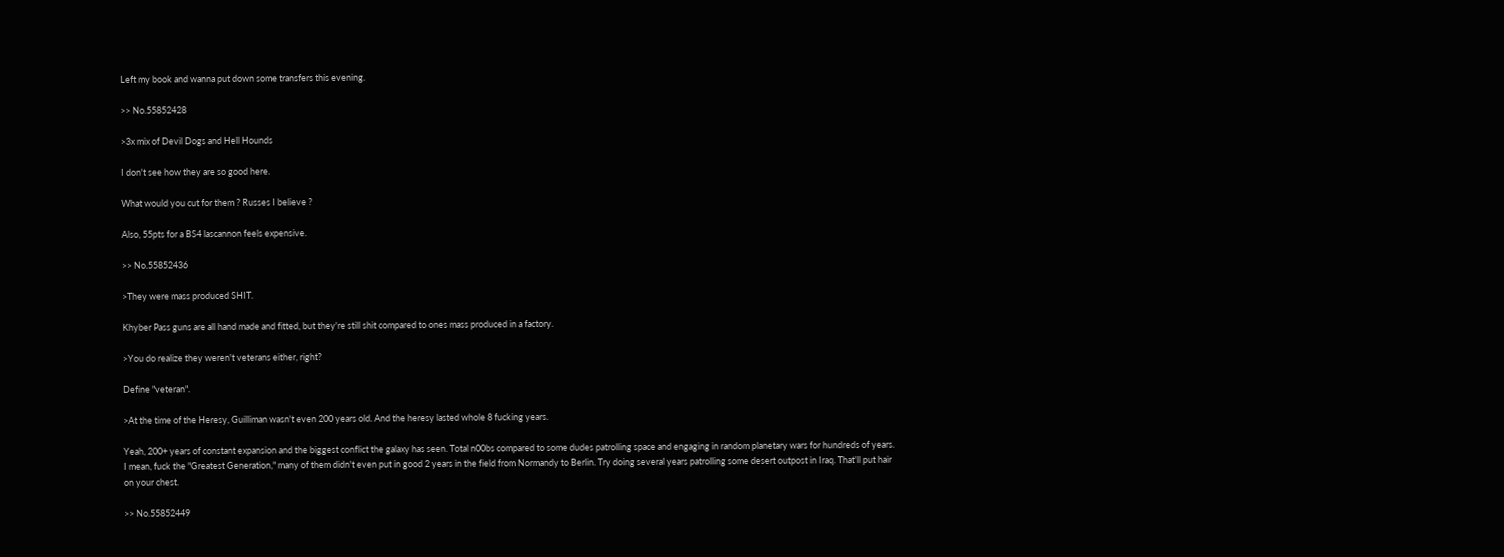Left my book and wanna put down some transfers this evening.

>> No.55852428

>3x mix of Devil Dogs and Hell Hounds

I don't see how they are so good here.

What would you cut for them ? Russes I believe ?

Also, 55pts for a BS4 lascannon feels expensive.

>> No.55852436

>They were mass produced SHIT.

Khyber Pass guns are all hand made and fitted, but they're still shit compared to ones mass produced in a factory.

>You do realize they weren't veterans either, right?

Define "veteran".

>At the time of the Heresy, Guilliman wasn't even 200 years old. And the heresy lasted whole 8 fucking years.

Yeah, 200+ years of constant expansion and the biggest conflict the galaxy has seen. Total n00bs compared to some dudes patrolling space and engaging in random planetary wars for hundreds of years. I mean, fuck the "Greatest Generation," many of them didn't even put in good 2 years in the field from Normandy to Berlin. Try doing several years patrolling some desert outpost in Iraq. That'll put hair on your chest.

>> No.55852449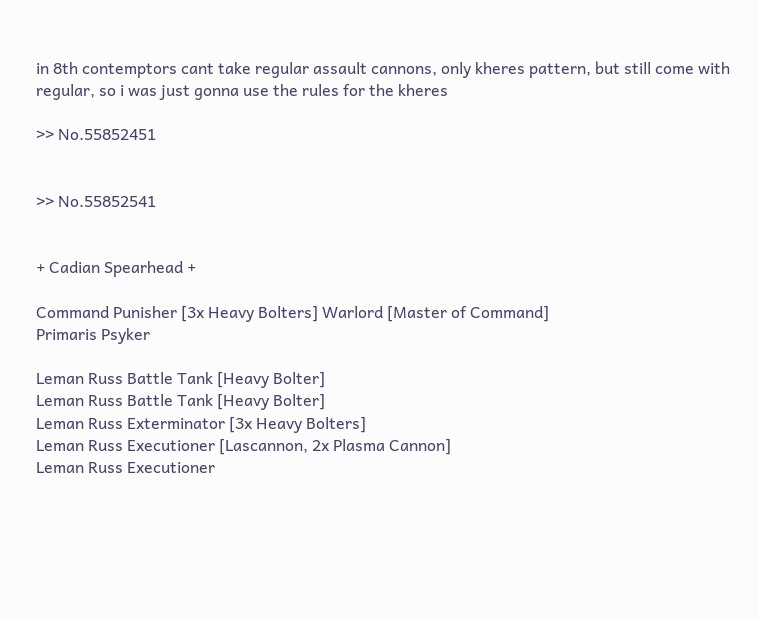in 8th contemptors cant take regular assault cannons, only kheres pattern, but still come with regular, so i was just gonna use the rules for the kheres

>> No.55852451


>> No.55852541


+ Cadian Spearhead +

Command Punisher [3x Heavy Bolters] Warlord [Master of Command]
Primaris Psyker

Leman Russ Battle Tank [Heavy Bolter]
Leman Russ Battle Tank [Heavy Bolter]
Leman Russ Exterminator [3x Heavy Bolters]
Leman Russ Executioner [Lascannon, 2x Plasma Cannon]
Leman Russ Executioner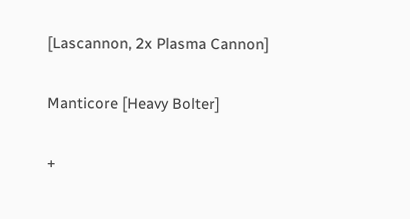[Lascannon, 2x Plasma Cannon]

Manticore [Heavy Bolter]

+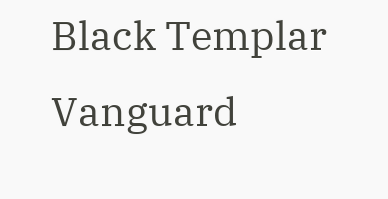Black Templar Vanguard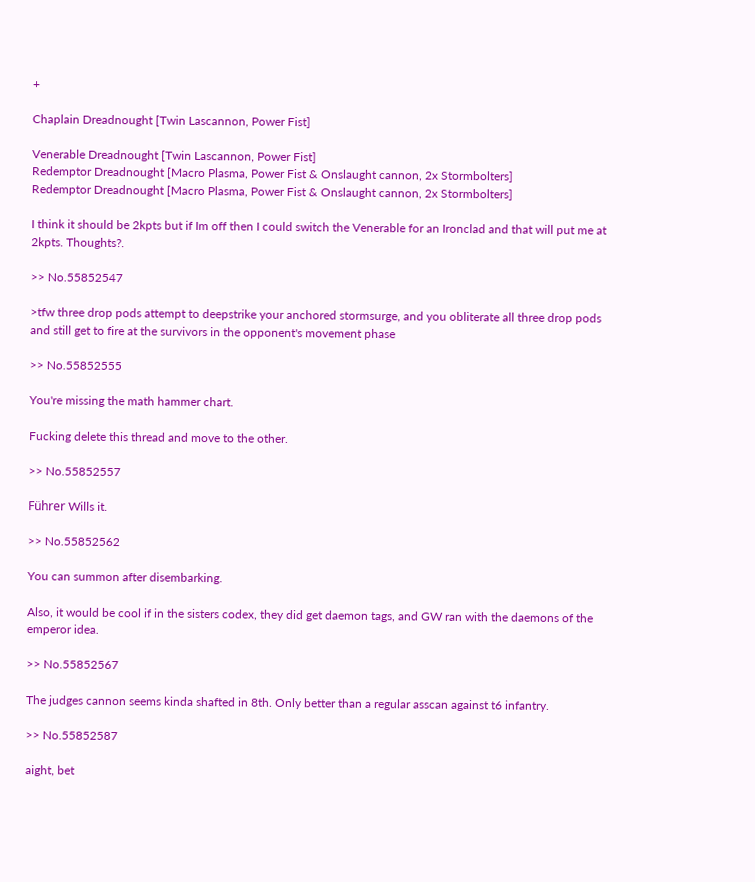+

Chaplain Dreadnought [Twin Lascannon, Power Fist]

Venerable Dreadnought [Twin Lascannon, Power Fist]
Redemptor Dreadnought [Macro Plasma, Power Fist & Onslaught cannon, 2x Stormbolters]
Redemptor Dreadnought [Macro Plasma, Power Fist & Onslaught cannon, 2x Stormbolters]

I think it should be 2kpts but if Im off then I could switch the Venerable for an Ironclad and that will put me at 2kpts. Thoughts?.

>> No.55852547

>tfw three drop pods attempt to deepstrike your anchored stormsurge, and you obliterate all three drop pods and still get to fire at the survivors in the opponent's movement phase

>> No.55852555

You're missing the math hammer chart.

Fucking delete this thread and move to the other.

>> No.55852557

Führer Wills it.

>> No.55852562

You can summon after disembarking.

Also, it would be cool if in the sisters codex, they did get daemon tags, and GW ran with the daemons of the emperor idea.

>> No.55852567

The judges cannon seems kinda shafted in 8th. Only better than a regular asscan against t6 infantry.

>> No.55852587

aight, bet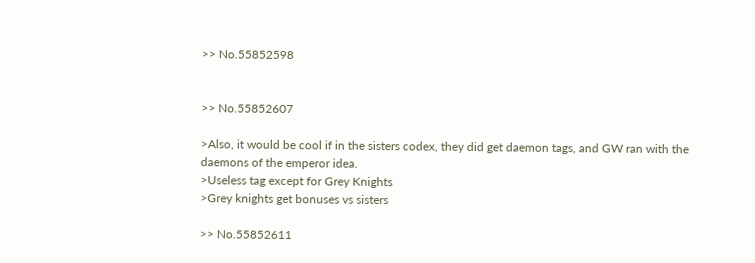>> No.55852598


>> No.55852607

>Also, it would be cool if in the sisters codex, they did get daemon tags, and GW ran with the daemons of the emperor idea.
>Useless tag except for Grey Knights
>Grey knights get bonuses vs sisters

>> No.55852611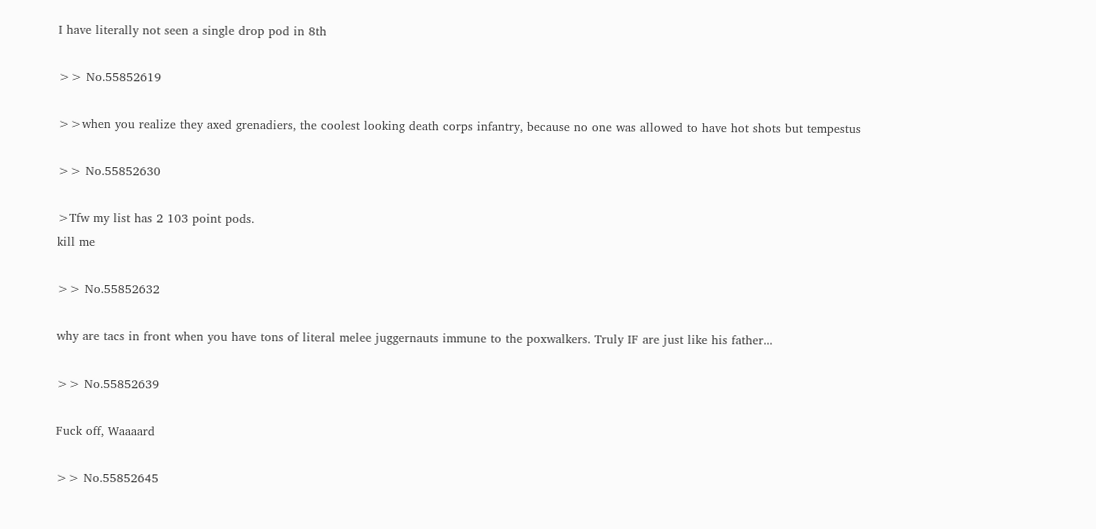I have literally not seen a single drop pod in 8th

>> No.55852619

>>when you realize they axed grenadiers, the coolest looking death corps infantry, because no one was allowed to have hot shots but tempestus

>> No.55852630

>Tfw my list has 2 103 point pods.
kill me

>> No.55852632

why are tacs in front when you have tons of literal melee juggernauts immune to the poxwalkers. Truly IF are just like his father...

>> No.55852639

Fuck off, Waaaard

>> No.55852645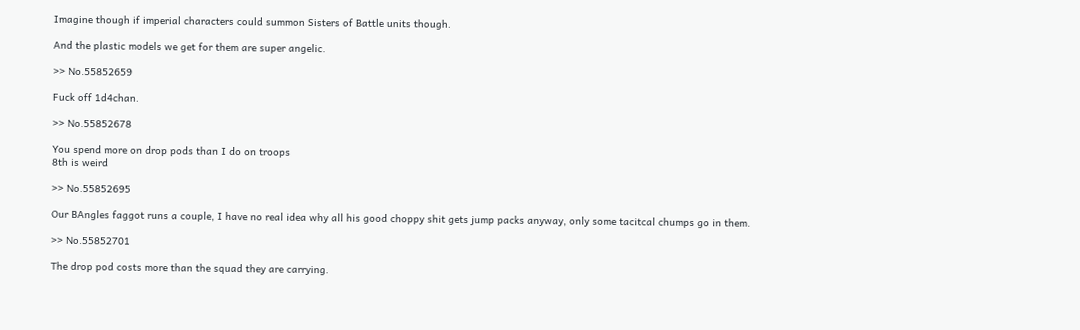Imagine though if imperial characters could summon Sisters of Battle units though.

And the plastic models we get for them are super angelic.

>> No.55852659

Fuck off 1d4chan.

>> No.55852678

You spend more on drop pods than I do on troops
8th is weird

>> No.55852695

Our BAngles faggot runs a couple, I have no real idea why all his good choppy shit gets jump packs anyway, only some tacitcal chumps go in them.

>> No.55852701

The drop pod costs more than the squad they are carrying.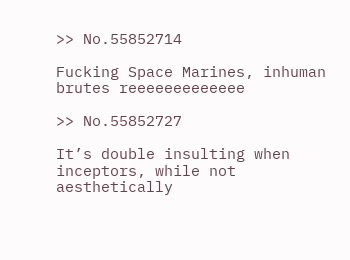>> No.55852714

Fucking Space Marines, inhuman brutes reeeeeeeeeeeee

>> No.55852727

It’s double insulting when inceptors, while not aesthetically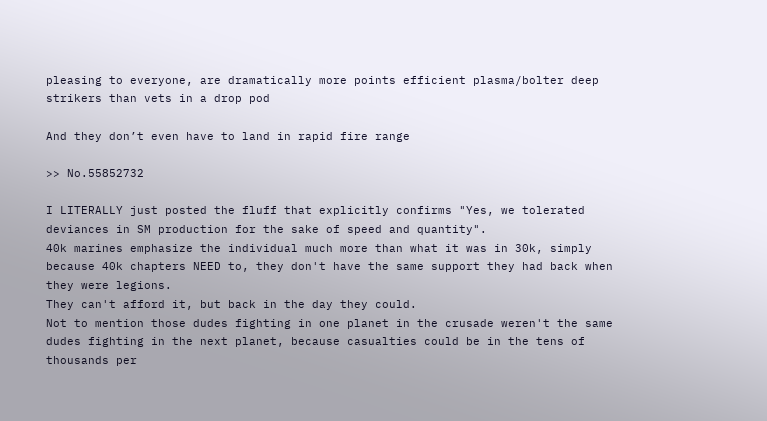pleasing to everyone, are dramatically more points efficient plasma/bolter deep strikers than vets in a drop pod

And they don’t even have to land in rapid fire range

>> No.55852732

I LITERALLY just posted the fluff that explicitly confirms "Yes, we tolerated deviances in SM production for the sake of speed and quantity".
40k marines emphasize the individual much more than what it was in 30k, simply because 40k chapters NEED to, they don't have the same support they had back when they were legions.
They can't afford it, but back in the day they could.
Not to mention those dudes fighting in one planet in the crusade weren't the same dudes fighting in the next planet, because casualties could be in the tens of thousands per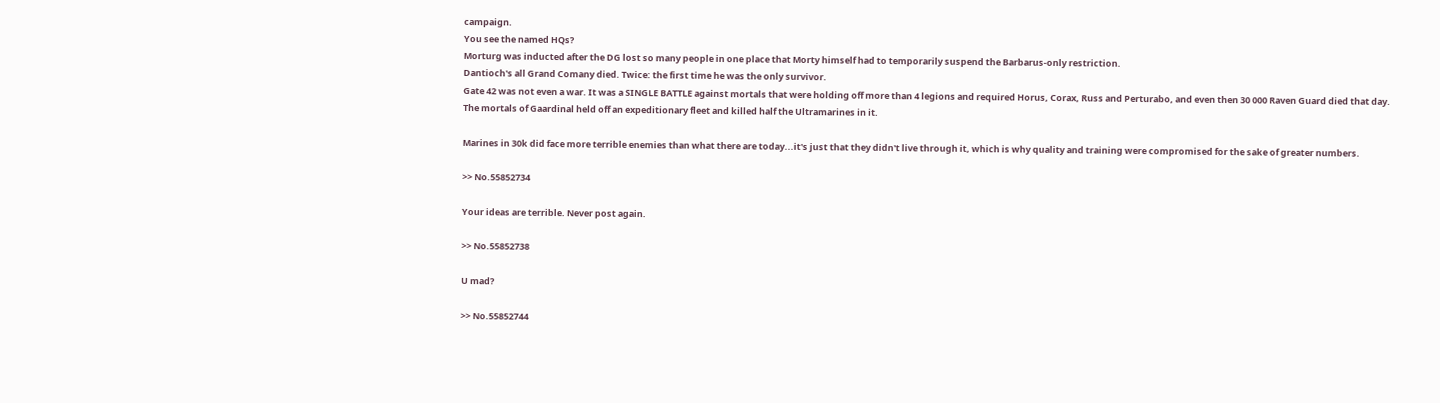campaign.
You see the named HQs?
Morturg was inducted after the DG lost so many people in one place that Morty himself had to temporarily suspend the Barbarus-only restriction.
Dantioch's all Grand Comany died. Twice: the first time he was the only survivor.
Gate 42 was not even a war. It was a SINGLE BATTLE against mortals that were holding off more than 4 legions and required Horus, Corax, Russ and Perturabo, and even then 30 000 Raven Guard died that day.
The mortals of Gaardinal held off an expeditionary fleet and killed half the Ultramarines in it.

Marines in 30k did face more terrible enemies than what there are today...it's just that they didn't live through it, which is why quality and training were compromised for the sake of greater numbers.

>> No.55852734

Your ideas are terrible. Never post again.

>> No.55852738

U mad?

>> No.55852744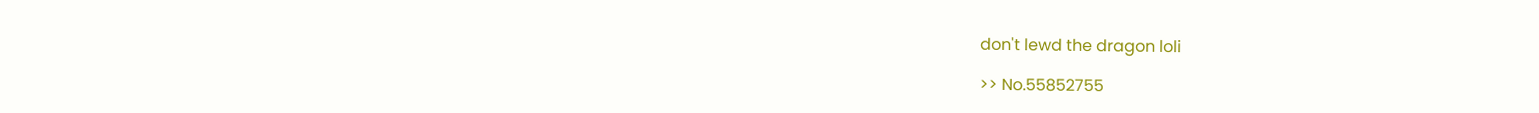don't lewd the dragon loli

>> No.55852755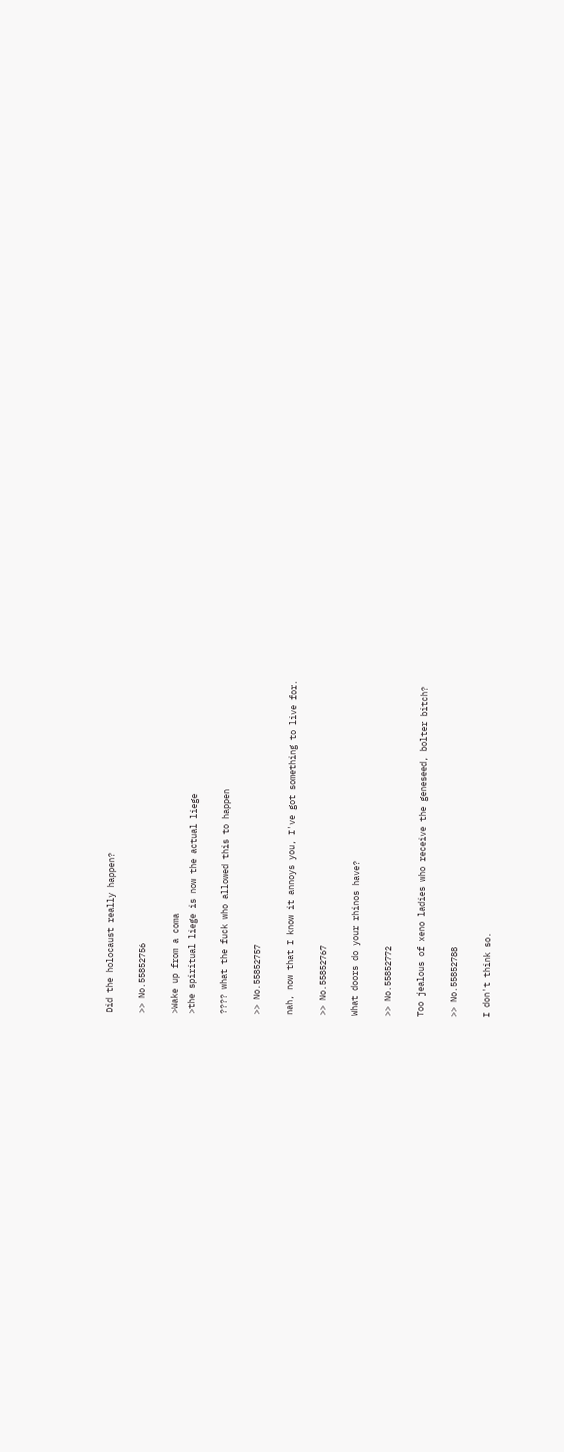Did the holocaust really happen?

>> No.55852756

>Wake up from a coma
>the spiritual liege is now the actual liege

???? what the fuck who allowed this to happen

>> No.55852757

nah, now that I know it annoys you, I've got something to live for.

>> No.55852767

What doors do your rhinos have?

>> No.55852772

Too jealous of xeno ladies who receive the geneseed, bolter bitch?

>> No.55852788

I don't think so.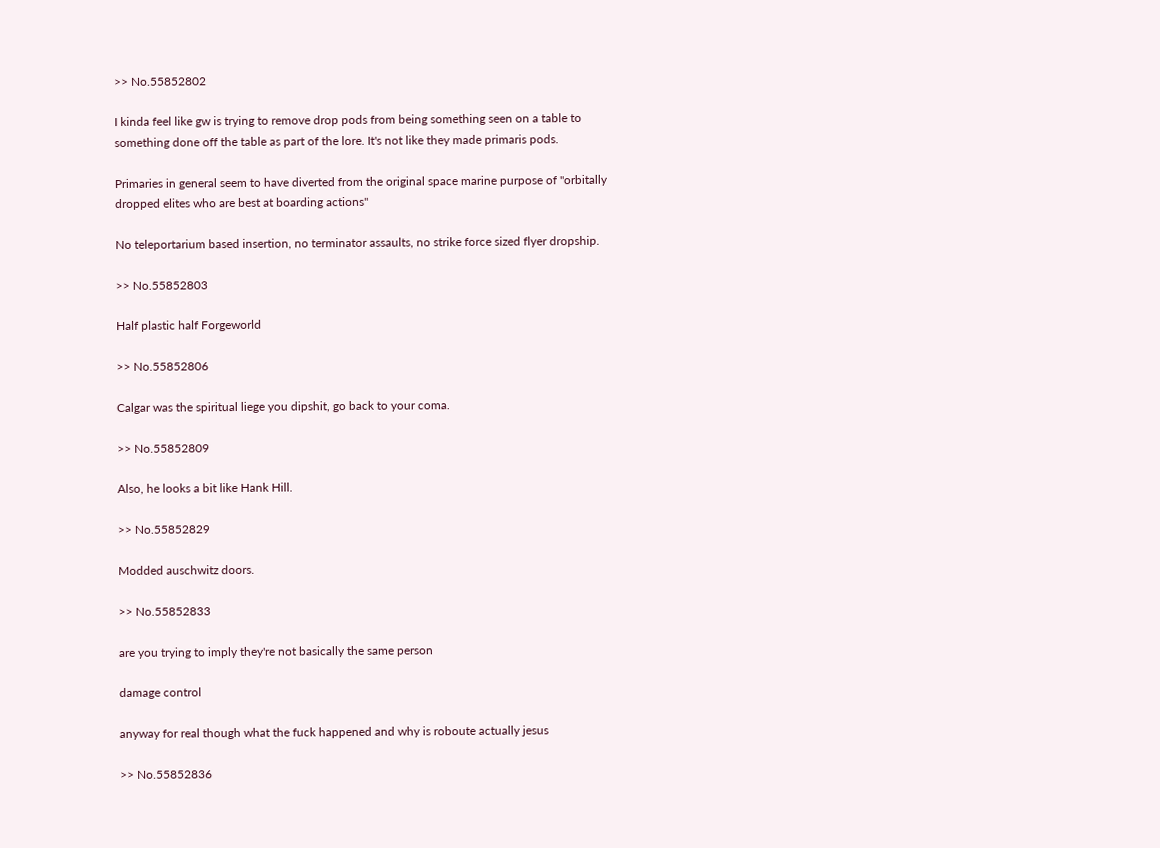>> No.55852802

I kinda feel like gw is trying to remove drop pods from being something seen on a table to something done off the table as part of the lore. It's not like they made primaris pods.

Primaries in general seem to have diverted from the original space marine purpose of "orbitally dropped elites who are best at boarding actions"

No teleportarium based insertion, no terminator assaults, no strike force sized flyer dropship.

>> No.55852803

Half plastic half Forgeworld

>> No.55852806

Calgar was the spiritual liege you dipshit, go back to your coma.

>> No.55852809

Also, he looks a bit like Hank Hill.

>> No.55852829

Modded auschwitz doors.

>> No.55852833

are you trying to imply they're not basically the same person

damage control

anyway for real though what the fuck happened and why is roboute actually jesus

>> No.55852836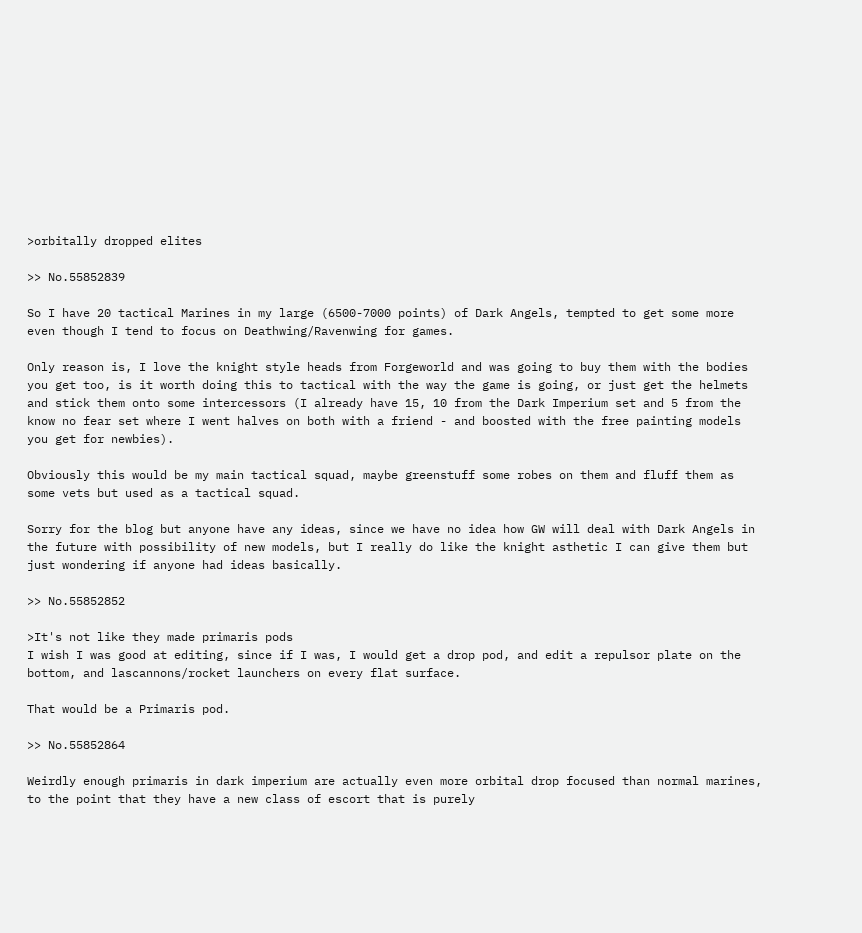>orbitally dropped elites

>> No.55852839

So I have 20 tactical Marines in my large (6500-7000 points) of Dark Angels, tempted to get some more even though I tend to focus on Deathwing/Ravenwing for games.

Only reason is, I love the knight style heads from Forgeworld and was going to buy them with the bodies you get too, is it worth doing this to tactical with the way the game is going, or just get the helmets and stick them onto some intercessors (I already have 15, 10 from the Dark Imperium set and 5 from the know no fear set where I went halves on both with a friend - and boosted with the free painting models you get for newbies).

Obviously this would be my main tactical squad, maybe greenstuff some robes on them and fluff them as some vets but used as a tactical squad.

Sorry for the blog but anyone have any ideas, since we have no idea how GW will deal with Dark Angels in the future with possibility of new models, but I really do like the knight asthetic I can give them but just wondering if anyone had ideas basically.

>> No.55852852

>It's not like they made primaris pods
I wish I was good at editing, since if I was, I would get a drop pod, and edit a repulsor plate on the bottom, and lascannons/rocket launchers on every flat surface.

That would be a Primaris pod.

>> No.55852864

Weirdly enough primaris in dark imperium are actually even more orbital drop focused than normal marines, to the point that they have a new class of escort that is purely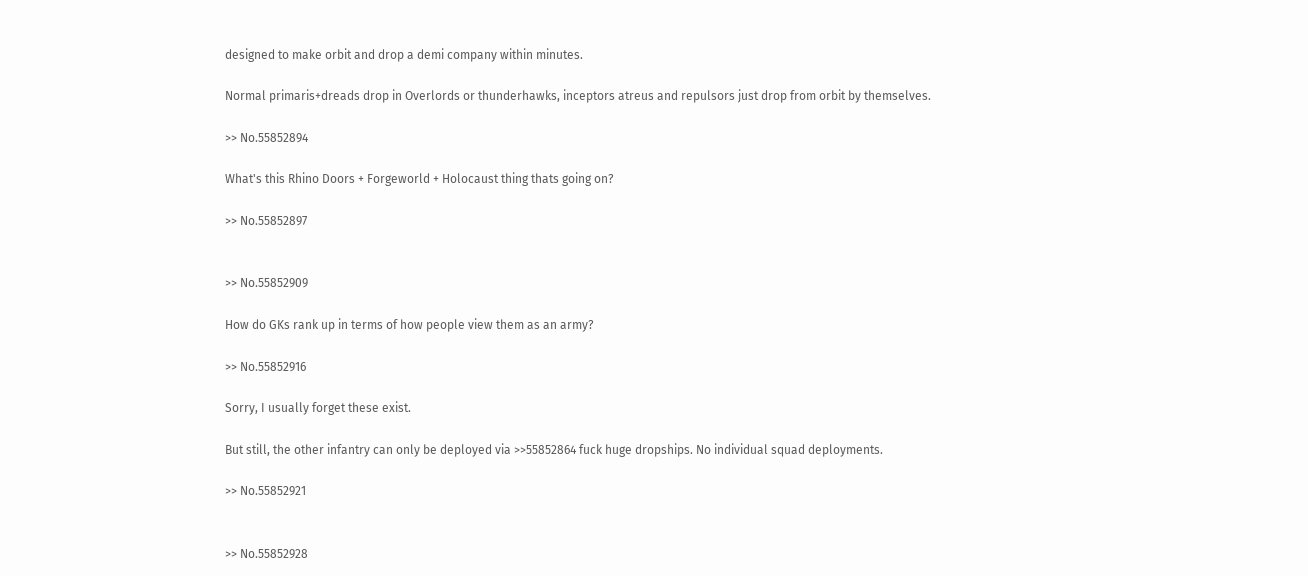designed to make orbit and drop a demi company within minutes.

Normal primaris+dreads drop in Overlords or thunderhawks, inceptors atreus and repulsors just drop from orbit by themselves.

>> No.55852894

What's this Rhino Doors + Forgeworld + Holocaust thing thats going on?

>> No.55852897


>> No.55852909

How do GKs rank up in terms of how people view them as an army?

>> No.55852916

Sorry, I usually forget these exist.

But still, the other infantry can only be deployed via >>55852864 fuck huge dropships. No individual squad deployments.

>> No.55852921


>> No.55852928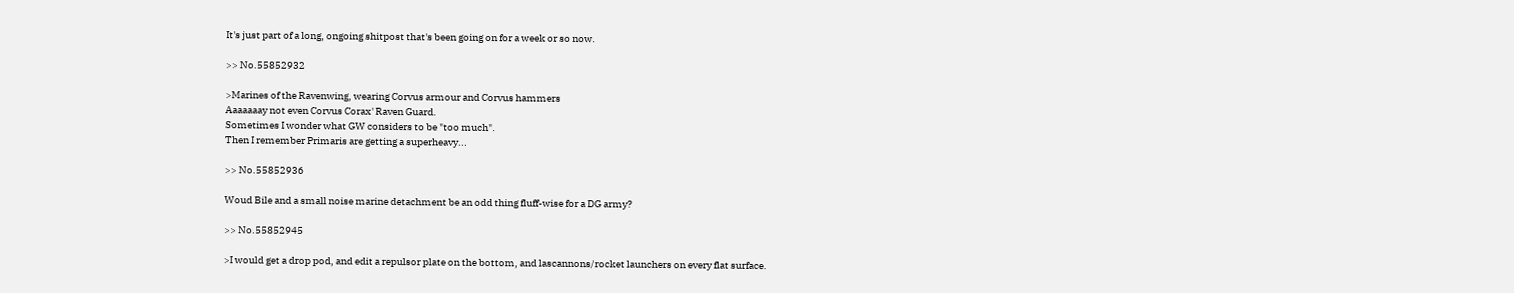It's just part of a long, ongoing shitpost that's been going on for a week or so now.

>> No.55852932

>Marines of the Ravenwing, wearing Corvus armour and Corvus hammers
Aaaaaaay not even Corvus Corax' Raven Guard.
Sometimes I wonder what GW considers to be "too much".
Then I remember Primaris are getting a superheavy...

>> No.55852936

Woud Bile and a small noise marine detachment be an odd thing fluff-wise for a DG army?

>> No.55852945

>I would get a drop pod, and edit a repulsor plate on the bottom, and lascannons/rocket launchers on every flat surface.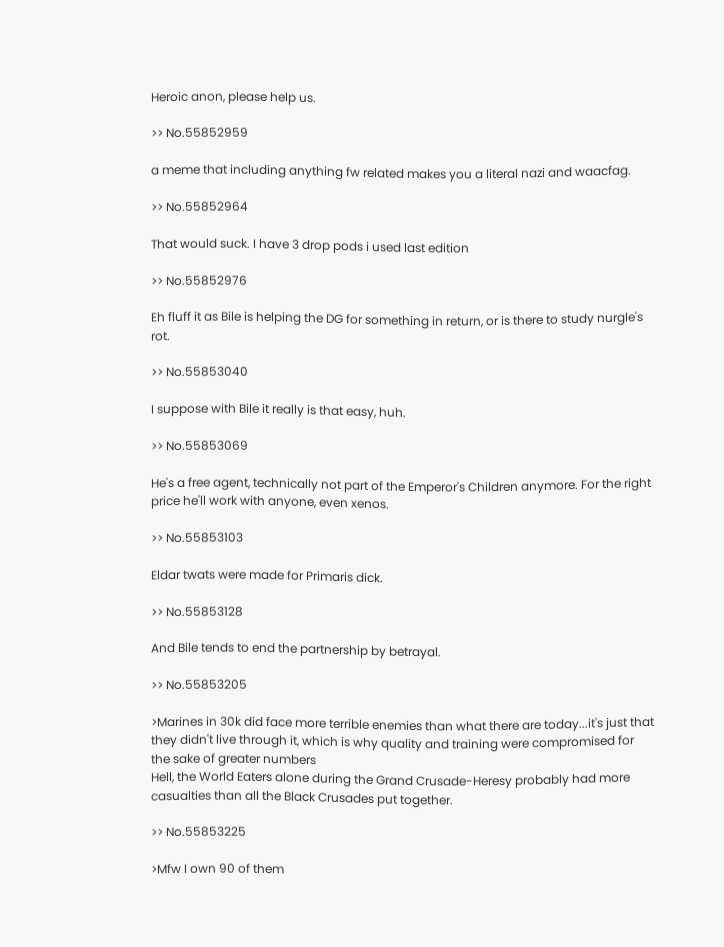Heroic anon, please help us.

>> No.55852959

a meme that including anything fw related makes you a literal nazi and waacfag.

>> No.55852964

That would suck. I have 3 drop pods i used last edition

>> No.55852976

Eh fluff it as Bile is helping the DG for something in return, or is there to study nurgle's rot.

>> No.55853040

I suppose with Bile it really is that easy, huh.

>> No.55853069

He's a free agent, technically not part of the Emperor's Children anymore. For the right price he'll work with anyone, even xenos.

>> No.55853103

Eldar twats were made for Primaris dick.

>> No.55853128

And Bile tends to end the partnership by betrayal.

>> No.55853205

>Marines in 30k did face more terrible enemies than what there are today...it's just that they didn't live through it, which is why quality and training were compromised for the sake of greater numbers
Hell, the World Eaters alone during the Grand Crusade-Heresy probably had more casualties than all the Black Crusades put together.

>> No.55853225

>Mfw I own 90 of them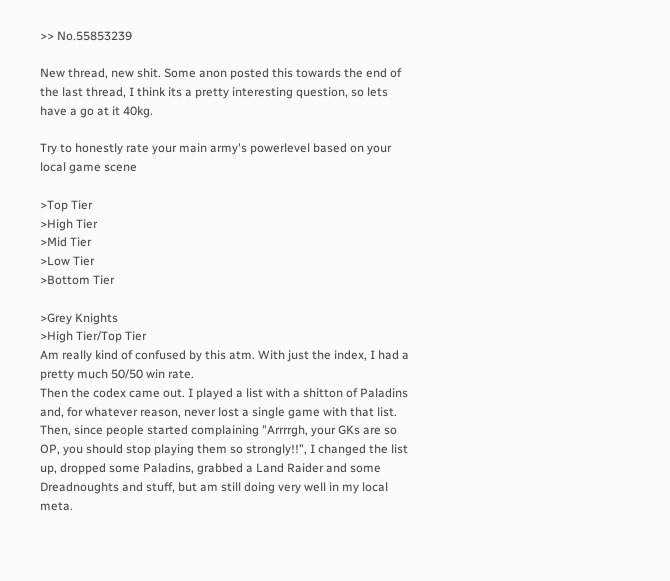>> No.55853239

New thread, new shit. Some anon posted this towards the end of the last thread, I think its a pretty interesting question, so lets have a go at it 40kg.

Try to honestly rate your main army's powerlevel based on your local game scene

>Top Tier
>High Tier
>Mid Tier
>Low Tier
>Bottom Tier

>Grey Knights
>High Tier/Top Tier
Am really kind of confused by this atm. With just the index, I had a pretty much 50/50 win rate.
Then the codex came out. I played a list with a shitton of Paladins and, for whatever reason, never lost a single game with that list.
Then, since people started complaining "Arrrrgh, your GKs are so OP, you should stop playing them so strongly!!", I changed the list up, dropped some Paladins, grabbed a Land Raider and some Dreadnoughts and stuff, but am still doing very well in my local meta.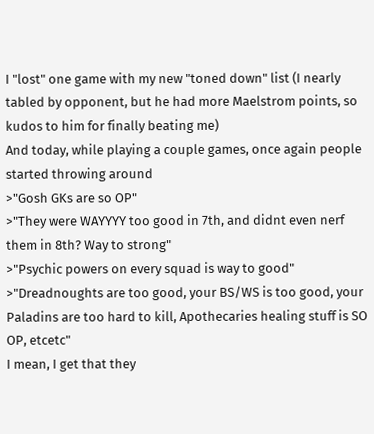I "lost" one game with my new "toned down" list (I nearly tabled by opponent, but he had more Maelstrom points, so kudos to him for finally beating me)
And today, while playing a couple games, once again people started throwing around
>"Gosh GKs are so OP"
>"They were WAYYYY too good in 7th, and didnt even nerf them in 8th? Way to strong"
>"Psychic powers on every squad is way to good"
>"Dreadnoughts are too good, your BS/WS is too good, your Paladins are too hard to kill, Apothecaries healing stuff is SO OP, etcetc"
I mean, I get that they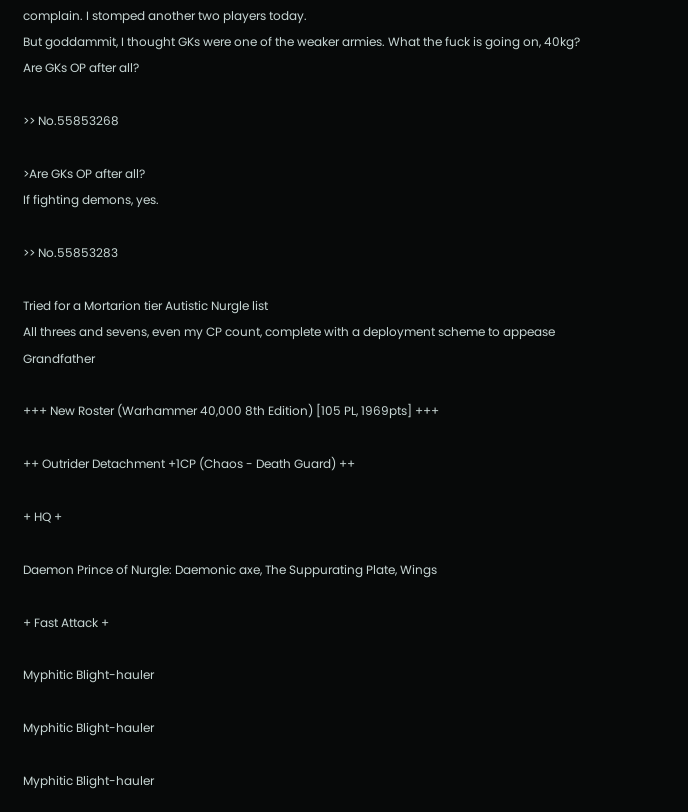complain. I stomped another two players today.
But goddammit, I thought GKs were one of the weaker armies. What the fuck is going on, 40kg? Are GKs OP after all?

>> No.55853268

>Are GKs OP after all?
If fighting demons, yes.

>> No.55853283

Tried for a Mortarion tier Autistic Nurgle list
All threes and sevens, even my CP count, complete with a deployment scheme to appease Grandfather

+++ New Roster (Warhammer 40,000 8th Edition) [105 PL, 1969pts] +++

++ Outrider Detachment +1CP (Chaos - Death Guard) ++

+ HQ +

Daemon Prince of Nurgle: Daemonic axe, The Suppurating Plate, Wings

+ Fast Attack +

Myphitic Blight-hauler

Myphitic Blight-hauler

Myphitic Blight-hauler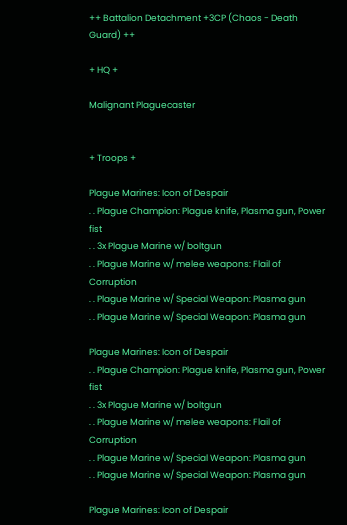++ Battalion Detachment +3CP (Chaos - Death Guard) ++

+ HQ +

Malignant Plaguecaster


+ Troops +

Plague Marines: Icon of Despair
. . Plague Champion: Plague knife, Plasma gun, Power fist
. . 3x Plague Marine w/ boltgun
. . Plague Marine w/ melee weapons: Flail of Corruption
. . Plague Marine w/ Special Weapon: Plasma gun
. . Plague Marine w/ Special Weapon: Plasma gun

Plague Marines: Icon of Despair
. . Plague Champion: Plague knife, Plasma gun, Power fist
. . 3x Plague Marine w/ boltgun
. . Plague Marine w/ melee weapons: Flail of Corruption
. . Plague Marine w/ Special Weapon: Plasma gun
. . Plague Marine w/ Special Weapon: Plasma gun

Plague Marines: Icon of Despair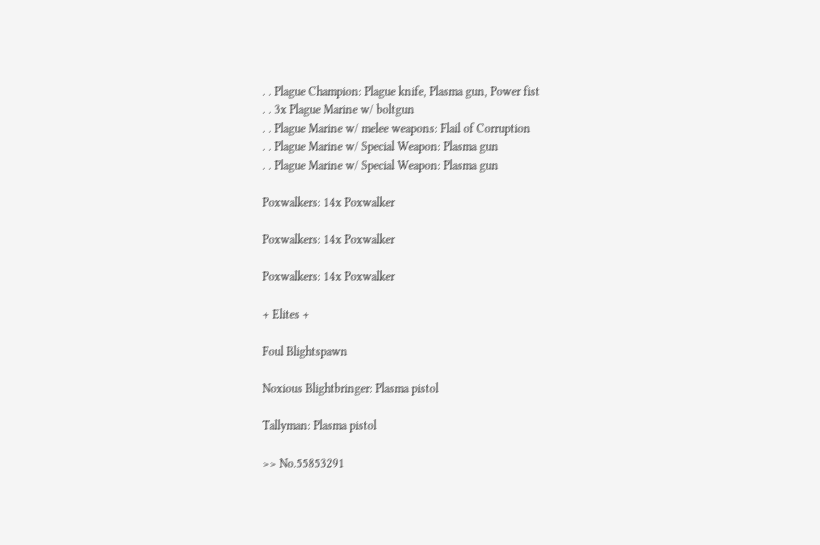. . Plague Champion: Plague knife, Plasma gun, Power fist
. . 3x Plague Marine w/ boltgun
. . Plague Marine w/ melee weapons: Flail of Corruption
. . Plague Marine w/ Special Weapon: Plasma gun
. . Plague Marine w/ Special Weapon: Plasma gun

Poxwalkers: 14x Poxwalker

Poxwalkers: 14x Poxwalker

Poxwalkers: 14x Poxwalker

+ Elites +

Foul Blightspawn

Noxious Blightbringer: Plasma pistol

Tallyman: Plasma pistol

>> No.55853291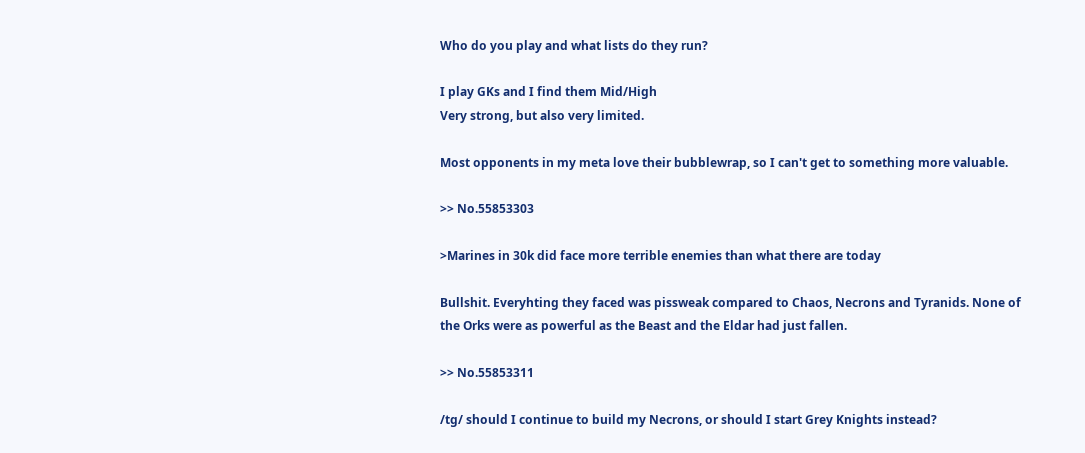Who do you play and what lists do they run?

I play GKs and I find them Mid/High
Very strong, but also very limited.

Most opponents in my meta love their bubblewrap, so I can't get to something more valuable.

>> No.55853303

>Marines in 30k did face more terrible enemies than what there are today

Bullshit. Everyhting they faced was pissweak compared to Chaos, Necrons and Tyranids. None of the Orks were as powerful as the Beast and the Eldar had just fallen.

>> No.55853311

/tg/ should I continue to build my Necrons, or should I start Grey Knights instead?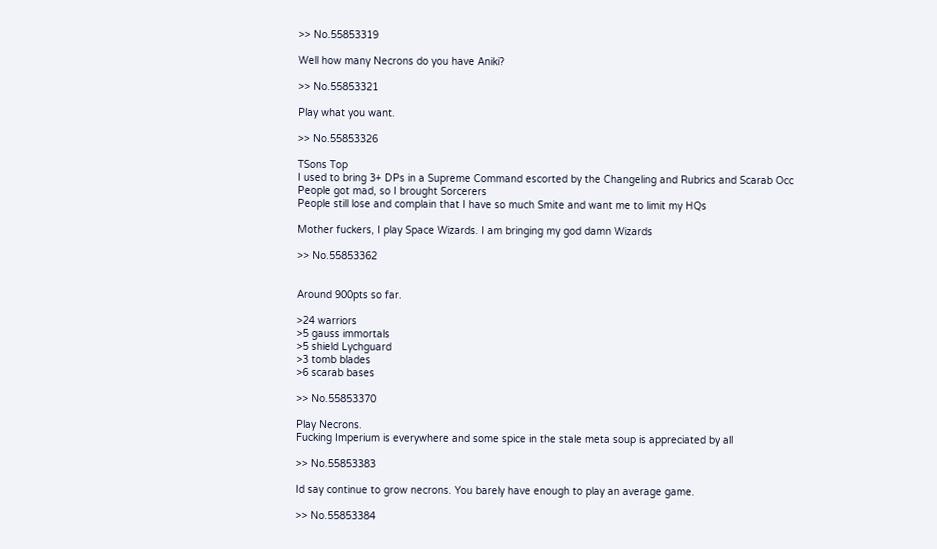>> No.55853319

Well how many Necrons do you have Aniki?

>> No.55853321

Play what you want.

>> No.55853326

TSons Top
I used to bring 3+ DPs in a Supreme Command escorted by the Changeling and Rubrics and Scarab Occ
People got mad, so I brought Sorcerers
People still lose and complain that I have so much Smite and want me to limit my HQs

Mother fuckers, I play Space Wizards. I am bringing my god damn Wizards

>> No.55853362


Around 900pts so far.

>24 warriors
>5 gauss immortals
>5 shield Lychguard
>3 tomb blades
>6 scarab bases

>> No.55853370

Play Necrons.
Fucking Imperium is everywhere and some spice in the stale meta soup is appreciated by all

>> No.55853383

Id say continue to grow necrons. You barely have enough to play an average game.

>> No.55853384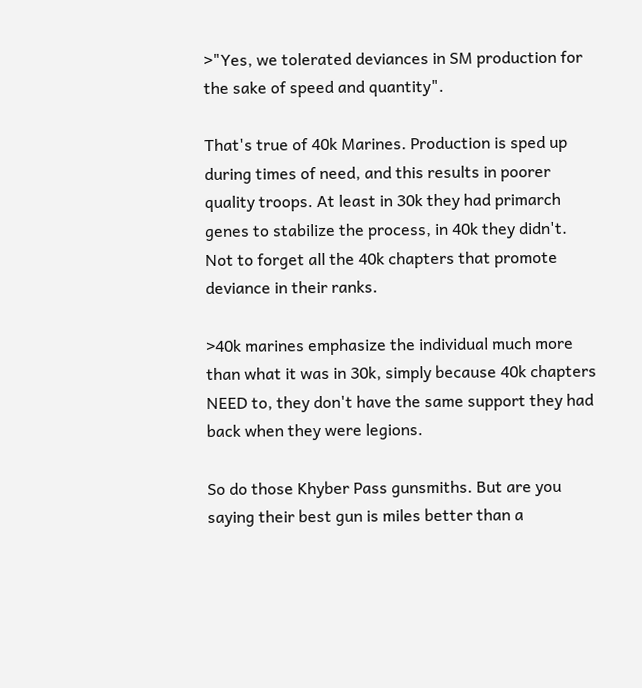>"Yes, we tolerated deviances in SM production for the sake of speed and quantity".

That's true of 40k Marines. Production is sped up during times of need, and this results in poorer quality troops. At least in 30k they had primarch genes to stabilize the process, in 40k they didn't. Not to forget all the 40k chapters that promote deviance in their ranks.

>40k marines emphasize the individual much more than what it was in 30k, simply because 40k chapters NEED to, they don't have the same support they had back when they were legions.

So do those Khyber Pass gunsmiths. But are you saying their best gun is miles better than a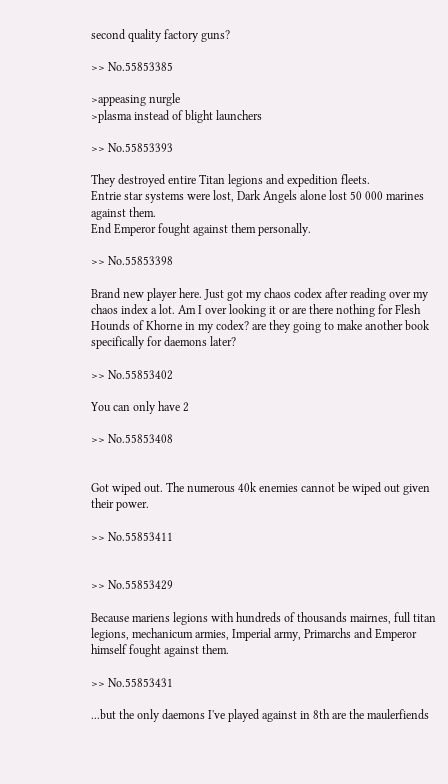second quality factory guns?

>> No.55853385

>appeasing nurgle
>plasma instead of blight launchers

>> No.55853393

They destroyed entire Titan legions and expedition fleets.
Entrie star systems were lost, Dark Angels alone lost 50 000 marines against them.
End Emperor fought against them personally.

>> No.55853398

Brand new player here. Just got my chaos codex after reading over my chaos index a lot. Am I over looking it or are there nothing for Flesh Hounds of Khorne in my codex? are they going to make another book specifically for daemons later?

>> No.55853402

You can only have 2

>> No.55853408


Got wiped out. The numerous 40k enemies cannot be wiped out given their power.

>> No.55853411


>> No.55853429

Because mariens legions with hundreds of thousands mairnes, full titan legions, mechanicum armies, Imperial army, Primarchs and Emperor himself fought against them.

>> No.55853431

...but the only daemons I've played against in 8th are the maulerfiends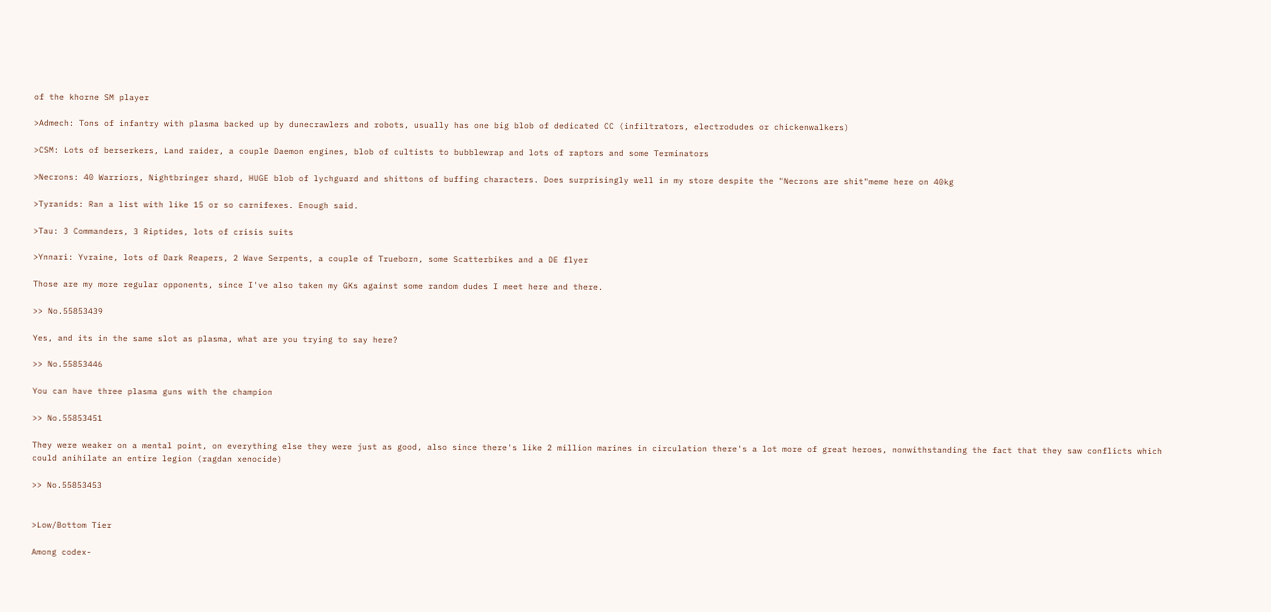of the khorne SM player

>Admech: Tons of infantry with plasma backed up by dunecrawlers and robots, usually has one big blob of dedicated CC (infiltrators, electrodudes or chickenwalkers)

>CSM: Lots of berserkers, Land raider, a couple Daemon engines, blob of cultists to bubblewrap and lots of raptors and some Terminators

>Necrons: 40 Warriors, Nightbringer shard, HUGE blob of lychguard and shittons of buffing characters. Does surprisingly well in my store despite the "Necrons are shit"meme here on 40kg

>Tyranids: Ran a list with like 15 or so carnifexes. Enough said.

>Tau: 3 Commanders, 3 Riptides, lots of crisis suits

>Ynnari: Yvraine, lots of Dark Reapers, 2 Wave Serpents, a couple of Trueborn, some Scatterbikes and a DE flyer

Those are my more regular opponents, since I've also taken my GKs against some random dudes I meet here and there.

>> No.55853439

Yes, and its in the same slot as plasma, what are you trying to say here?

>> No.55853446

You can have three plasma guns with the champion

>> No.55853451

They were weaker on a mental point, on everything else they were just as good, also since there's like 2 million marines in circulation there's a lot more of great heroes, nonwithstanding the fact that they saw conflicts which could anihilate an entire legion (ragdan xenocide)

>> No.55853453


>Low/Bottom Tier

Among codex-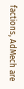factions, AdMech are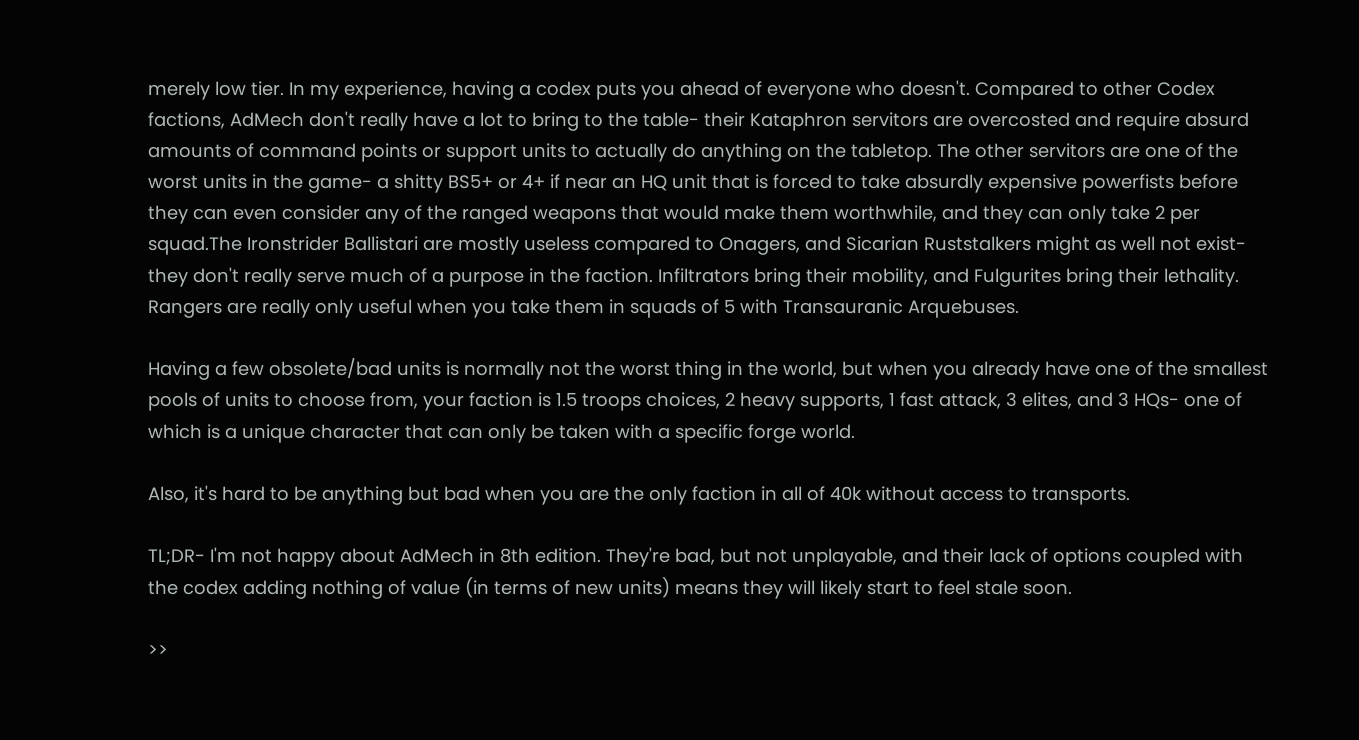merely low tier. In my experience, having a codex puts you ahead of everyone who doesn't. Compared to other Codex factions, AdMech don't really have a lot to bring to the table- their Kataphron servitors are overcosted and require absurd amounts of command points or support units to actually do anything on the tabletop. The other servitors are one of the worst units in the game- a shitty BS5+ or 4+ if near an HQ unit that is forced to take absurdly expensive powerfists before they can even consider any of the ranged weapons that would make them worthwhile, and they can only take 2 per squad.The Ironstrider Ballistari are mostly useless compared to Onagers, and Sicarian Ruststalkers might as well not exist- they don't really serve much of a purpose in the faction. Infiltrators bring their mobility, and Fulgurites bring their lethality. Rangers are really only useful when you take them in squads of 5 with Transauranic Arquebuses.

Having a few obsolete/bad units is normally not the worst thing in the world, but when you already have one of the smallest pools of units to choose from, your faction is 1.5 troops choices, 2 heavy supports, 1 fast attack, 3 elites, and 3 HQs- one of which is a unique character that can only be taken with a specific forge world.

Also, it's hard to be anything but bad when you are the only faction in all of 40k without access to transports.

TL;DR- I'm not happy about AdMech in 8th edition. They're bad, but not unplayable, and their lack of options coupled with the codex adding nothing of value (in terms of new units) means they will likely start to feel stale soon.

>>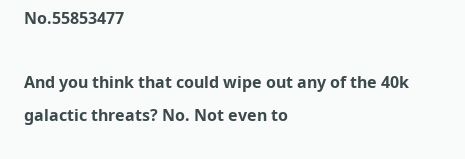No.55853477

And you think that could wipe out any of the 40k galactic threats? No. Not even to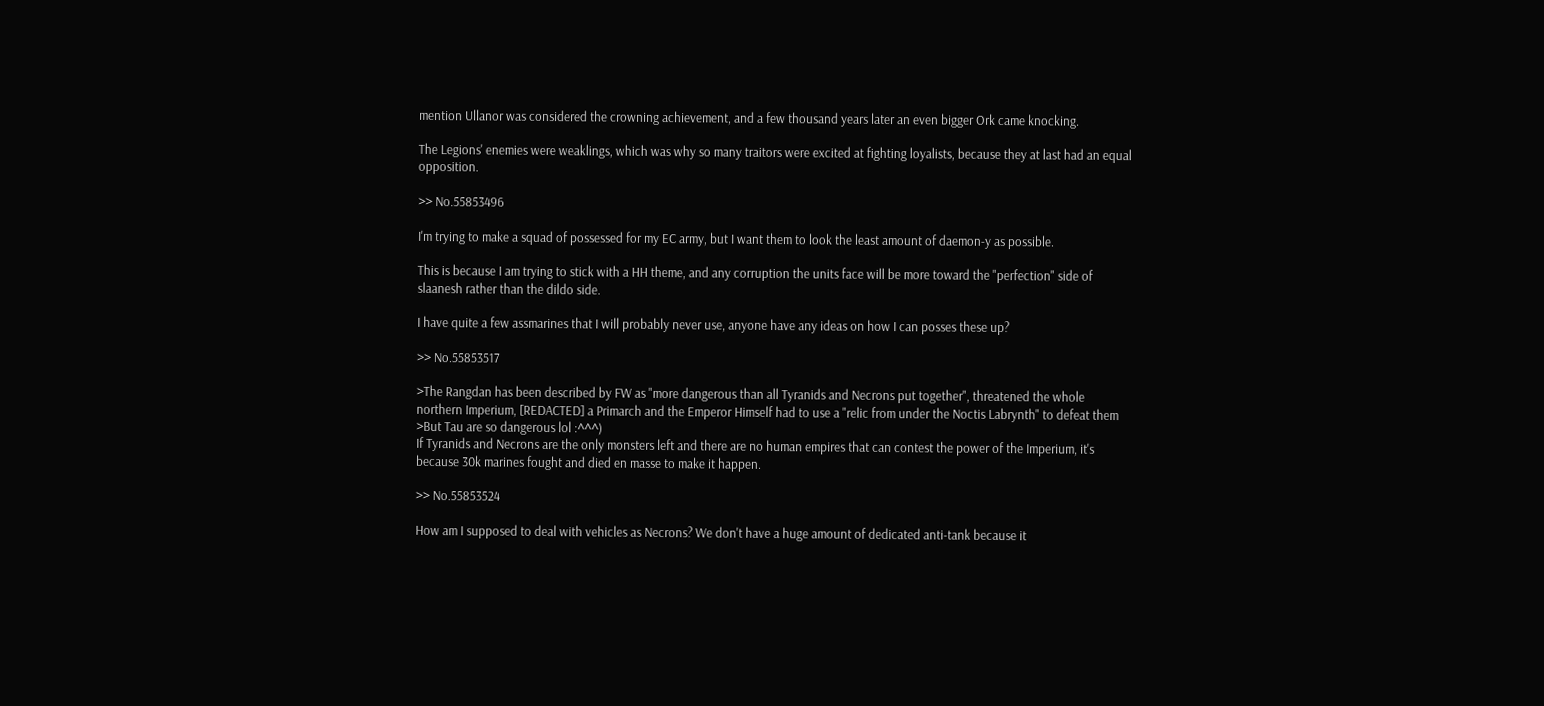mention Ullanor was considered the crowning achievement, and a few thousand years later an even bigger Ork came knocking.

The Legions' enemies were weaklings, which was why so many traitors were excited at fighting loyalists, because they at last had an equal opposition.

>> No.55853496

I'm trying to make a squad of possessed for my EC army, but I want them to look the least amount of daemon-y as possible.

This is because I am trying to stick with a HH theme, and any corruption the units face will be more toward the "perfection" side of slaanesh rather than the dildo side.

I have quite a few assmarines that I will probably never use, anyone have any ideas on how I can posses these up?

>> No.55853517

>The Rangdan has been described by FW as "more dangerous than all Tyranids and Necrons put together", threatened the whole northern Imperium, [REDACTED] a Primarch and the Emperor Himself had to use a "relic from under the Noctis Labrynth" to defeat them
>But Tau are so dangerous lol :^^^)
If Tyranids and Necrons are the only monsters left and there are no human empires that can contest the power of the Imperium, it's because 30k marines fought and died en masse to make it happen.

>> No.55853524

How am I supposed to deal with vehicles as Necrons? We don't have a huge amount of dedicated anti-tank because it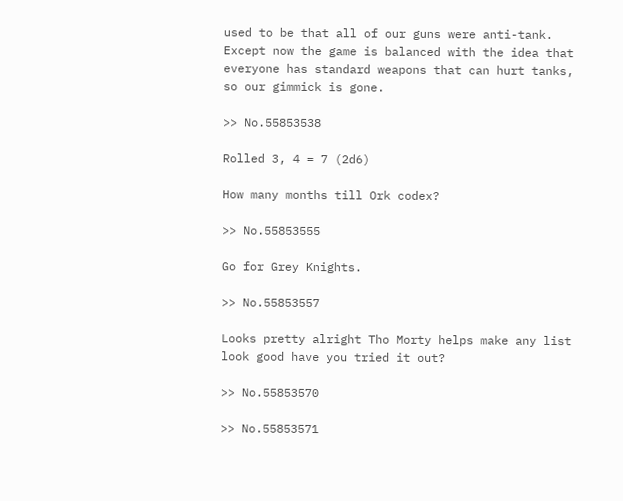used to be that all of our guns were anti-tank. Except now the game is balanced with the idea that everyone has standard weapons that can hurt tanks, so our gimmick is gone.

>> No.55853538

Rolled 3, 4 = 7 (2d6)

How many months till Ork codex?

>> No.55853555

Go for Grey Knights.

>> No.55853557

Looks pretty alright Tho Morty helps make any list look good have you tried it out?

>> No.55853570

>> No.55853571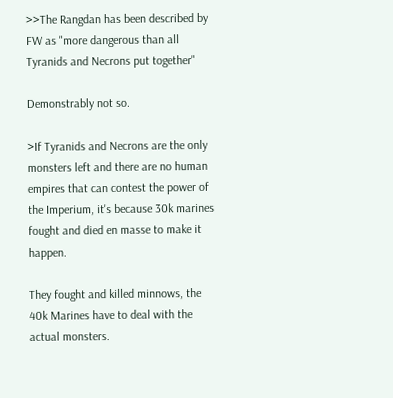>>The Rangdan has been described by FW as "more dangerous than all Tyranids and Necrons put together"

Demonstrably not so.

>If Tyranids and Necrons are the only monsters left and there are no human empires that can contest the power of the Imperium, it's because 30k marines fought and died en masse to make it happen.

They fought and killed minnows, the 40k Marines have to deal with the actual monsters.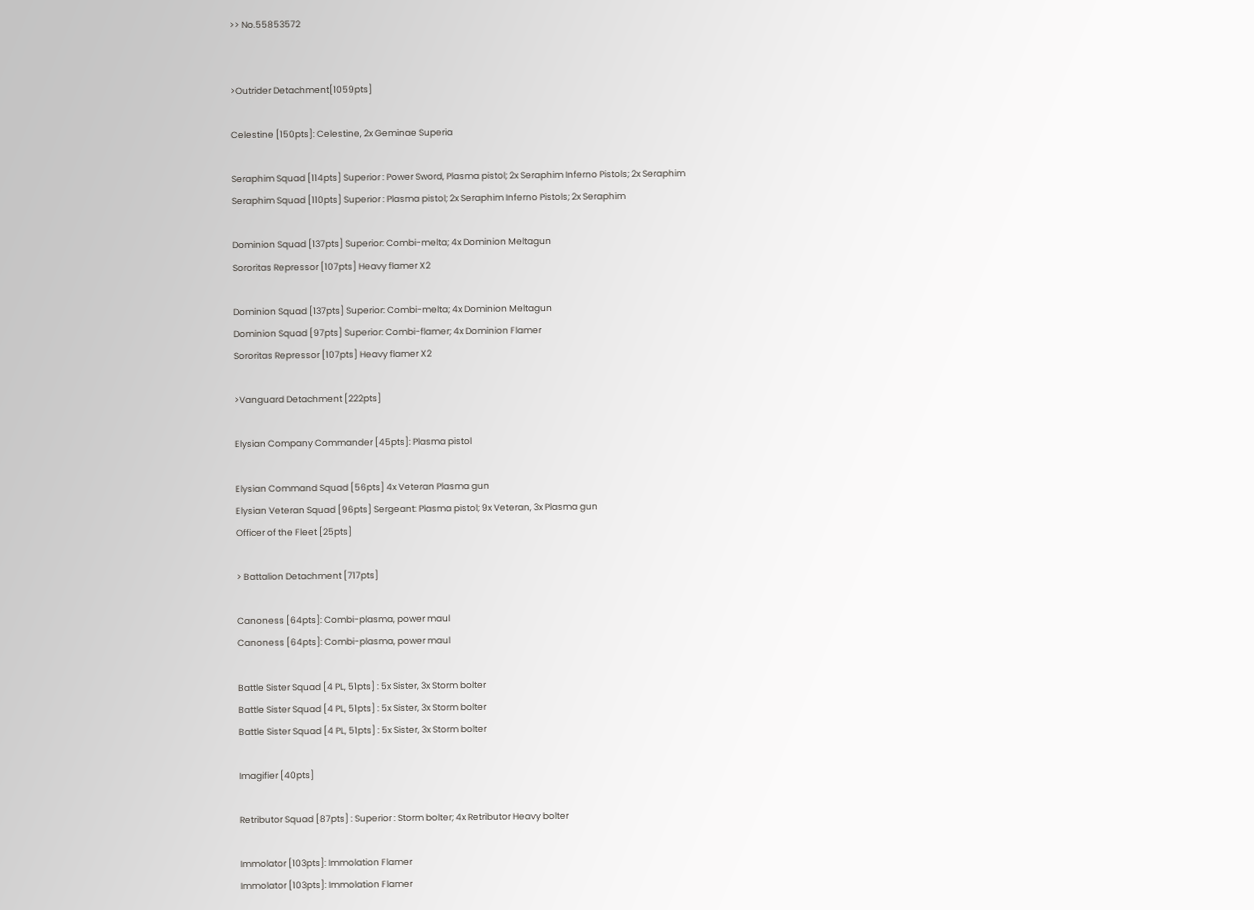>> No.55853572


>Outrider Detachment[1059pts]

Celestine [150pts]: Celestine, 2x Geminae Superia

Seraphim Squad [114pts] Superior : Power Sword, Plasma pistol; 2x Seraphim Inferno Pistols; 2x Seraphim
Seraphim Squad [110pts] Superior : Plasma pistol; 2x Seraphim Inferno Pistols; 2x Seraphim

Dominion Squad [137pts] Superior: Combi-melta; 4x Dominion Meltagun
Sororitas Repressor [107pts] Heavy flamer X2

Dominion Squad [137pts] Superior: Combi-melta; 4x Dominion Meltagun
Dominion Squad [97pts] Superior: Combi-flamer; 4x Dominion Flamer
Sororitas Repressor [107pts] Heavy flamer X2

>Vanguard Detachment [222pts]

Elysian Company Commander [45pts]: Plasma pistol

Elysian Command Squad [56pts] 4x Veteran Plasma gun
Elysian Veteran Squad [96pts] Sergeant: Plasma pistol; 9x Veteran, 3x Plasma gun
Officer of the Fleet [25pts]

> Battalion Detachment [717pts]

Canoness [64pts]: Combi-plasma, power maul
Canoness [64pts]: Combi-plasma, power maul

Battle Sister Squad [4 PL, 51pts] : 5x Sister, 3x Storm bolter
Battle Sister Squad [4 PL, 51pts] : 5x Sister, 3x Storm bolter
Battle Sister Squad [4 PL, 51pts] : 5x Sister, 3x Storm bolter

Imagifier [40pts]

Retributor Squad [87pts] : Superior : Storm bolter; 4x Retributor Heavy bolter

Immolator [103pts]: Immolation Flamer
Immolator [103pts]: Immolation Flamer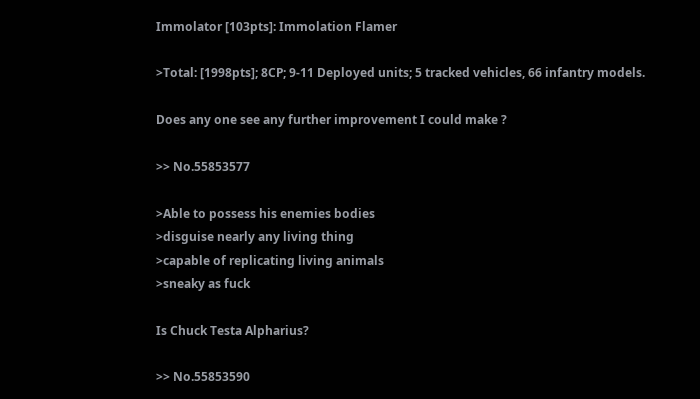Immolator [103pts]: Immolation Flamer

>Total: [1998pts]; 8CP; 9-11 Deployed units; 5 tracked vehicles, 66 infantry models.

Does any one see any further improvement I could make ?

>> No.55853577

>Able to possess his enemies bodies
>disguise nearly any living thing
>capable of replicating living animals
>sneaky as fuck

Is Chuck Testa Alpharius?

>> No.55853590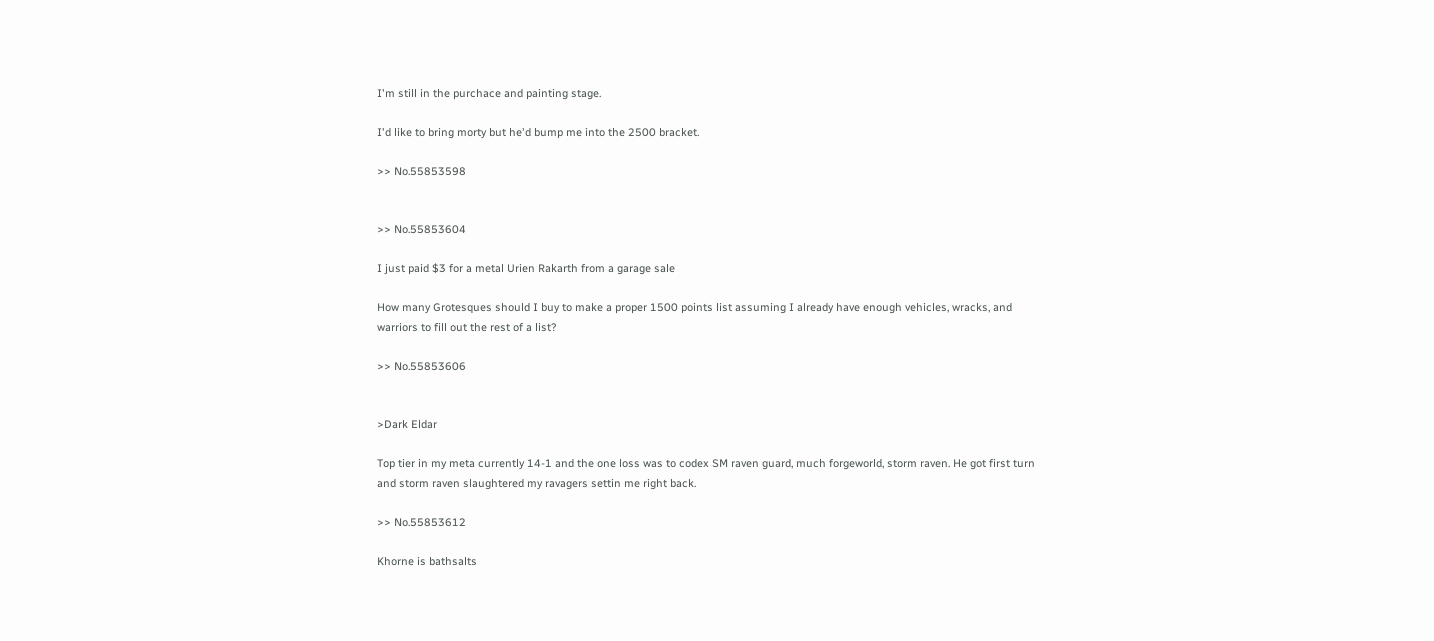I'm still in the purchace and painting stage.

I'd like to bring morty but he'd bump me into the 2500 bracket.

>> No.55853598


>> No.55853604

I just paid $3 for a metal Urien Rakarth from a garage sale

How many Grotesques should I buy to make a proper 1500 points list assuming I already have enough vehicles, wracks, and warriors to fill out the rest of a list?

>> No.55853606


>Dark Eldar

Top tier in my meta currently 14-1 and the one loss was to codex SM raven guard, much forgeworld, storm raven. He got first turn and storm raven slaughtered my ravagers settin me right back.

>> No.55853612

Khorne is bathsalts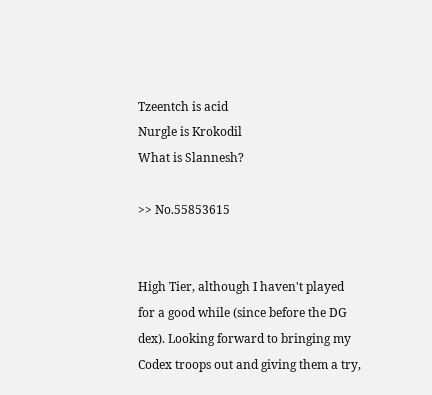Tzeentch is acid
Nurgle is Krokodil
What is Slannesh?

>> No.55853615


High Tier, although I haven't played for a good while (since before the DG dex). Looking forward to bringing my Codex troops out and giving them a try,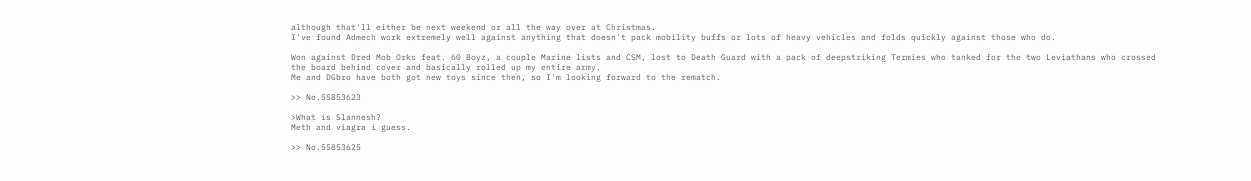although that'll either be next weekend or all the way over at Christmas.
I've found Admech work extremely well against anything that doesn't pack mobility buffs or lots of heavy vehicles and folds quickly against those who do.

Won against Dred Mob Orks feat. 60 Boyz, a couple Marine lists and CSM, lost to Death Guard with a pack of deepstriking Termies who tanked for the two Leviathans who crossed the board behind cover and basically rolled up my entire army.
Me and DGbro have both got new toys since then, so I'm looking forward to the rematch.

>> No.55853623

>What is Slannesh?
Meth and viagra i guess.

>> No.55853625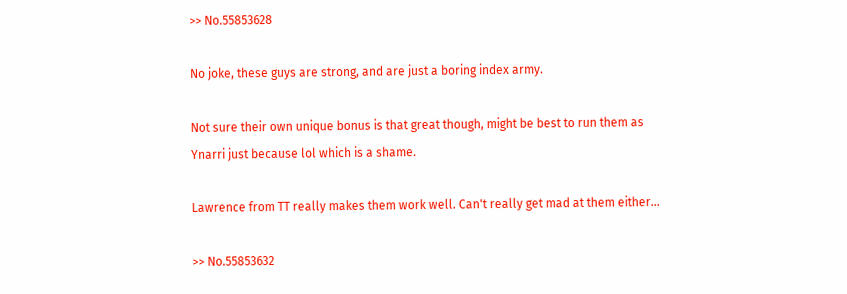>> No.55853628

No joke, these guys are strong, and are just a boring index army.

Not sure their own unique bonus is that great though, might be best to run them as Ynarri just because lol which is a shame.

Lawrence from TT really makes them work well. Can't really get mad at them either...

>> No.55853632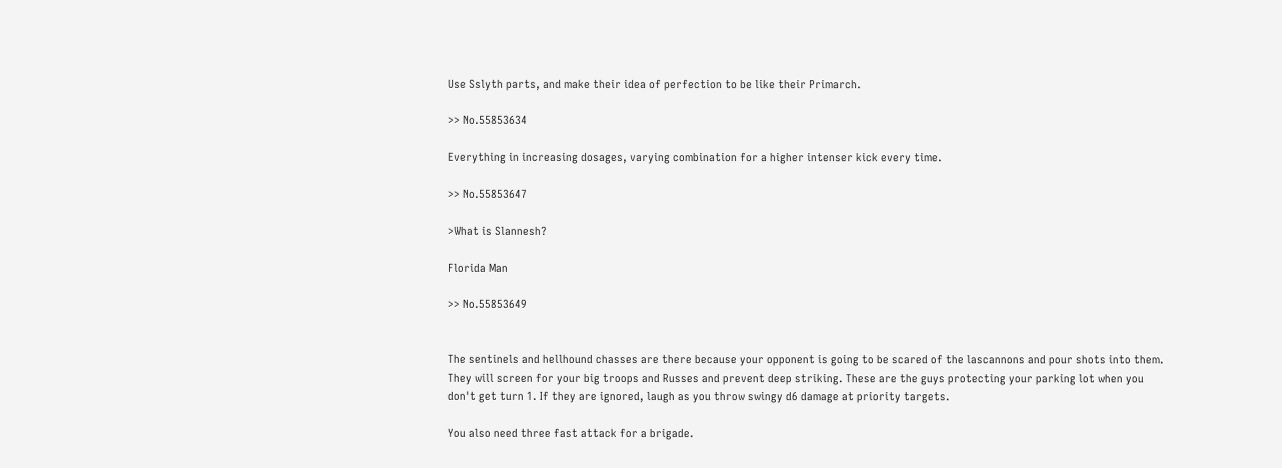Use Sslyth parts, and make their idea of perfection to be like their Primarch.

>> No.55853634

Everything in increasing dosages, varying combination for a higher intenser kick every time.

>> No.55853647

>What is Slannesh?

Florida Man

>> No.55853649


The sentinels and hellhound chasses are there because your opponent is going to be scared of the lascannons and pour shots into them. They will screen for your big troops and Russes and prevent deep striking. These are the guys protecting your parking lot when you don't get turn 1. If they are ignored, laugh as you throw swingy d6 damage at priority targets.

You also need three fast attack for a brigade.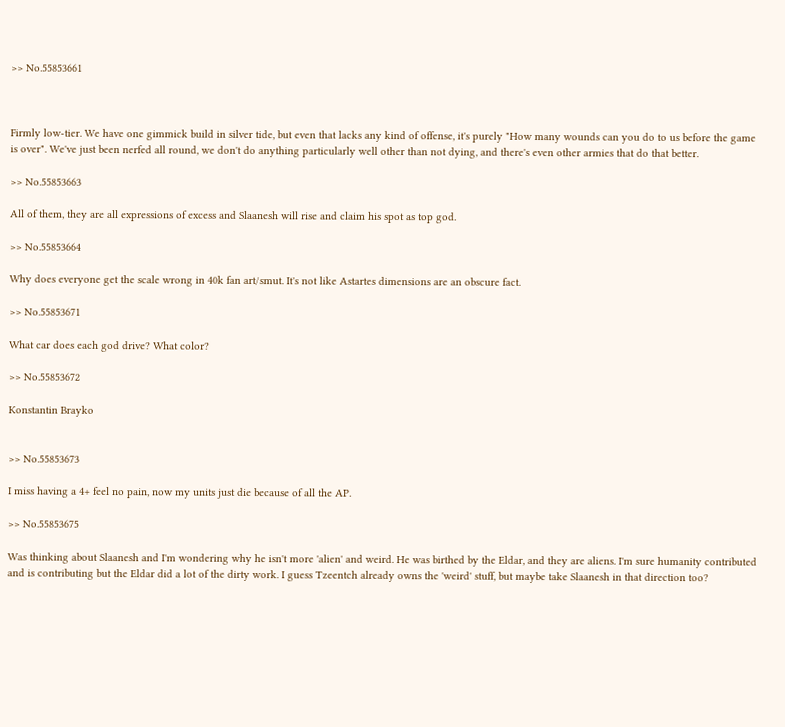>> No.55853661



Firmly low-tier. We have one gimmick build in silver tide, but even that lacks any kind of offense, it's purely "How many wounds can you do to us before the game is over". We've just been nerfed all round, we don't do anything particularly well other than not dying, and there's even other armies that do that better.

>> No.55853663

All of them, they are all expressions of excess and Slaanesh will rise and claim his spot as top god.

>> No.55853664

Why does everyone get the scale wrong in 40k fan art/smut. It's not like Astartes dimensions are an obscure fact.

>> No.55853671

What car does each god drive? What color?

>> No.55853672

Konstantin Brayko


>> No.55853673

I miss having a 4+ feel no pain, now my units just die because of all the AP.

>> No.55853675

Was thinking about Slaanesh and I'm wondering why he isn't more 'alien' and weird. He was birthed by the Eldar, and they are aliens. I'm sure humanity contributed and is contributing but the Eldar did a lot of the dirty work. I guess Tzeentch already owns the 'weird' stuff, but maybe take Slaanesh in that direction too?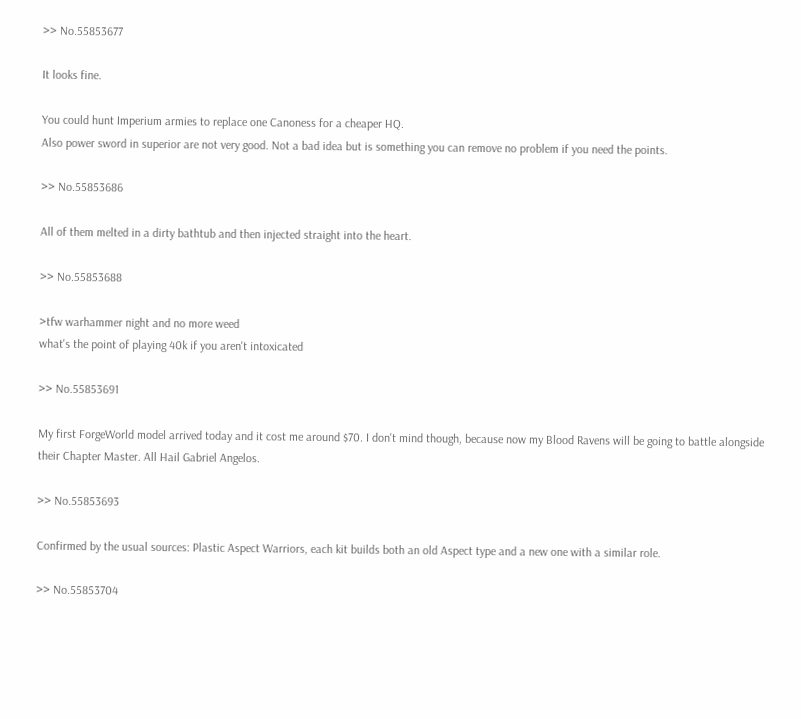>> No.55853677

It looks fine.

You could hunt Imperium armies to replace one Canoness for a cheaper HQ.
Also power sword in superior are not very good. Not a bad idea but is something you can remove no problem if you need the points.

>> No.55853686

All of them melted in a dirty bathtub and then injected straight into the heart.

>> No.55853688

>tfw warhammer night and no more weed
what's the point of playing 40k if you aren't intoxicated

>> No.55853691

My first ForgeWorld model arrived today and it cost me around $70. I don't mind though, because now my Blood Ravens will be going to battle alongside their Chapter Master. All Hail Gabriel Angelos.

>> No.55853693

Confirmed by the usual sources: Plastic Aspect Warriors, each kit builds both an old Aspect type and a new one with a similar role.

>> No.55853704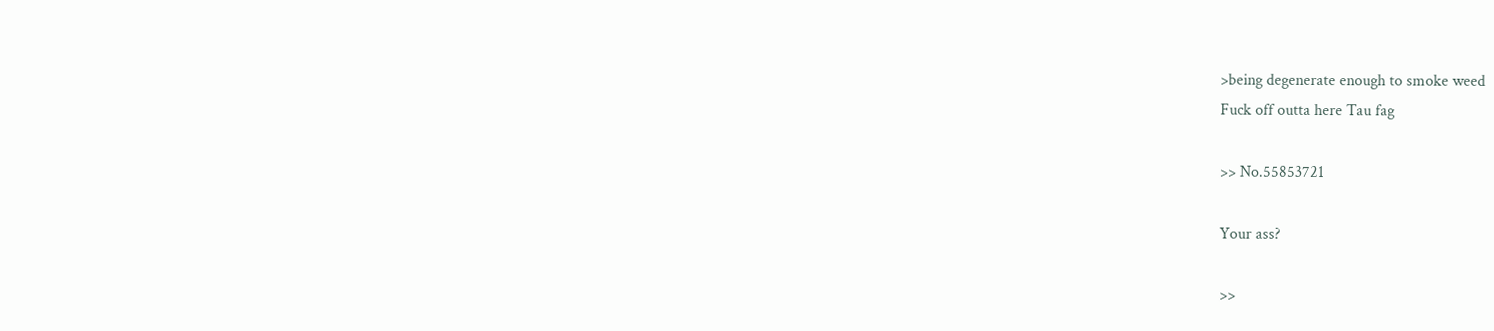>being degenerate enough to smoke weed
Fuck off outta here Tau fag

>> No.55853721

Your ass?

>>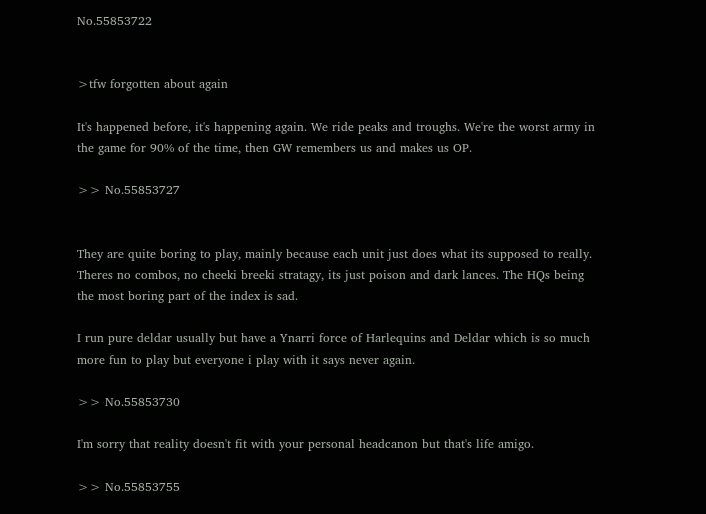No.55853722


>tfw forgotten about again

It's happened before, it's happening again. We ride peaks and troughs. We're the worst army in the game for 90% of the time, then GW remembers us and makes us OP.

>> No.55853727


They are quite boring to play, mainly because each unit just does what its supposed to really. Theres no combos, no cheeki breeki stratagy, its just poison and dark lances. The HQs being the most boring part of the index is sad.

I run pure deldar usually but have a Ynarri force of Harlequins and Deldar which is so much more fun to play but everyone i play with it says never again.

>> No.55853730

I'm sorry that reality doesn't fit with your personal headcanon but that's life amigo.

>> No.55853755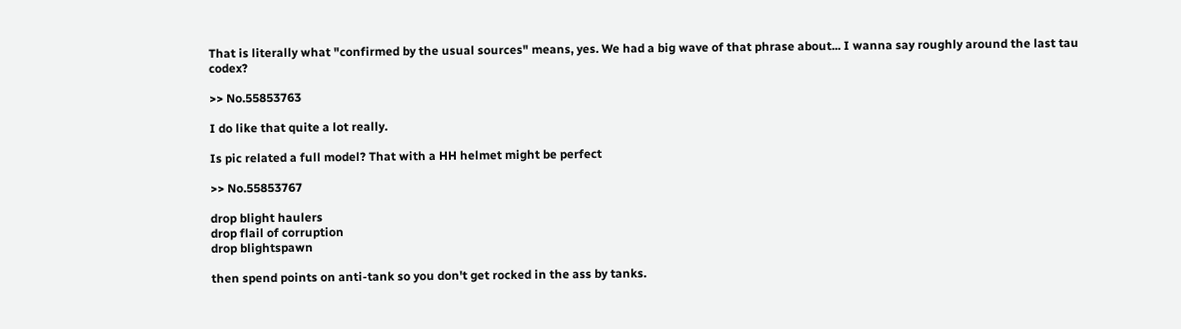That is literally what "confirmed by the usual sources" means, yes. We had a big wave of that phrase about... I wanna say roughly around the last tau codex?

>> No.55853763

I do like that quite a lot really.

Is pic related a full model? That with a HH helmet might be perfect

>> No.55853767

drop blight haulers
drop flail of corruption
drop blightspawn

then spend points on anti-tank so you don't get rocked in the ass by tanks.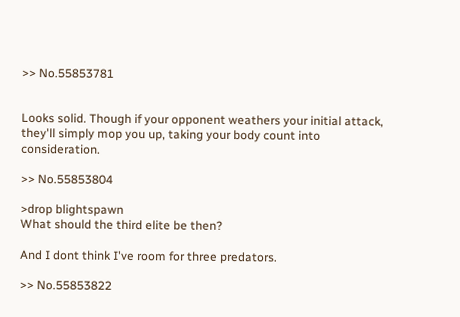>> No.55853781


Looks solid. Though if your opponent weathers your initial attack, they'll simply mop you up, taking your body count into consideration.

>> No.55853804

>drop blightspawn
What should the third elite be then?

And I dont think I've room for three predators.

>> No.55853822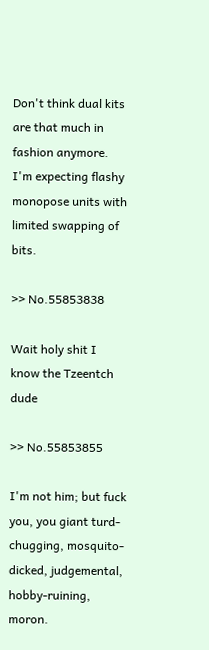Don't think dual kits are that much in fashion anymore. I'm expecting flashy monopose units with limited swapping of bits.

>> No.55853838

Wait holy shit I know the Tzeentch dude

>> No.55853855

I'm not him; but fuck you, you giant turd-chugging, mosquito-dicked, judgemental, hobby-ruining, moron.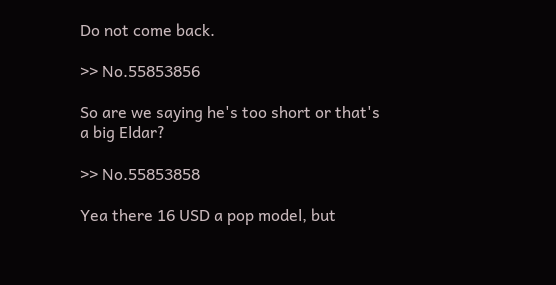Do not come back.

>> No.55853856

So are we saying he's too short or that's a big Eldar?

>> No.55853858

Yea there 16 USD a pop model, but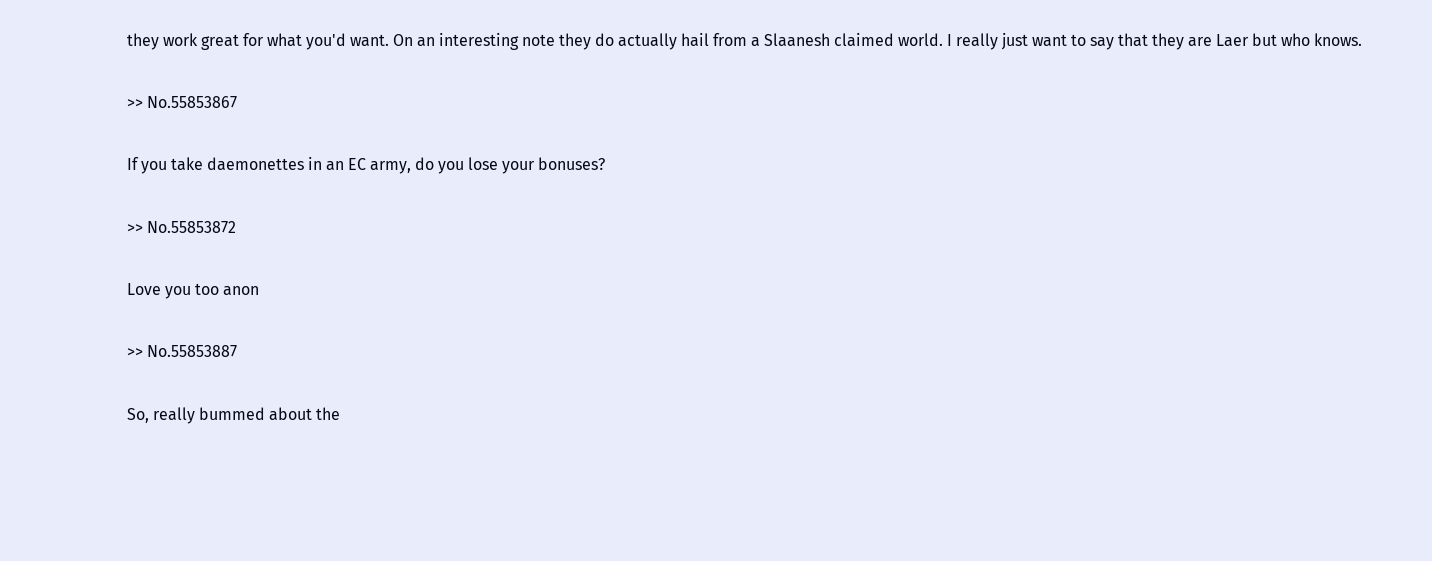they work great for what you'd want. On an interesting note they do actually hail from a Slaanesh claimed world. I really just want to say that they are Laer but who knows.

>> No.55853867

If you take daemonettes in an EC army, do you lose your bonuses?

>> No.55853872

Love you too anon

>> No.55853887

So, really bummed about the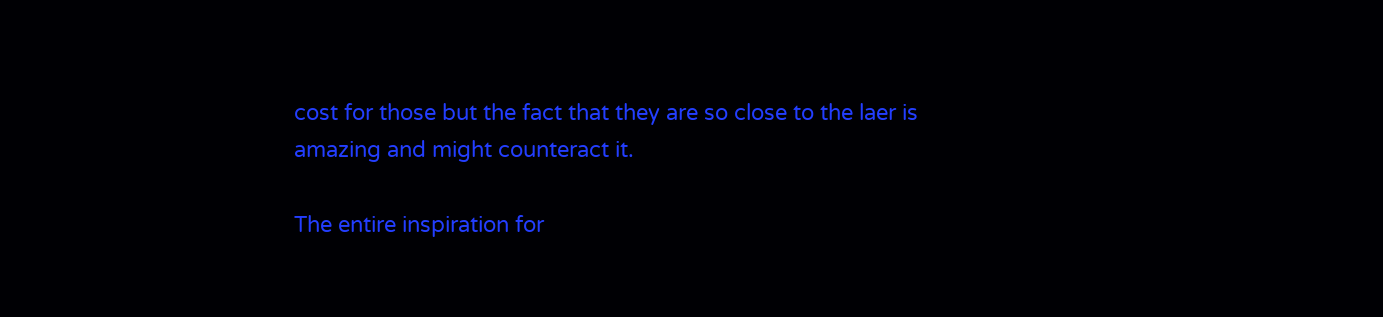cost for those but the fact that they are so close to the laer is amazing and might counteract it.

The entire inspiration for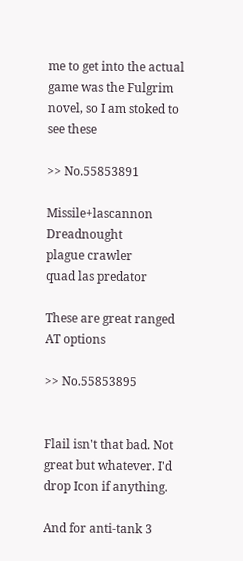me to get into the actual game was the Fulgrim novel, so I am stoked to see these

>> No.55853891

Missile+lascannon Dreadnought
plague crawler
quad las predator

These are great ranged AT options

>> No.55853895


Flail isn't that bad. Not great but whatever. I'd drop Icon if anything.

And for anti-tank 3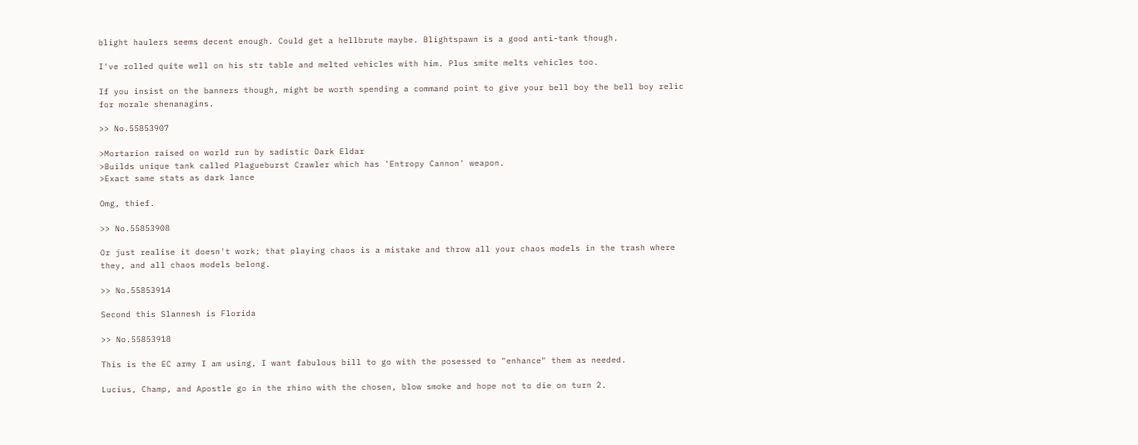blight haulers seems decent enough. Could get a hellbrute maybe. Blightspawn is a good anti-tank though.

I've rolled quite well on his str table and melted vehicles with him. Plus smite melts vehicles too.

If you insist on the banners though, might be worth spending a command point to give your bell boy the bell boy relic for morale shenanagins.

>> No.55853907

>Mortarion raised on world run by sadistic Dark Eldar
>Builds unique tank called Plagueburst Crawler which has 'Entropy Cannon' weapon.
>Exact same stats as dark lance

Omg, thief.

>> No.55853908

Or just realise it doesn't work; that playing chaos is a mistake and throw all your chaos models in the trash where they, and all chaos models belong.

>> No.55853914

Second this Slannesh is Florida

>> No.55853918

This is the EC army I am using, I want fabulous bill to go with the posessed to "enhance" them as needed.

Lucius, Champ, and Apostle go in the rhino with the chosen, blow smoke and hope not to die on turn 2.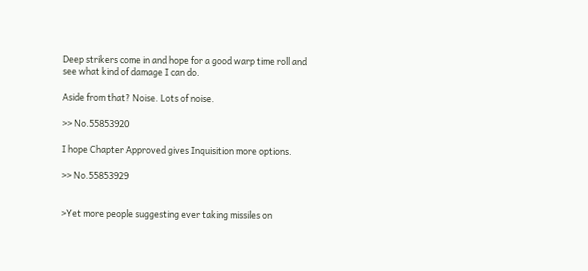Deep strikers come in and hope for a good warp time roll and see what kind of damage I can do.

Aside from that? Noise. Lots of noise.

>> No.55853920

I hope Chapter Approved gives Inquisition more options.

>> No.55853929


>Yet more people suggesting ever taking missiles on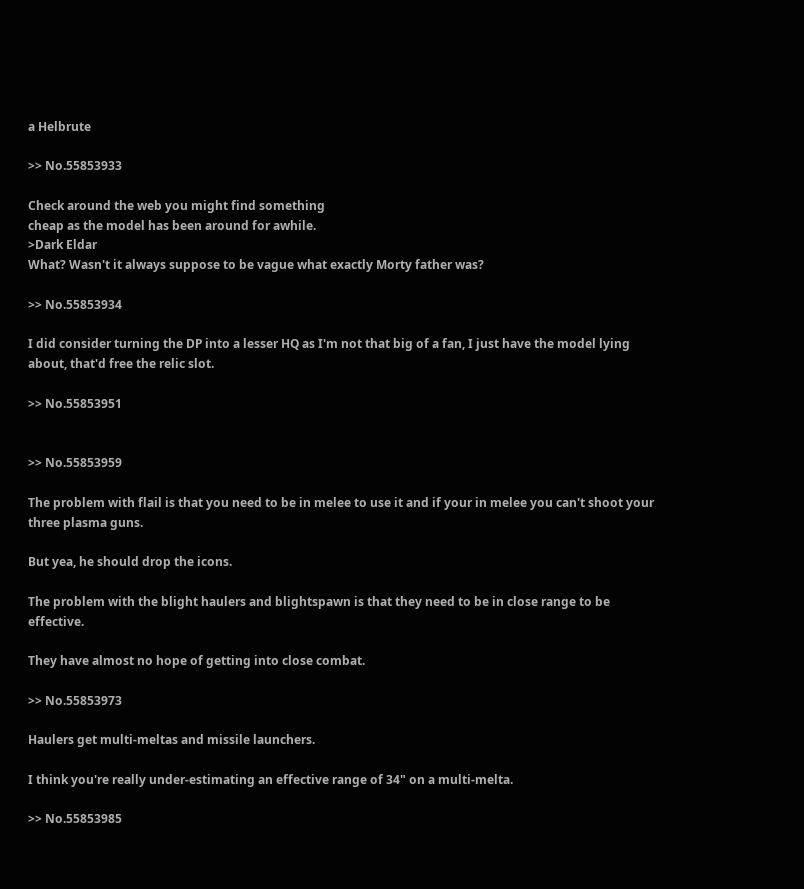a Helbrute

>> No.55853933

Check around the web you might find something
cheap as the model has been around for awhile.
>Dark Eldar
What? Wasn't it always suppose to be vague what exactly Morty father was?

>> No.55853934

I did consider turning the DP into a lesser HQ as I'm not that big of a fan, I just have the model lying about, that'd free the relic slot.

>> No.55853951


>> No.55853959

The problem with flail is that you need to be in melee to use it and if your in melee you can't shoot your three plasma guns.

But yea, he should drop the icons.

The problem with the blight haulers and blightspawn is that they need to be in close range to be effective.

They have almost no hope of getting into close combat.

>> No.55853973

Haulers get multi-meltas and missile launchers.

I think you're really under-estimating an effective range of 34" on a multi-melta.

>> No.55853985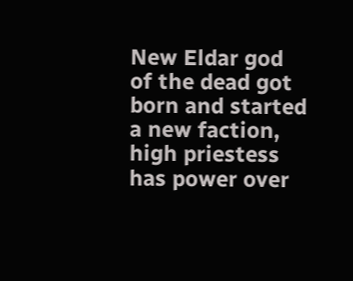New Eldar god of the dead got born and started a new faction, high priestess has power over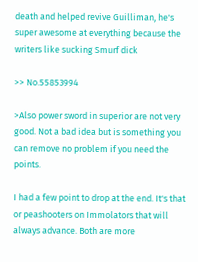death and helped revive Guilliman, he's super awesome at everything because the writers like sucking Smurf dick

>> No.55853994

>Also power sword in superior are not very good. Not a bad idea but is something you can remove no problem if you need the points.

I had a few point to drop at the end. It's that or peashooters on Immolators that will always advance. Both are more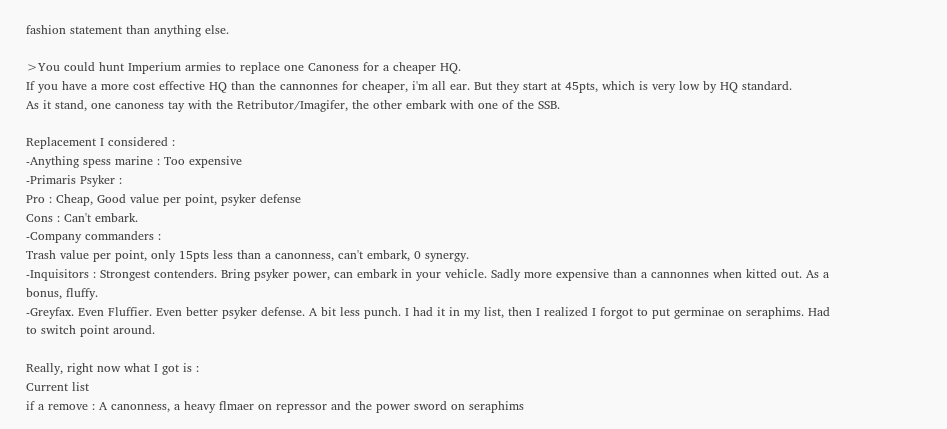fashion statement than anything else.

>You could hunt Imperium armies to replace one Canoness for a cheaper HQ.
If you have a more cost effective HQ than the cannonnes for cheaper, i'm all ear. But they start at 45pts, which is very low by HQ standard.
As it stand, one canoness tay with the Retributor/Imagifer, the other embark with one of the SSB.

Replacement I considered :
-Anything spess marine : Too expensive
-Primaris Psyker :
Pro : Cheap, Good value per point, psyker defense
Cons : Can't embark.
-Company commanders :
Trash value per point, only 15pts less than a canonness, can't embark, 0 synergy.
-Inquisitors : Strongest contenders. Bring psyker power, can embark in your vehicle. Sadly more expensive than a cannonnes when kitted out. As a bonus, fluffy.
-Greyfax. Even Fluffier. Even better psyker defense. A bit less punch. I had it in my list, then I realized I forgot to put germinae on seraphims. Had to switch point around.

Really, right now what I got is :
Current list
if a remove : A canonness, a heavy flmaer on repressor and the power sword on seraphims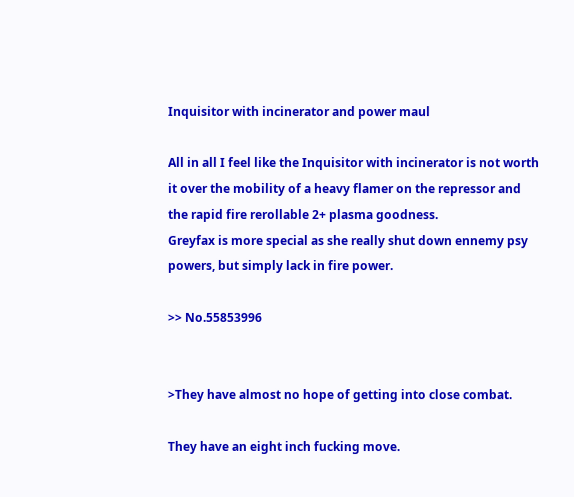Inquisitor with incinerator and power maul

All in all I feel like the Inquisitor with incinerator is not worth it over the mobility of a heavy flamer on the repressor and the rapid fire rerollable 2+ plasma goodness.
Greyfax is more special as she really shut down ennemy psy powers, but simply lack in fire power.

>> No.55853996


>They have almost no hope of getting into close combat.

They have an eight inch fucking move.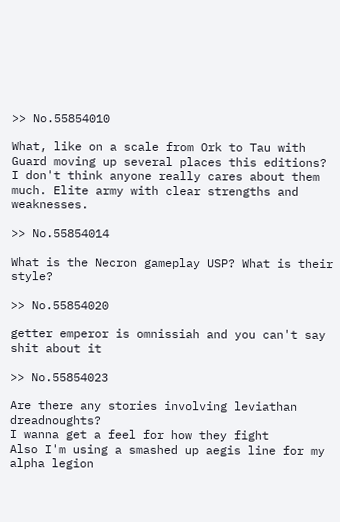>> No.55854010

What, like on a scale from Ork to Tau with Guard moving up several places this editions? I don't think anyone really cares about them much. Elite army with clear strengths and weaknesses.

>> No.55854014

What is the Necron gameplay USP? What is their style?

>> No.55854020

getter emperor is omnissiah and you can't say shit about it

>> No.55854023

Are there any stories involving leviathan dreadnoughts?
I wanna get a feel for how they fight
Also I'm using a smashed up aegis line for my alpha legion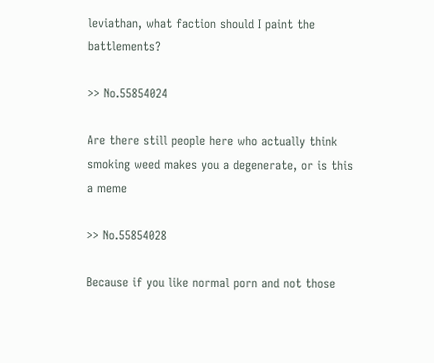leviathan, what faction should I paint the battlements?

>> No.55854024

Are there still people here who actually think smoking weed makes you a degenerate, or is this a meme

>> No.55854028

Because if you like normal porn and not those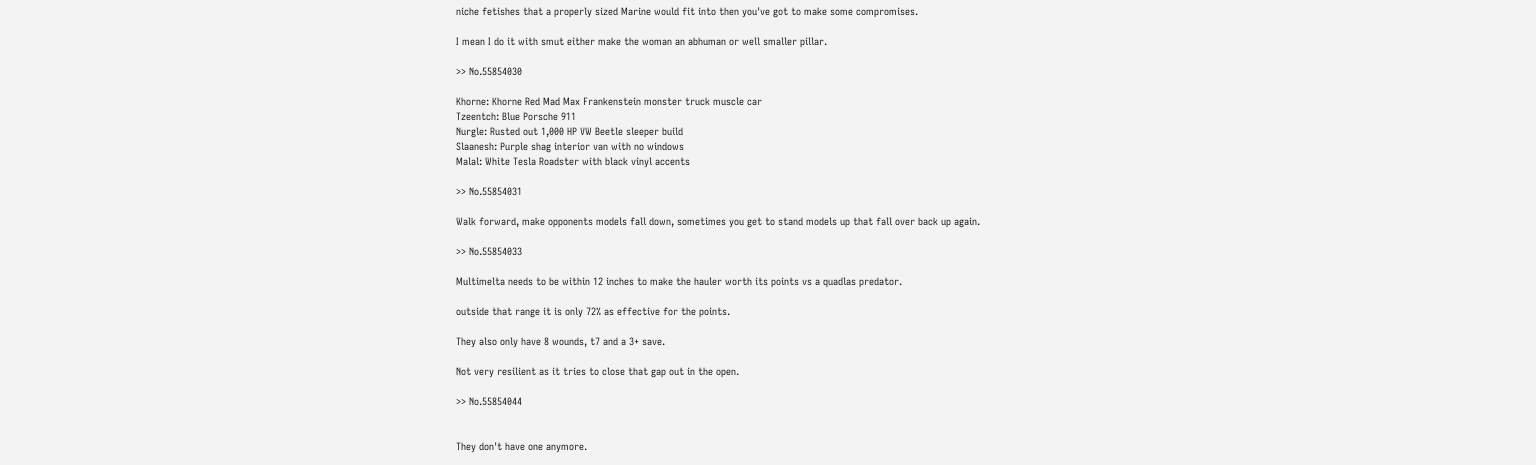niche fetishes that a properly sized Marine would fit into then you've got to make some compromises.

I mean I do it with smut either make the woman an abhuman or well smaller pillar.

>> No.55854030

Khorne: Khorne Red Mad Max Frankenstein monster truck muscle car
Tzeentch: Blue Porsche 911
Nurgle: Rusted out 1,000 HP VW Beetle sleeper build
Slaanesh: Purple shag interior van with no windows
Malal: White Tesla Roadster with black vinyl accents

>> No.55854031

Walk forward, make opponents models fall down, sometimes you get to stand models up that fall over back up again.

>> No.55854033

Multimelta needs to be within 12 inches to make the hauler worth its points vs a quadlas predator.

outside that range it is only 72% as effective for the points.

They also only have 8 wounds, t7 and a 3+ save.

Not very resilient as it tries to close that gap out in the open.

>> No.55854044


They don't have one anymore.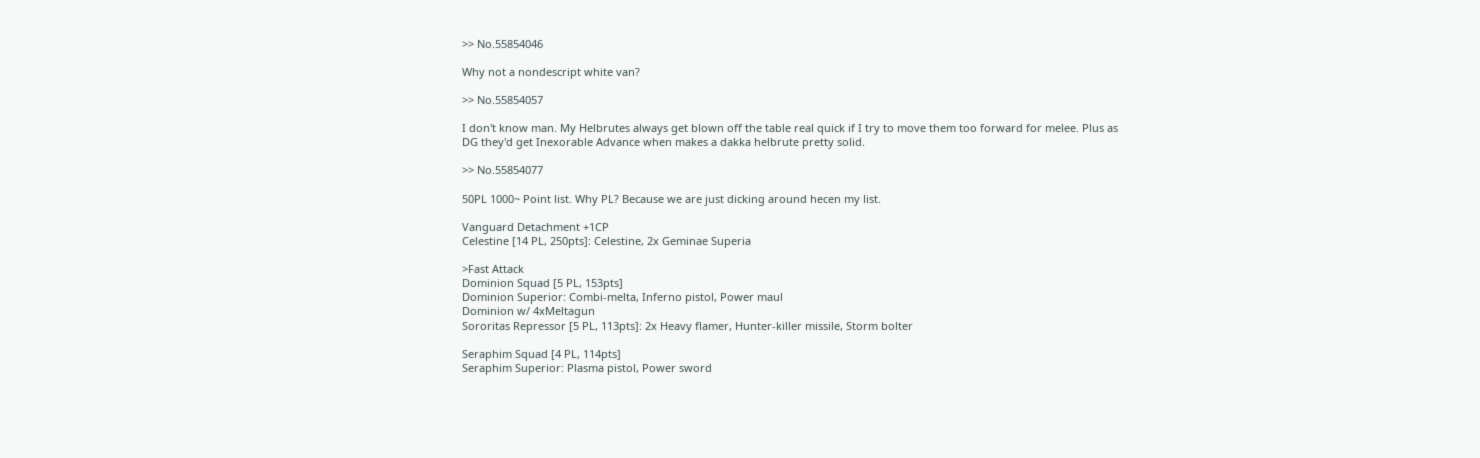>> No.55854046

Why not a nondescript white van?

>> No.55854057

I don't know man. My Helbrutes always get blown off the table real quick if I try to move them too forward for melee. Plus as DG they'd get Inexorable Advance when makes a dakka helbrute pretty solid.

>> No.55854077

50PL 1000~ Point list. Why PL? Because we are just dicking around hecen my list.

Vanguard Detachment +1CP
Celestine [14 PL, 250pts]: Celestine, 2x Geminae Superia

>Fast Attack
Dominion Squad [5 PL, 153pts]
Dominion Superior: Combi-melta, Inferno pistol, Power maul
Dominion w/ 4xMeltagun
Sororitas Repressor [5 PL, 113pts]: 2x Heavy flamer, Hunter-killer missile, Storm bolter

Seraphim Squad [4 PL, 114pts]
Seraphim Superior: Plasma pistol, Power sword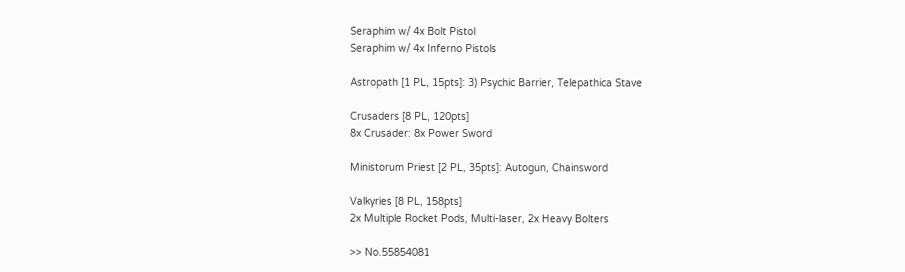Seraphim w/ 4x Bolt Pistol
Seraphim w/ 4x Inferno Pistols

Astropath [1 PL, 15pts]: 3) Psychic Barrier, Telepathica Stave

Crusaders [8 PL, 120pts]
8x Crusader: 8x Power Sword

Ministorum Priest [2 PL, 35pts]: Autogun, Chainsword

Valkyries [8 PL, 158pts]
2x Multiple Rocket Pods, Multi-laser, 2x Heavy Bolters

>> No.55854081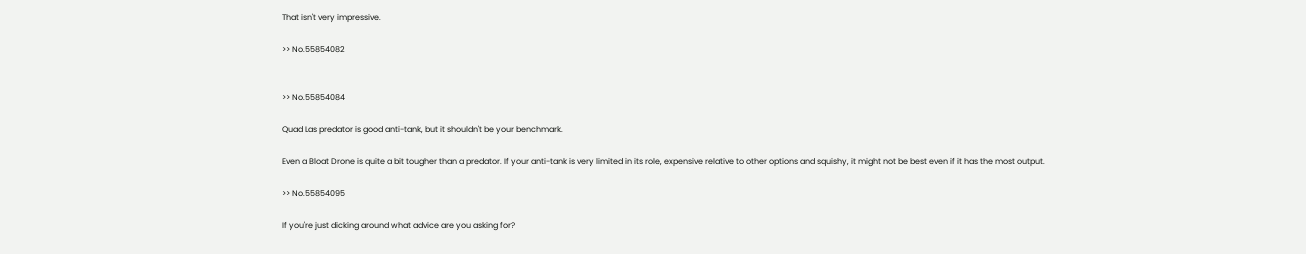That isn't very impressive.

>> No.55854082


>> No.55854084

Quad Las predator is good anti-tank, but it shouldn't be your benchmark.

Even a Bloat Drone is quite a bit tougher than a predator. If your anti-tank is very limited in its role, expensive relative to other options and squishy, it might not be best even if it has the most output.

>> No.55854095

If you're just dicking around what advice are you asking for?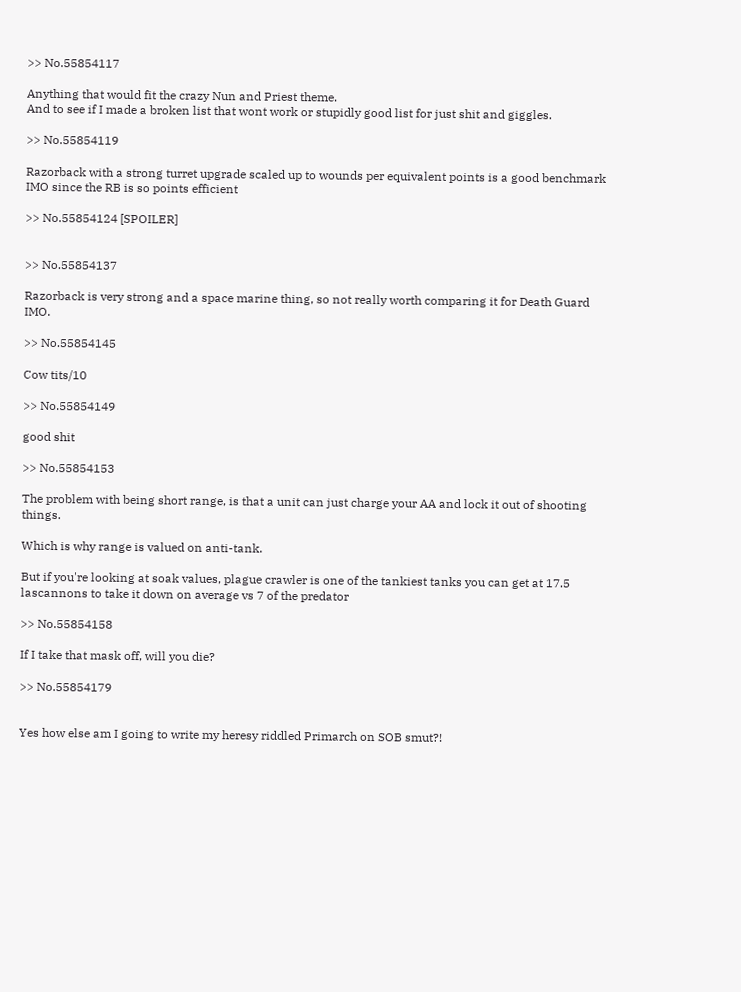>> No.55854117

Anything that would fit the crazy Nun and Priest theme.
And to see if I made a broken list that wont work or stupidly good list for just shit and giggles.

>> No.55854119

Razorback with a strong turret upgrade scaled up to wounds per equivalent points is a good benchmark IMO since the RB is so points efficient

>> No.55854124 [SPOILER]


>> No.55854137

Razorback is very strong and a space marine thing, so not really worth comparing it for Death Guard IMO.

>> No.55854145

Cow tits/10

>> No.55854149

good shit

>> No.55854153

The problem with being short range, is that a unit can just charge your AA and lock it out of shooting things.

Which is why range is valued on anti-tank.

But if you're looking at soak values, plague crawler is one of the tankiest tanks you can get at 17.5 lascannons to take it down on average vs 7 of the predator

>> No.55854158

If I take that mask off, will you die?

>> No.55854179


Yes how else am I going to write my heresy riddled Primarch on SOB smut?!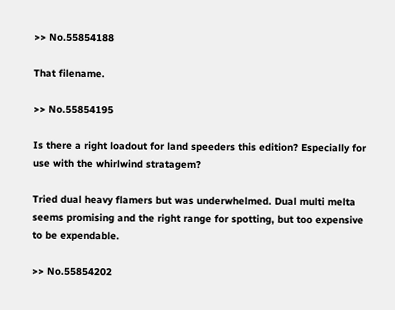>> No.55854188

That filename.

>> No.55854195

Is there a right loadout for land speeders this edition? Especially for use with the whirlwind stratagem?

Tried dual heavy flamers but was underwhelmed. Dual multi melta seems promising and the right range for spotting, but too expensive to be expendable.

>> No.55854202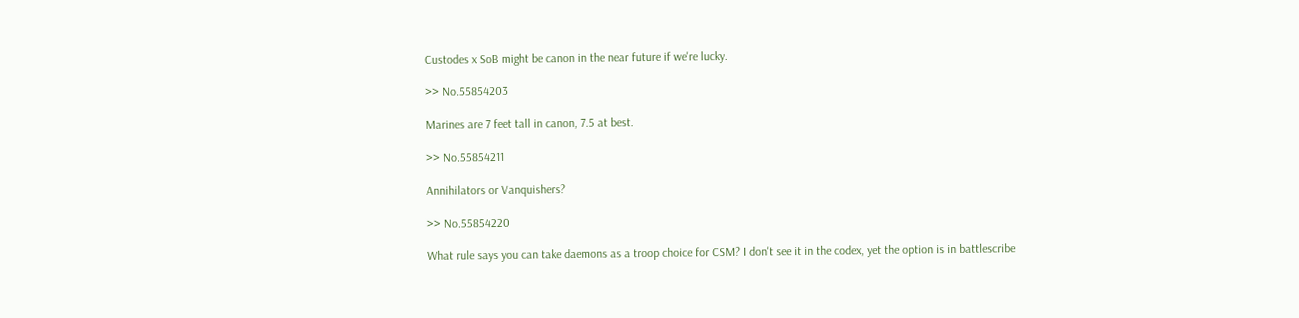Custodes x SoB might be canon in the near future if we're lucky.

>> No.55854203

Marines are 7 feet tall in canon, 7.5 at best.

>> No.55854211

Annihilators or Vanquishers?

>> No.55854220

What rule says you can take daemons as a troop choice for CSM? I don't see it in the codex, yet the option is in battlescribe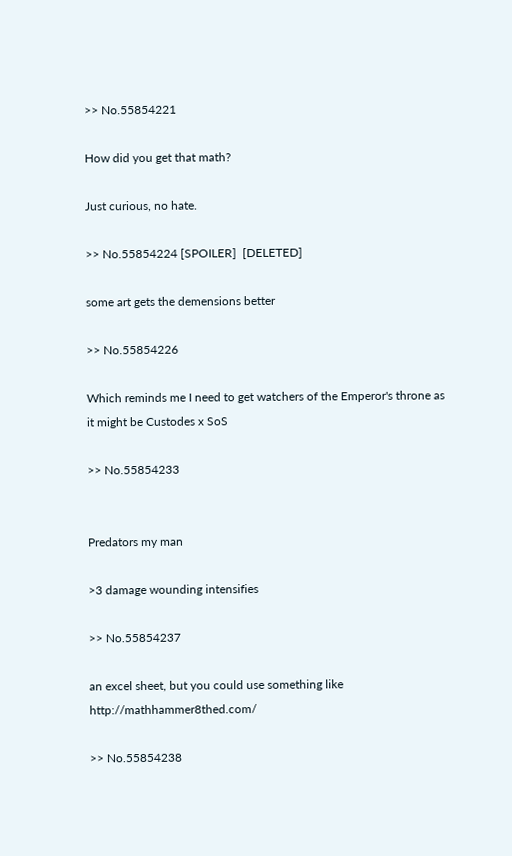>> No.55854221

How did you get that math?

Just curious, no hate.

>> No.55854224 [SPOILER]  [DELETED]

some art gets the demensions better

>> No.55854226

Which reminds me I need to get watchers of the Emperor's throne as it might be Custodes x SoS

>> No.55854233


Predators my man

>3 damage wounding intensifies

>> No.55854237

an excel sheet, but you could use something like http://mathhammer8thed.com/

>> No.55854238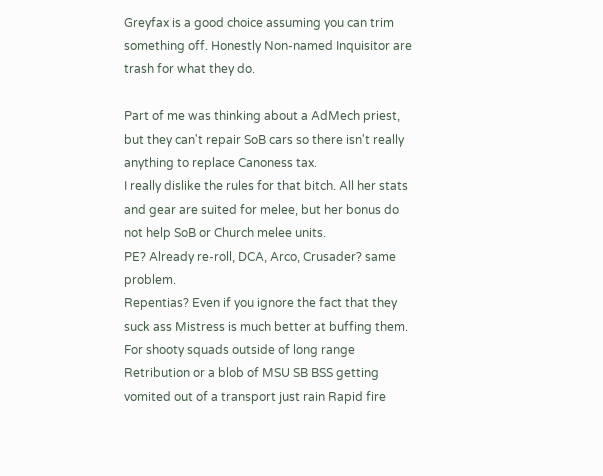Greyfax is a good choice assuming you can trim something off. Honestly Non-named Inquisitor are trash for what they do.

Part of me was thinking about a AdMech priest, but they can't repair SoB cars so there isn't really anything to replace Canoness tax.
I really dislike the rules for that bitch. All her stats and gear are suited for melee, but her bonus do not help SoB or Church melee units.
PE? Already re-roll, DCA, Arco, Crusader? same problem.
Repentias? Even if you ignore the fact that they suck ass Mistress is much better at buffing them.
For shooty squads outside of long range Retribution or a blob of MSU SB BSS getting vomited out of a transport just rain Rapid fire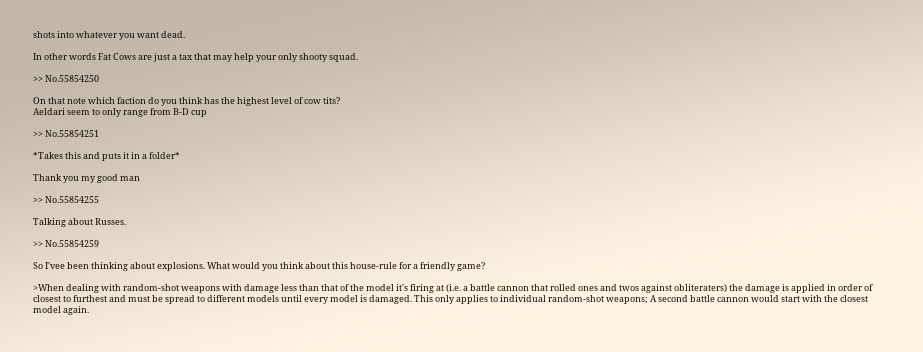shots into whatever you want dead.

In other words Fat Cows are just a tax that may help your only shooty squad.

>> No.55854250

On that note which faction do you think has the highest level of cow tits?
Aeldari seem to only range from B-D cup

>> No.55854251

*Takes this and puts it in a folder*

Thank you my good man

>> No.55854255

Talking about Russes.

>> No.55854259

So I'vee been thinking about explosions. What would you think about this house-rule for a friendly game?

>When dealing with random-shot weapons with damage less than that of the model it's firing at (i.e. a battle cannon that rolled ones and twos against obliteraters) the damage is applied in order of closest to furthest and must be spread to different models until every model is damaged. This only applies to individual random-shot weapons; A second battle cannon would start with the closest model again.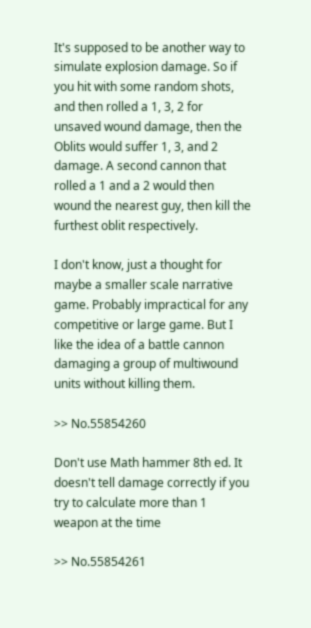It's supposed to be another way to simulate explosion damage. So if you hit with some random shots, and then rolled a 1, 3, 2 for unsaved wound damage, then the Oblits would suffer 1, 3, and 2 damage. A second cannon that rolled a 1 and a 2 would then wound the nearest guy, then kill the furthest oblit respectively.

I don't know, just a thought for maybe a smaller scale narrative game. Probably impractical for any competitive or large game. But I like the idea of a battle cannon damaging a group of multiwound units without killing them.

>> No.55854260

Don't use Math hammer 8th ed. It doesn't tell damage correctly if you try to calculate more than 1 weapon at the time

>> No.55854261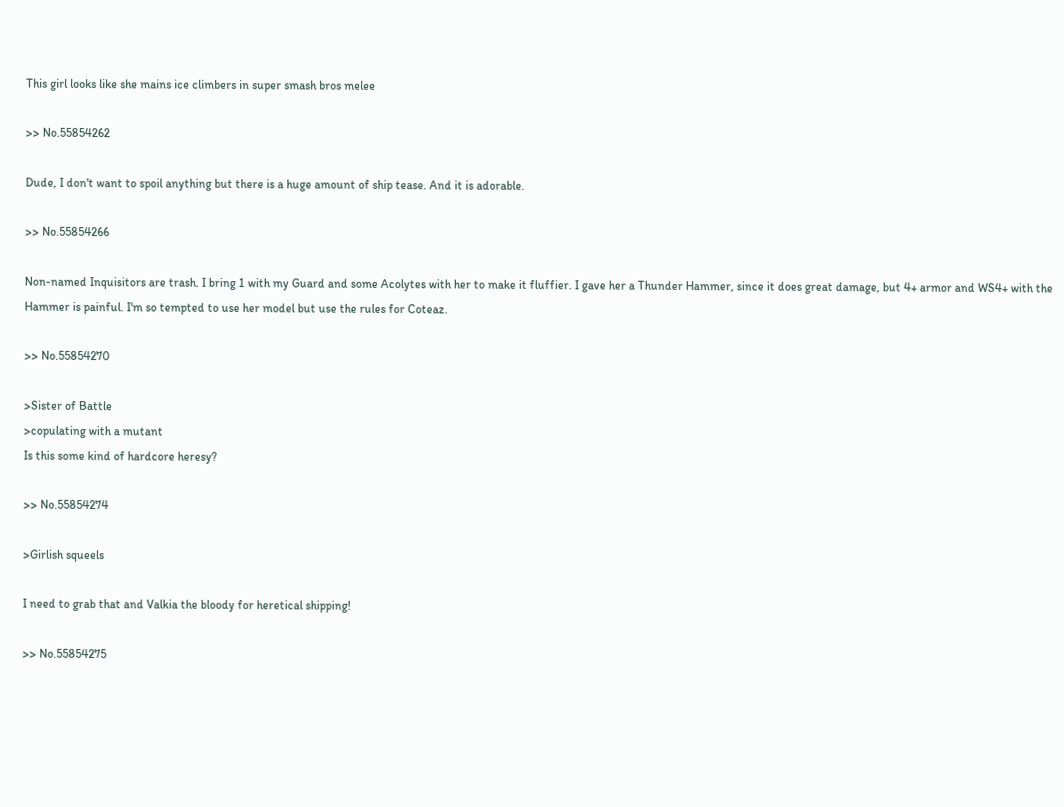This girl looks like she mains ice climbers in super smash bros melee

>> No.55854262

Dude, I don't want to spoil anything but there is a huge amount of ship tease. And it is adorable.

>> No.55854266

Non-named Inquisitors are trash. I bring 1 with my Guard and some Acolytes with her to make it fluffier. I gave her a Thunder Hammer, since it does great damage, but 4+ armor and WS4+ with the Hammer is painful. I'm so tempted to use her model but use the rules for Coteaz.

>> No.55854270

>Sister of Battle
>copulating with a mutant
Is this some kind of hardcore heresy?

>> No.55854274

>Girlish squeels

I need to grab that and Valkia the bloody for heretical shipping!

>> No.55854275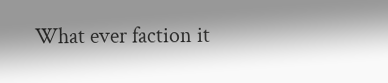What ever faction it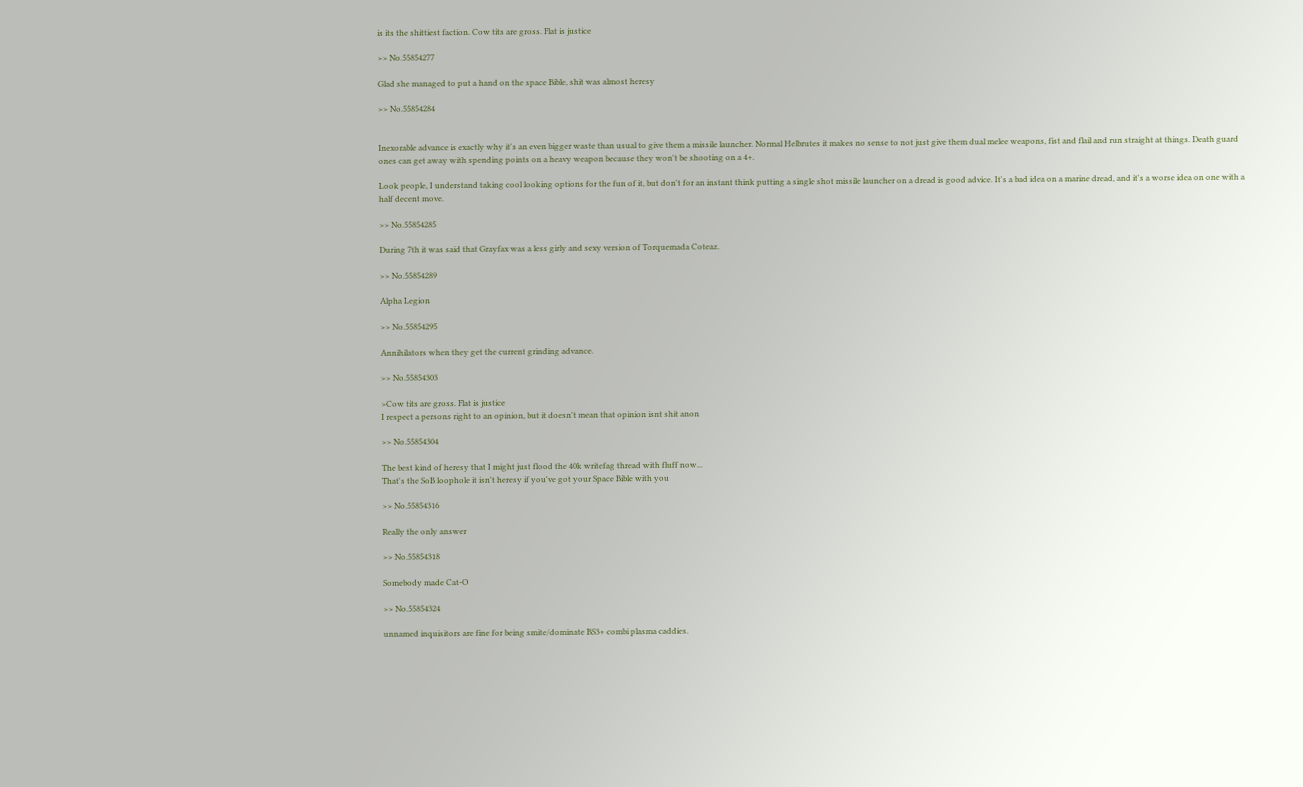is its the shittiest faction. Cow tits are gross. Flat is justice

>> No.55854277

Glad she managed to put a hand on the space Bible, shit was almost heresy

>> No.55854284


Inexorable advance is exactly why it's an even bigger waste than usual to give them a missile launcher. Normal Helbrutes it makes no sense to not just give them dual melee weapons, fist and flail and run straight at things. Death guard ones can get away with spending points on a heavy weapon because they won't be shooting on a 4+.

Look people, I understand taking cool looking options for the fun of it, but don't for an instant think putting a single shot missile launcher on a dread is good advice. It's a bad idea on a marine dread, and it's a worse idea on one with a half decent move.

>> No.55854285

During 7th it was said that Grayfax was a less girly and sexy version of Torquemada Coteaz.

>> No.55854289

Alpha Legion

>> No.55854295

Annihilators when they get the current grinding advance.

>> No.55854303

>Cow tits are gross. Flat is justice
I respect a persons right to an opinion, but it doesn't mean that opinion isnt shit anon

>> No.55854304

The best kind of heresy that I might just flood the 40k writefag thread with fluff now...
That's the SoB loophole it isn't heresy if you've got your Space Bible with you

>> No.55854316

Really the only answer

>> No.55854318

Somebody made Cat-O

>> No.55854324

unnamed inquisitors are fine for being smite/dominate BS3+ combi plasma caddies.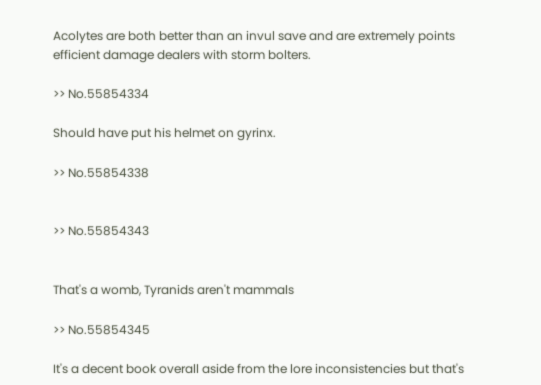Acolytes are both better than an invul save and are extremely points efficient damage dealers with storm bolters.

>> No.55854334

Should have put his helmet on gyrinx.

>> No.55854338


>> No.55854343


That's a womb, Tyranids aren't mammals

>> No.55854345

It's a decent book overall aside from the lore inconsistencies but that's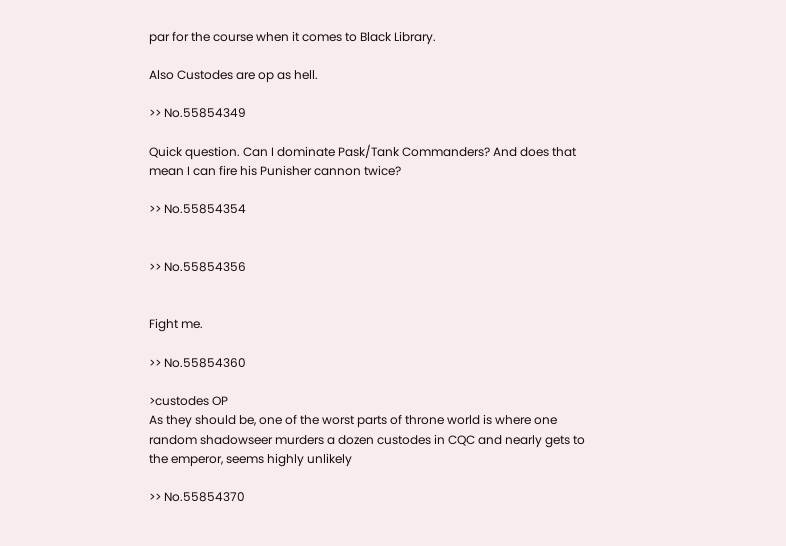par for the course when it comes to Black Library.

Also Custodes are op as hell.

>> No.55854349

Quick question. Can I dominate Pask/Tank Commanders? And does that mean I can fire his Punisher cannon twice?

>> No.55854354


>> No.55854356


Fight me.

>> No.55854360

>custodes OP
As they should be, one of the worst parts of throne world is where one random shadowseer murders a dozen custodes in CQC and nearly gets to the emperor, seems highly unlikely

>> No.55854370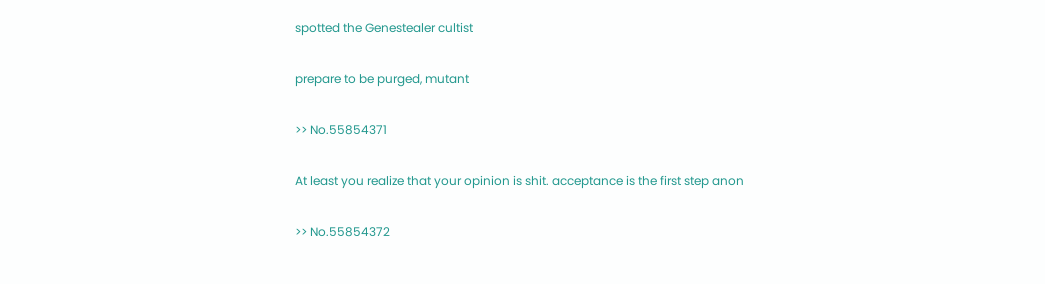spotted the Genestealer cultist

prepare to be purged, mutant

>> No.55854371

At least you realize that your opinion is shit. acceptance is the first step anon

>> No.55854372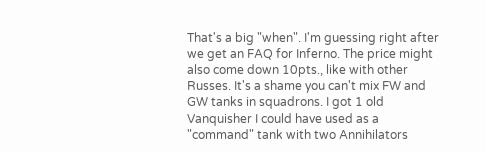That's a big "when". I'm guessing right after we get an FAQ for Inferno. The price might also come down 10pts., like with other Russes. It's a shame you can't mix FW and GW tanks in squadrons. I got 1 old Vanquisher I could have used as a "command" tank with two Annihilators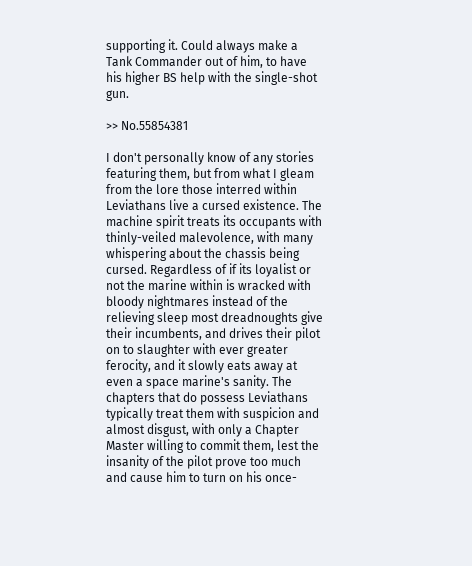supporting it. Could always make a Tank Commander out of him, to have his higher BS help with the single-shot gun.

>> No.55854381

I don't personally know of any stories featuring them, but from what I gleam from the lore those interred within Leviathans live a cursed existence. The machine spirit treats its occupants with thinly-veiled malevolence, with many whispering about the chassis being cursed. Regardless of if its loyalist or not the marine within is wracked with bloody nightmares instead of the relieving sleep most dreadnoughts give their incumbents, and drives their pilot on to slaughter with ever greater ferocity, and it slowly eats away at even a space marine's sanity. The chapters that do possess Leviathans typically treat them with suspicion and almost disgust, with only a Chapter Master willing to commit them, lest the insanity of the pilot prove too much and cause him to turn on his once-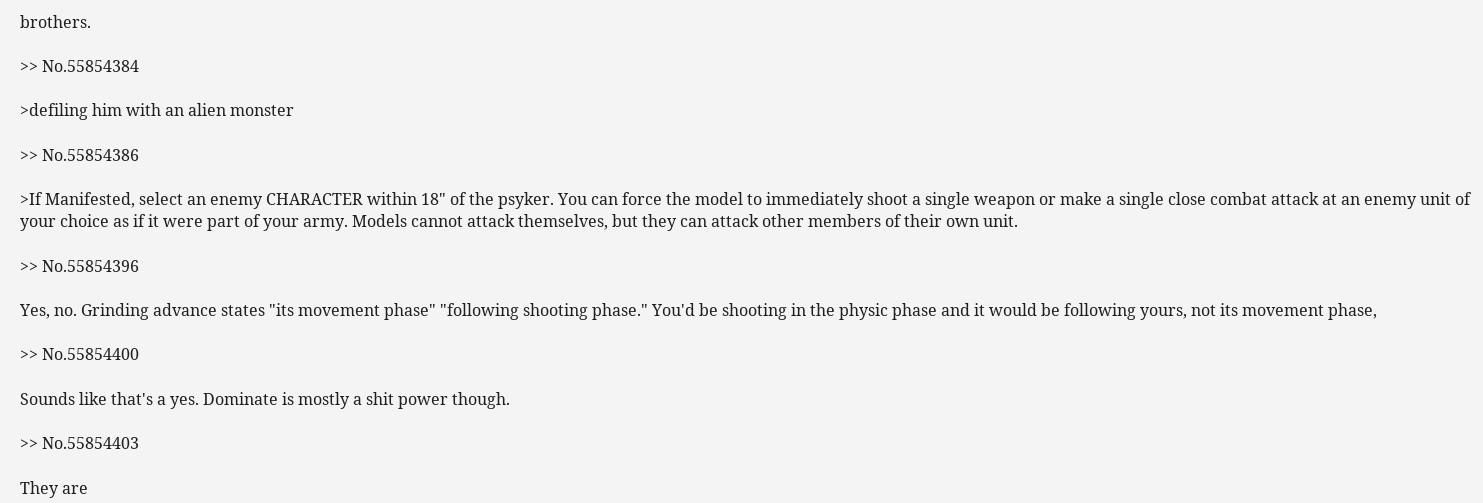brothers.

>> No.55854384

>defiling him with an alien monster

>> No.55854386

>If Manifested, select an enemy CHARACTER within 18" of the psyker. You can force the model to immediately shoot a single weapon or make a single close combat attack at an enemy unit of your choice as if it were part of your army. Models cannot attack themselves, but they can attack other members of their own unit.

>> No.55854396

Yes, no. Grinding advance states "its movement phase" "following shooting phase." You'd be shooting in the physic phase and it would be following yours, not its movement phase,

>> No.55854400

Sounds like that's a yes. Dominate is mostly a shit power though.

>> No.55854403

They are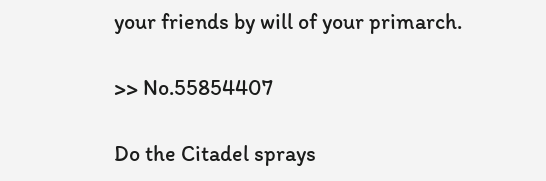your friends by will of your primarch.

>> No.55854407

Do the Citadel sprays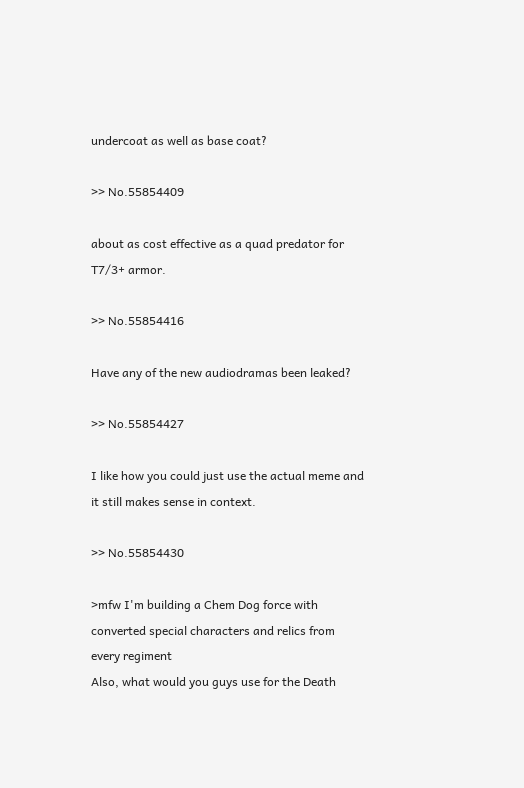undercoat as well as base coat?

>> No.55854409

about as cost effective as a quad predator for T7/3+ armor.

>> No.55854416

Have any of the new audiodramas been leaked?

>> No.55854427

I like how you could just use the actual meme and it still makes sense in context.

>> No.55854430

>mfw I'm building a Chem Dog force with converted special characters and relics from every regiment
Also, what would you guys use for the Death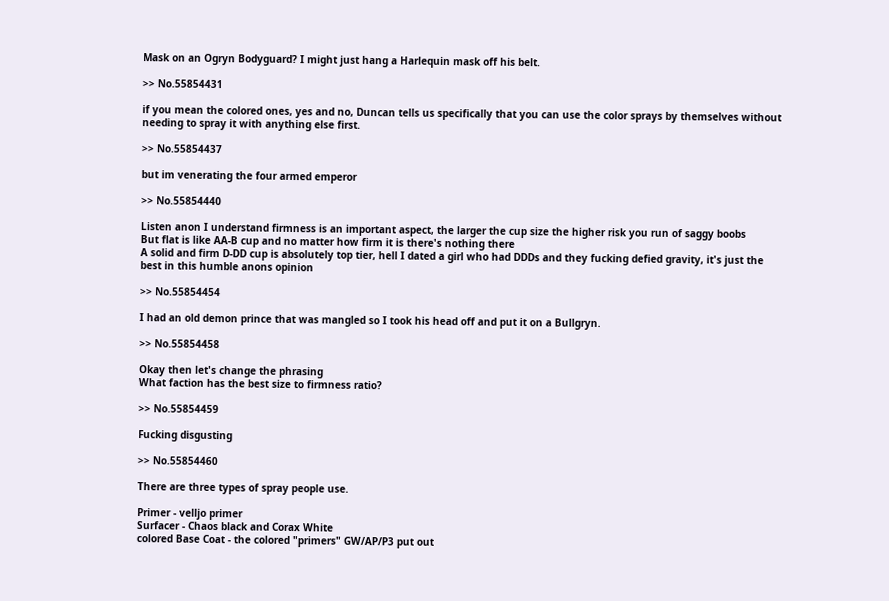Mask on an Ogryn Bodyguard? I might just hang a Harlequin mask off his belt.

>> No.55854431

if you mean the colored ones, yes and no, Duncan tells us specifically that you can use the color sprays by themselves without needing to spray it with anything else first.

>> No.55854437

but im venerating the four armed emperor

>> No.55854440

Listen anon I understand firmness is an important aspect, the larger the cup size the higher risk you run of saggy boobs
But flat is like AA-B cup and no matter how firm it is there's nothing there
A solid and firm D-DD cup is absolutely top tier, hell I dated a girl who had DDDs and they fucking defied gravity, it's just the best in this humble anons opinion

>> No.55854454

I had an old demon prince that was mangled so I took his head off and put it on a Bullgryn.

>> No.55854458

Okay then let's change the phrasing
What faction has the best size to firmness ratio?

>> No.55854459

Fucking disgusting

>> No.55854460

There are three types of spray people use.

Primer - velljo primer
Surfacer - Chaos black and Corax White
colored Base Coat - the colored "primers" GW/AP/P3 put out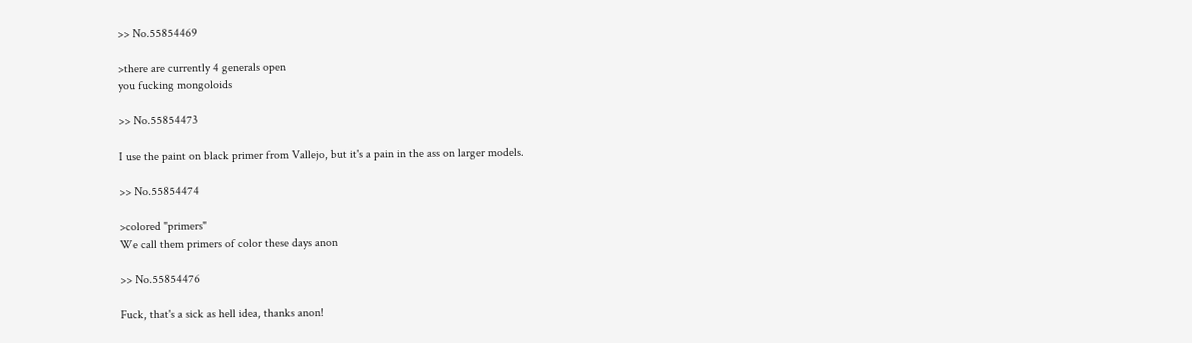>> No.55854469

>there are currently 4 generals open
you fucking mongoloids

>> No.55854473

I use the paint on black primer from Vallejo, but it's a pain in the ass on larger models.

>> No.55854474

>colored "primers"
We call them primers of color these days anon

>> No.55854476

Fuck, that's a sick as hell idea, thanks anon!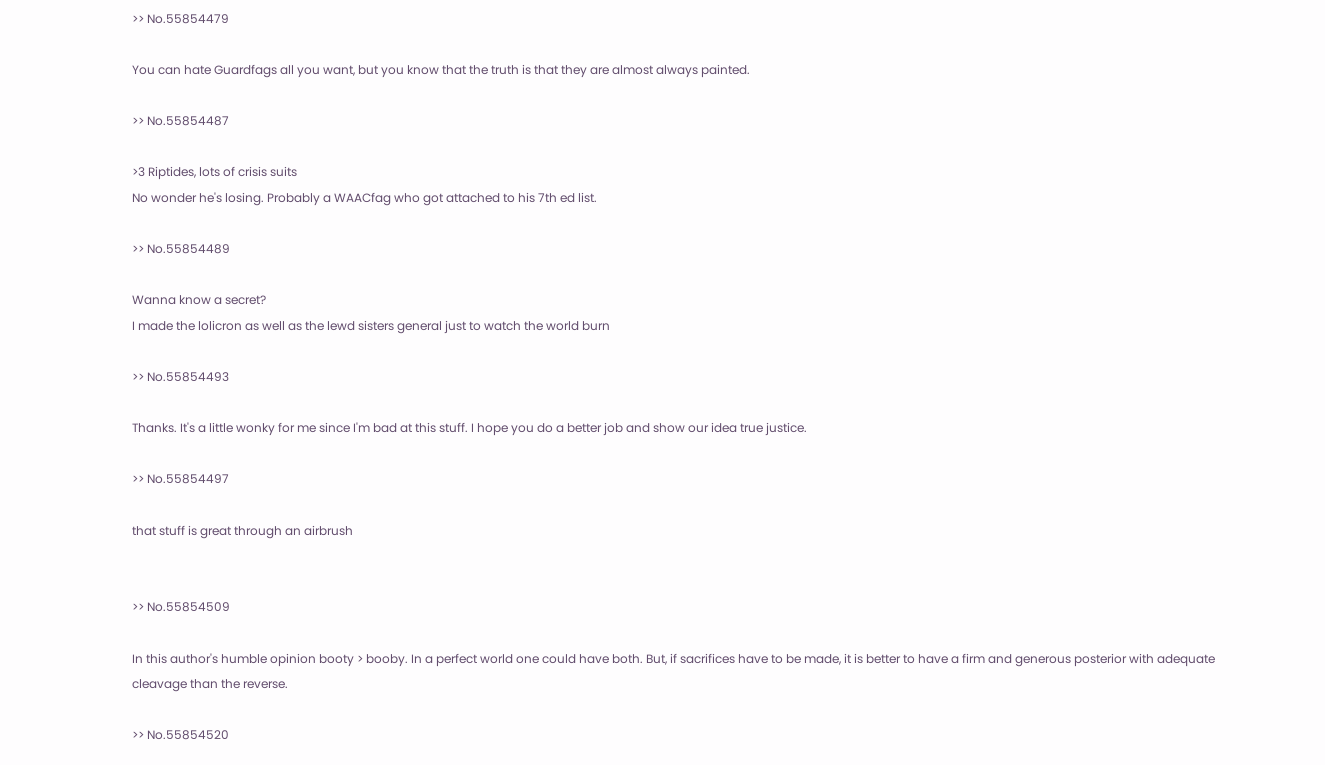>> No.55854479

You can hate Guardfags all you want, but you know that the truth is that they are almost always painted.

>> No.55854487

>3 Riptides, lots of crisis suits
No wonder he's losing. Probably a WAACfag who got attached to his 7th ed list.

>> No.55854489

Wanna know a secret?
I made the lolicron as well as the lewd sisters general just to watch the world burn

>> No.55854493

Thanks. It's a little wonky for me since I'm bad at this stuff. I hope you do a better job and show our idea true justice.

>> No.55854497

that stuff is great through an airbrush


>> No.55854509

In this author's humble opinion booty > booby. In a perfect world one could have both. But, if sacrifices have to be made, it is better to have a firm and generous posterior with adequate cleavage than the reverse.

>> No.55854520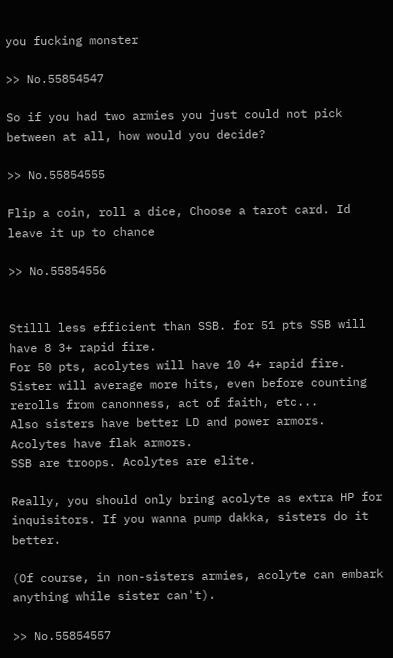you fucking monster

>> No.55854547

So if you had two armies you just could not pick between at all, how would you decide?

>> No.55854555

Flip a coin, roll a dice, Choose a tarot card. Id leave it up to chance

>> No.55854556


Stilll less efficient than SSB. for 51 pts SSB will have 8 3+ rapid fire.
For 50 pts, acolytes will have 10 4+ rapid fire.
Sister will average more hits, even before counting rerolls from canonness, act of faith, etc...
Also sisters have better LD and power armors.
Acolytes have flak armors.
SSB are troops. Acolytes are elite.

Really, you should only bring acolyte as extra HP for inquisitors. If you wanna pump dakka, sisters do it better.

(Of course, in non-sisters armies, acolyte can embark anything while sister can't).

>> No.55854557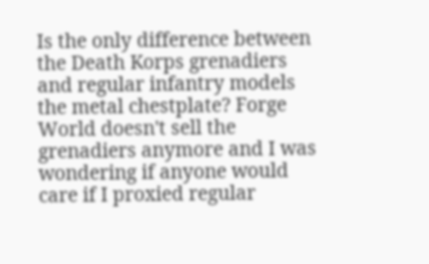Is the only difference between the Death Korps grenadiers and regular infantry models the metal chestplate? Forge World doesn't sell the grenadiers anymore and I was wondering if anyone would care if I proxied regular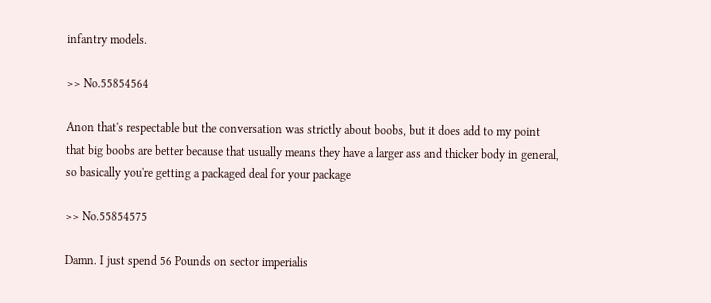infantry models.

>> No.55854564

Anon that's respectable but the conversation was strictly about boobs, but it does add to my point that big boobs are better because that usually means they have a larger ass and thicker body in general, so basically you're getting a packaged deal for your package

>> No.55854575

Damn. I just spend 56 Pounds on sector imperialis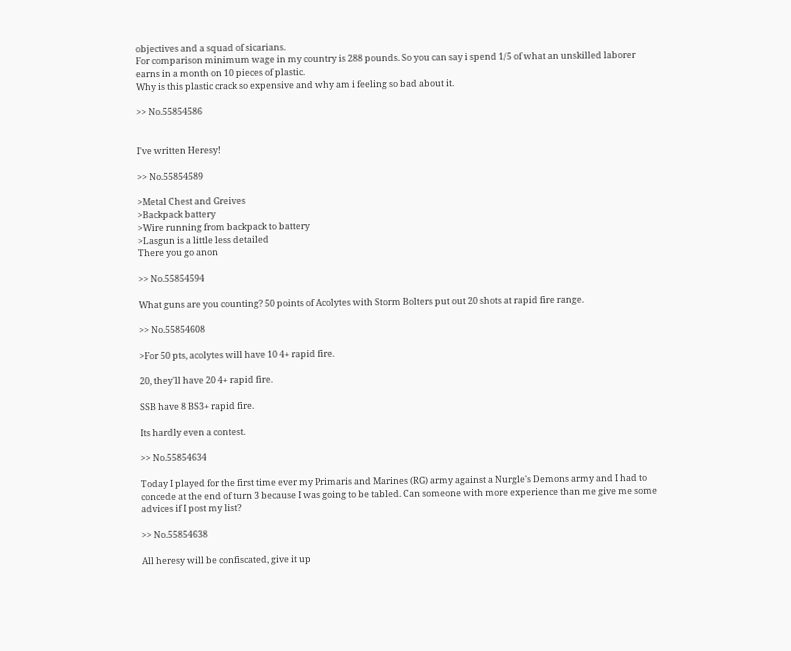objectives and a squad of sicarians.
For comparison minimum wage in my country is 288 pounds. So you can say i spend 1/5 of what an unskilled laborer earns in a month on 10 pieces of plastic.
Why is this plastic crack so expensive and why am i feeling so bad about it.

>> No.55854586


I've written Heresy!

>> No.55854589

>Metal Chest and Greives
>Backpack battery
>Wire running from backpack to battery
>Lasgun is a little less detailed
There you go anon

>> No.55854594

What guns are you counting? 50 points of Acolytes with Storm Bolters put out 20 shots at rapid fire range.

>> No.55854608

>For 50 pts, acolytes will have 10 4+ rapid fire.

20, they'll have 20 4+ rapid fire.

SSB have 8 BS3+ rapid fire.

Its hardly even a contest.

>> No.55854634

Today I played for the first time ever my Primaris and Marines (RG) army against a Nurgle's Demons army and I had to concede at the end of turn 3 because I was going to be tabled. Can someone with more experience than me give me some advices if I post my list?

>> No.55854638

All heresy will be confiscated, give it up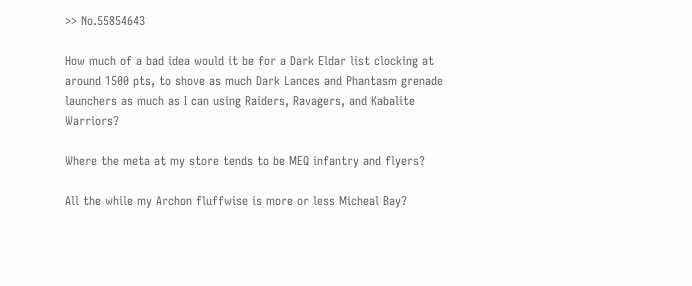>> No.55854643

How much of a bad idea would it be for a Dark Eldar list clocking at around 1500 pts, to shove as much Dark Lances and Phantasm grenade launchers as much as I can using Raiders, Ravagers, and Kabalite Warriors?

Where the meta at my store tends to be MEQ infantry and flyers?

All the while my Archon fluffwise is more or less Micheal Bay?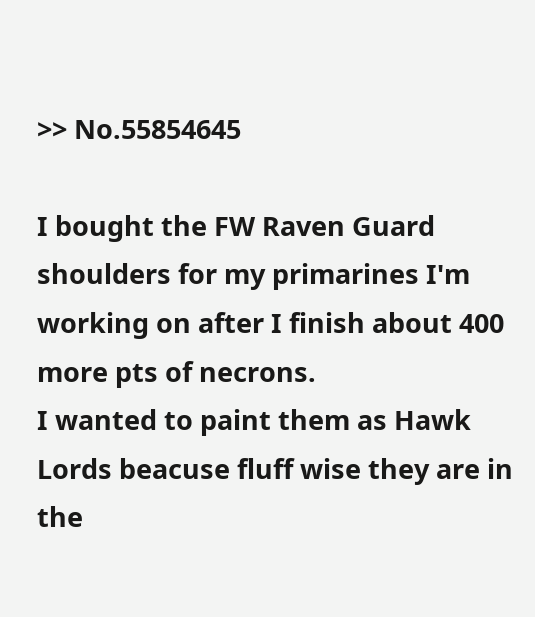>> No.55854645

I bought the FW Raven Guard shoulders for my primarines I'm working on after I finish about 400 more pts of necrons.
I wanted to paint them as Hawk Lords beacuse fluff wise they are in the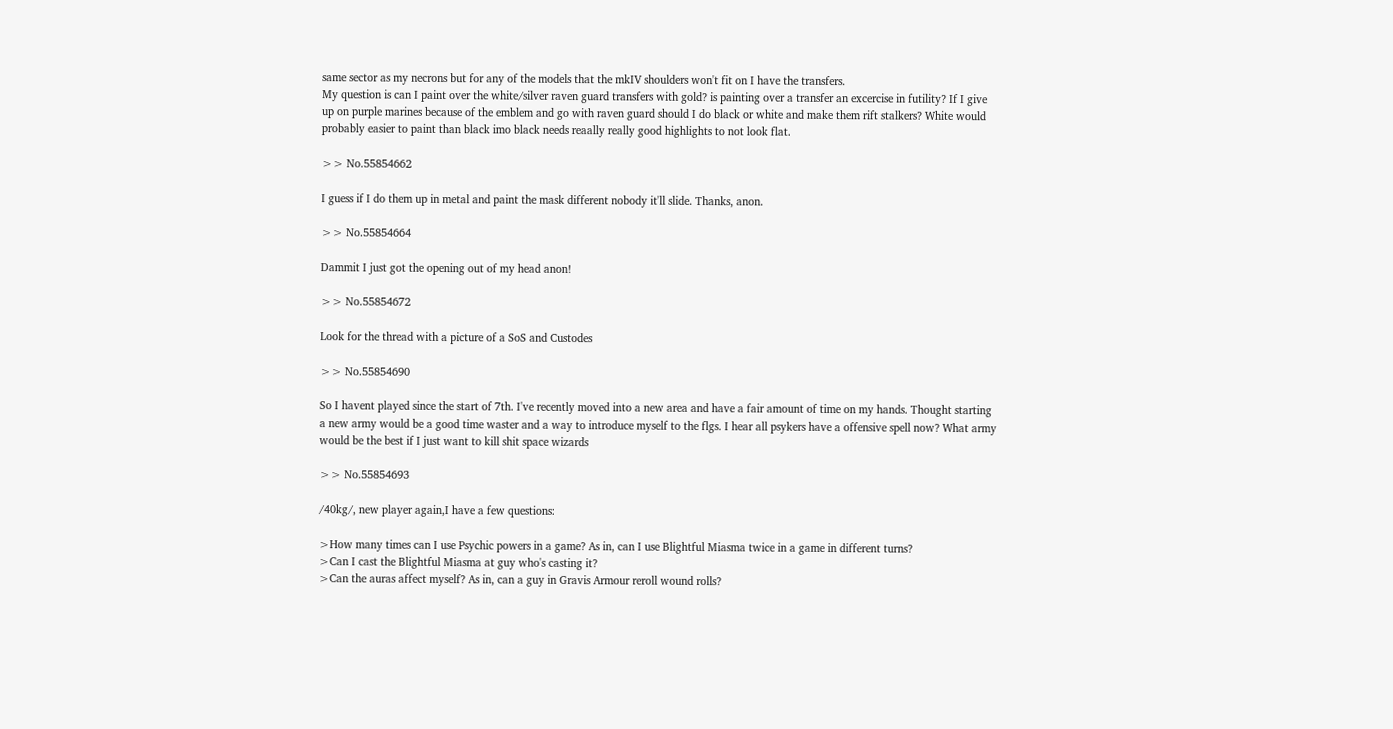same sector as my necrons but for any of the models that the mkIV shoulders won't fit on I have the transfers.
My question is can I paint over the white/silver raven guard transfers with gold? is painting over a transfer an excercise in futility? If I give up on purple marines because of the emblem and go with raven guard should I do black or white and make them rift stalkers? White would probably easier to paint than black imo black needs reaally really good highlights to not look flat.

>> No.55854662

I guess if I do them up in metal and paint the mask different nobody it'll slide. Thanks, anon.

>> No.55854664

Dammit I just got the opening out of my head anon!

>> No.55854672

Look for the thread with a picture of a SoS and Custodes

>> No.55854690

So I havent played since the start of 7th. I've recently moved into a new area and have a fair amount of time on my hands. Thought starting a new army would be a good time waster and a way to introduce myself to the flgs. I hear all psykers have a offensive spell now? What army would be the best if I just want to kill shit space wizards

>> No.55854693

/40kg/, new player again,I have a few questions:

>How many times can I use Psychic powers in a game? As in, can I use Blightful Miasma twice in a game in different turns?
>Can I cast the Blightful Miasma at guy who's casting it?
>Can the auras affect myself? As in, can a guy in Gravis Armour reroll wound rolls?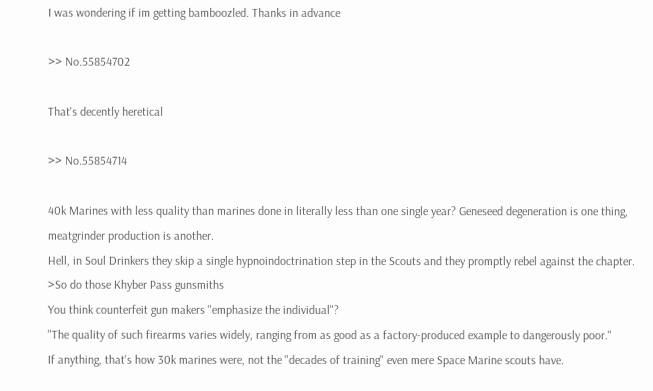I was wondering if im getting bamboozled. Thanks in advance

>> No.55854702

That's decently heretical

>> No.55854714

40k Marines with less quality than marines done in literally less than one single year? Geneseed degeneration is one thing, meatgrinder production is another.
Hell, in Soul Drinkers they skip a single hypnoindoctrination step in the Scouts and they promptly rebel against the chapter.
>So do those Khyber Pass gunsmiths
You think counterfeit gun makers "emphasize the individual"?
"The quality of such firearms varies widely, ranging from as good as a factory-produced example to dangerously poor."
If anything, that's how 30k marines were, not the "decades of training" even mere Space Marine scouts have.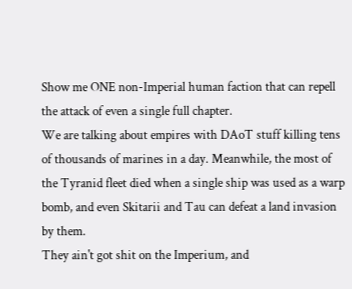Show me ONE non-Imperial human faction that can repell the attack of even a single full chapter.
We are talking about empires with DAoT stuff killing tens of thousands of marines in a day. Meanwhile, the most of the Tyranid fleet died when a single ship was used as a warp bomb, and even Skitarii and Tau can defeat a land invasion by them.
They ain't got shit on the Imperium, and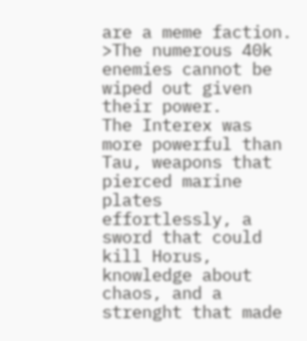are a meme faction.
>The numerous 40k enemies cannot be wiped out given their power.
The Interex was more powerful than Tau, weapons that pierced marine plates effortlessly, a sword that could kill Horus, knowledge about chaos, and a strenght that made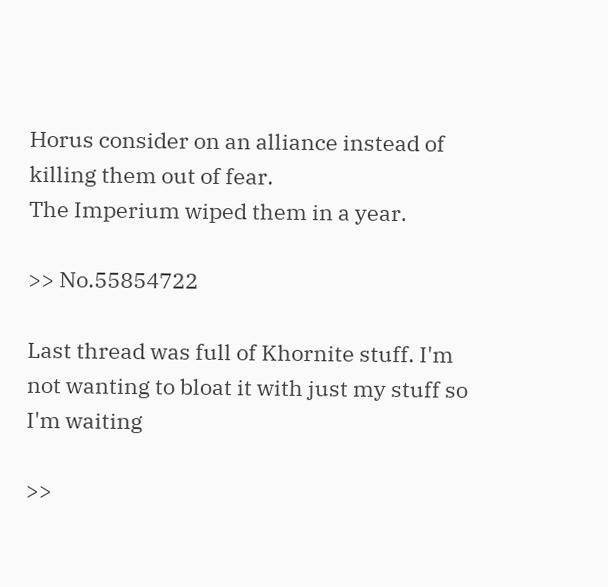Horus consider on an alliance instead of killing them out of fear.
The Imperium wiped them in a year.

>> No.55854722

Last thread was full of Khornite stuff. I'm not wanting to bloat it with just my stuff so I'm waiting

>>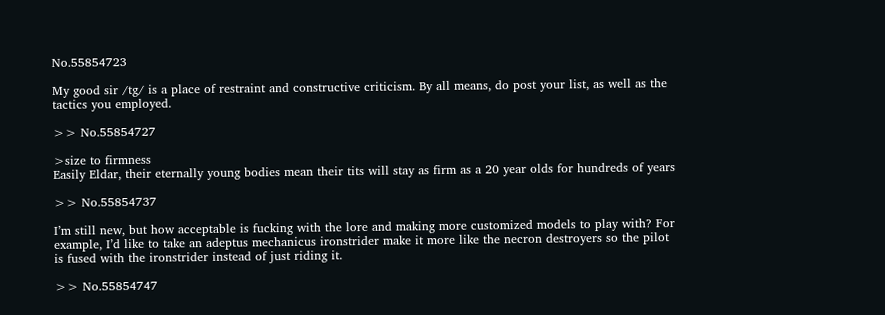No.55854723

My good sir /tg/ is a place of restraint and constructive criticism. By all means, do post your list, as well as the tactics you employed.

>> No.55854727

>size to firmness
Easily Eldar, their eternally young bodies mean their tits will stay as firm as a 20 year olds for hundreds of years

>> No.55854737

I’m still new, but how acceptable is fucking with the lore and making more customized models to play with? For example, I’d like to take an adeptus mechanicus ironstrider make it more like the necron destroyers so the pilot is fused with the ironstrider instead of just riding it.

>> No.55854747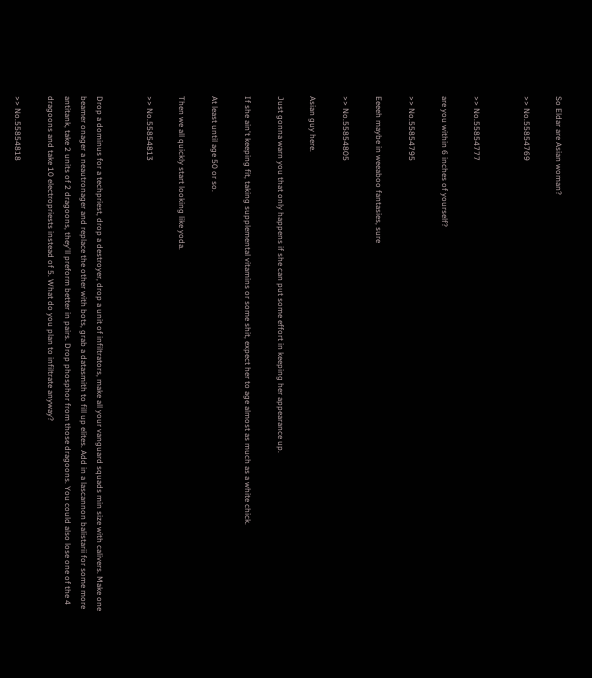So Eldar are Asian woman?

>> No.55854769


>> No.55854777

are you within 6 inches of yourself?

>> No.55854795

Eeeeh maybe in weeaboo fantasies, sure

>> No.55854805

Asian guy here.

Just gonna warn you that only happens if she can put some effort in keeping her appearance up.

If she ain't keeping fit, taking supplemental vitamins or some shit, expect her to age almost as much as a white chick.

At least until age 50 or so.

Then we all quickly start looking like yoda.

>> No.55854813


Drop a dominus for a techpriest, drop a destroyer, drop a unit of infiltrators, make all your vanguard squads min size with calivers. Make one beamer onager a neautronager and replace the other with bots, grab a datasmith to fill up elites. Add in a lascannon balistarii for some more antitank, take 2 units of 2 dragoons, they'll preform better in pairs. Drop phosphor from those dragoons. You could also lose one of the 4 dragoons and take 10 electropriests instead of 5. What do you plan to infiltrate anyway?

>> No.55854818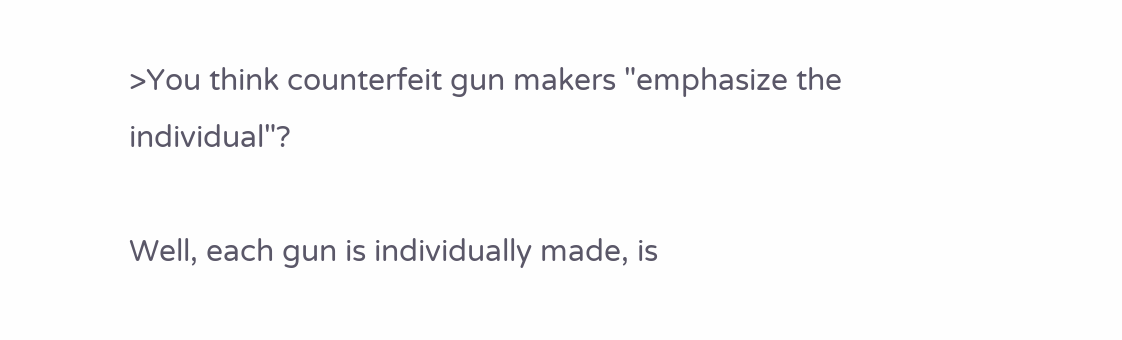>You think counterfeit gun makers "emphasize the individual"?

Well, each gun is individually made, is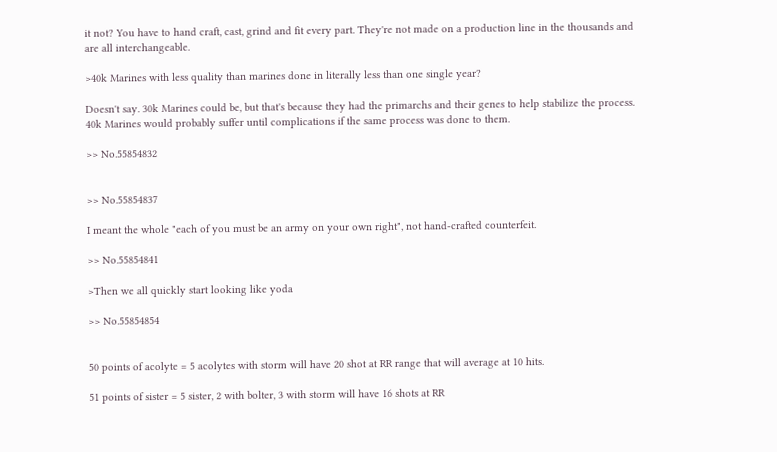it not? You have to hand craft, cast, grind and fit every part. They're not made on a production line in the thousands and are all interchangeable.

>40k Marines with less quality than marines done in literally less than one single year?

Doesn't say. 30k Marines could be, but that's because they had the primarchs and their genes to help stabilize the process. 40k Marines would probably suffer until complications if the same process was done to them.

>> No.55854832


>> No.55854837

I meant the whole "each of you must be an army on your own right", not hand-crafted counterfeit.

>> No.55854841

>Then we all quickly start looking like yoda

>> No.55854854


50 points of acolyte = 5 acolytes with storm will have 20 shot at RR range that will average at 10 hits.

51 points of sister = 5 sister, 2 with bolter, 3 with storm will have 16 shots at RR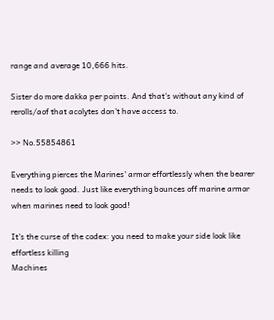range and average 10,666 hits.

Sister do more dakka per points. And that's without any kind of rerolls/aof that acolytes don't have access to.

>> No.55854861

Everything pierces the Marines' armor effortlessly when the bearer needs to look good. Just like everything bounces off marine armor when marines need to look good!

It's the curse of the codex: you need to make your side look like effortless killing
Machines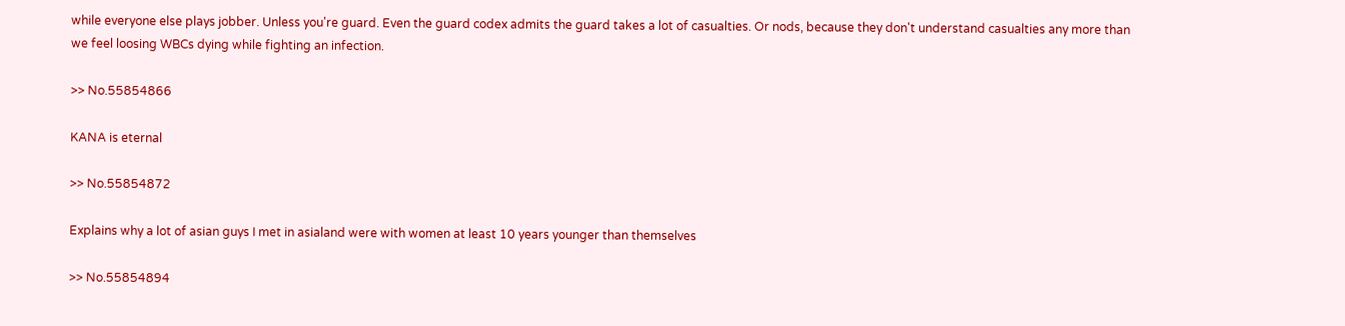while everyone else plays jobber. Unless you're guard. Even the guard codex admits the guard takes a lot of casualties. Or nods, because they don't understand casualties any more than we feel loosing WBCs dying while fighting an infection.

>> No.55854866

KANA is eternal

>> No.55854872

Explains why a lot of asian guys I met in asialand were with women at least 10 years younger than themselves

>> No.55854894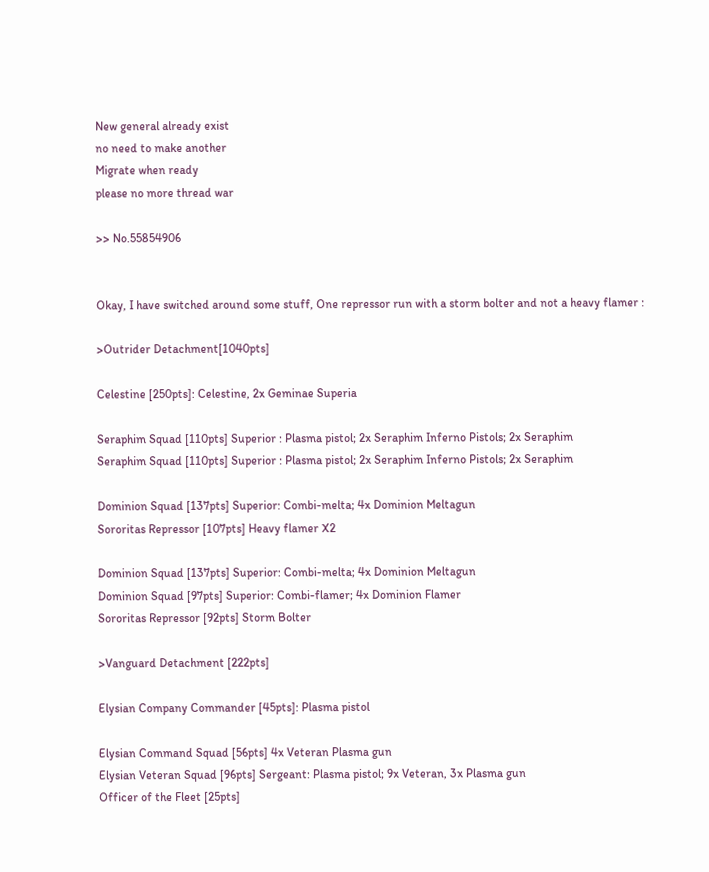New general already exist
no need to make another
Migrate when ready
please no more thread war

>> No.55854906


Okay, I have switched around some stuff, One repressor run with a storm bolter and not a heavy flamer :

>Outrider Detachment[1040pts]

Celestine [250pts]: Celestine, 2x Geminae Superia

Seraphim Squad [110pts] Superior : Plasma pistol; 2x Seraphim Inferno Pistols; 2x Seraphim
Seraphim Squad [110pts] Superior : Plasma pistol; 2x Seraphim Inferno Pistols; 2x Seraphim

Dominion Squad [137pts] Superior: Combi-melta; 4x Dominion Meltagun
Sororitas Repressor [107pts] Heavy flamer X2

Dominion Squad [137pts] Superior: Combi-melta; 4x Dominion Meltagun
Dominion Squad [97pts] Superior: Combi-flamer; 4x Dominion Flamer
Sororitas Repressor [92pts] Storm Bolter

>Vanguard Detachment [222pts]

Elysian Company Commander [45pts]: Plasma pistol

Elysian Command Squad [56pts] 4x Veteran Plasma gun
Elysian Veteran Squad [96pts] Sergeant: Plasma pistol; 9x Veteran, 3x Plasma gun
Officer of the Fleet [25pts]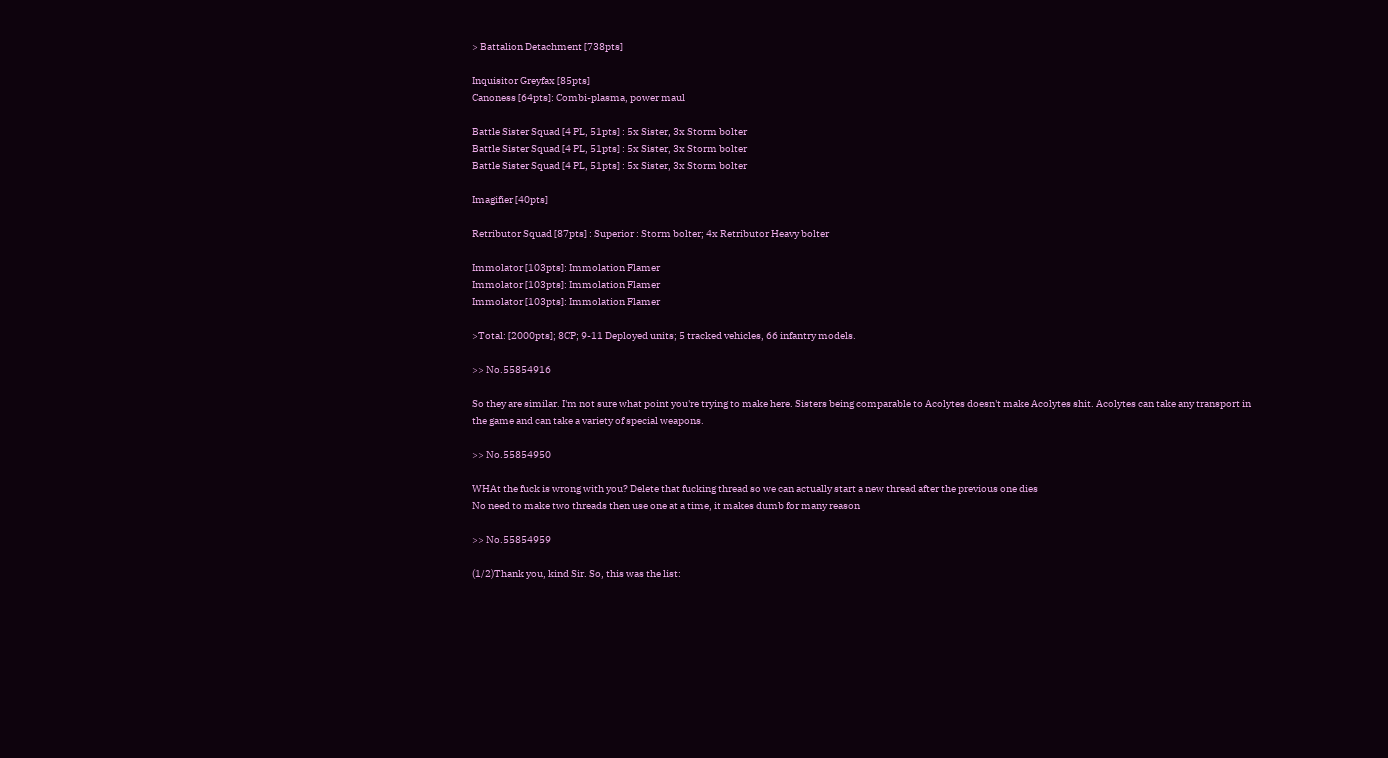> Battalion Detachment [738pts]

Inquisitor Greyfax [85pts]
Canoness [64pts]: Combi-plasma, power maul

Battle Sister Squad [4 PL, 51pts] : 5x Sister, 3x Storm bolter
Battle Sister Squad [4 PL, 51pts] : 5x Sister, 3x Storm bolter
Battle Sister Squad [4 PL, 51pts] : 5x Sister, 3x Storm bolter

Imagifier [40pts]

Retributor Squad [87pts] : Superior : Storm bolter; 4x Retributor Heavy bolter

Immolator [103pts]: Immolation Flamer
Immolator [103pts]: Immolation Flamer
Immolator [103pts]: Immolation Flamer

>Total: [2000pts]; 8CP; 9-11 Deployed units; 5 tracked vehicles, 66 infantry models.

>> No.55854916

So they are similar. I'm not sure what point you're trying to make here. Sisters being comparable to Acolytes doesn't make Acolytes shit. Acolytes can take any transport in the game and can take a variety of special weapons.

>> No.55854950

WHAt the fuck is wrong with you? Delete that fucking thread so we can actually start a new thread after the previous one dies
No need to make two threads then use one at a time, it makes dumb for many reason

>> No.55854959

(1/2)Thank you, kind Sir. So, this was the list: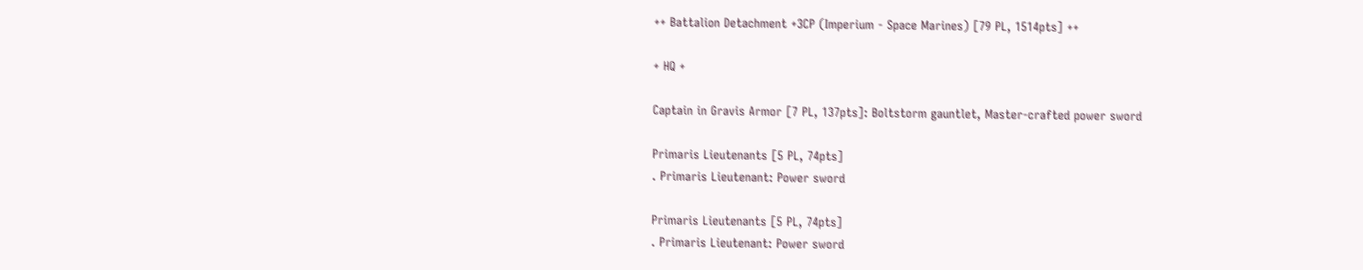++ Battalion Detachment +3CP (Imperium - Space Marines) [79 PL, 1514pts] ++

+ HQ +

Captain in Gravis Armor [7 PL, 137pts]: Boltstorm gauntlet, Master-crafted power sword

Primaris Lieutenants [5 PL, 74pts]
. Primaris Lieutenant: Power sword

Primaris Lieutenants [5 PL, 74pts]
. Primaris Lieutenant: Power sword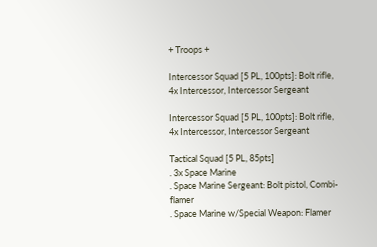+ Troops +

Intercessor Squad [5 PL, 100pts]: Bolt rifle, 4x Intercessor, Intercessor Sergeant

Intercessor Squad [5 PL, 100pts]: Bolt rifle, 4x Intercessor, Intercessor Sergeant

Tactical Squad [5 PL, 85pts]
. 3x Space Marine
. Space Marine Sergeant: Bolt pistol, Combi-flamer
. Space Marine w/Special Weapon: Flamer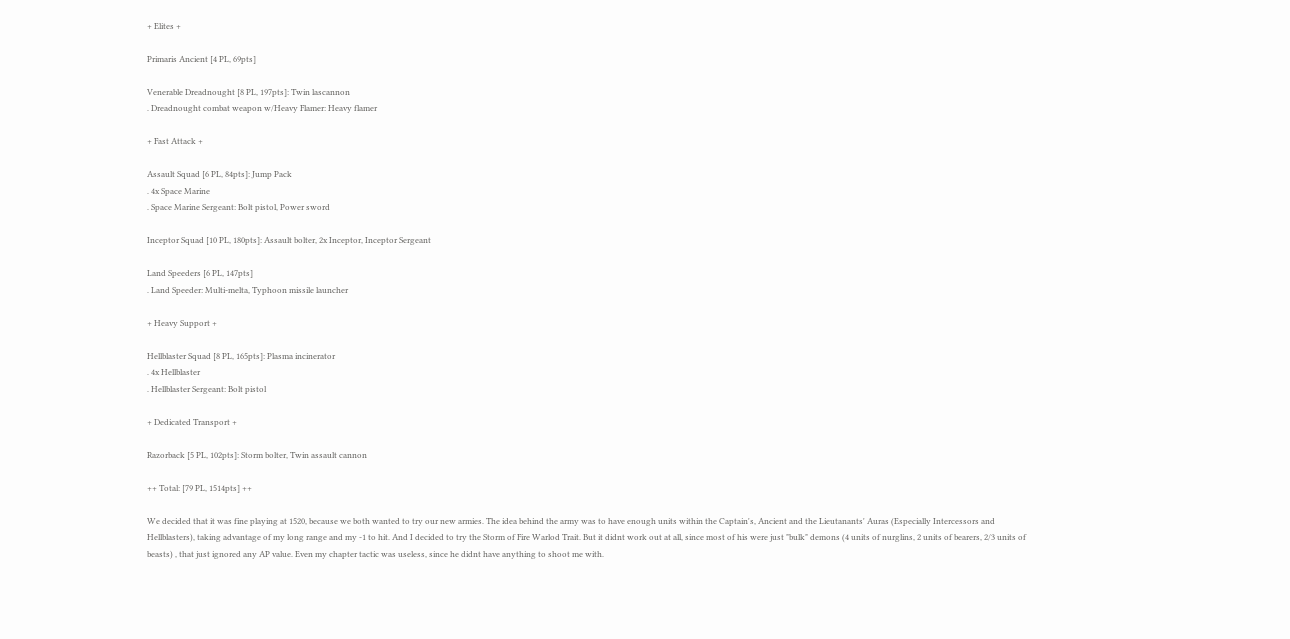+ Elites +

Primaris Ancient [4 PL, 69pts]

Venerable Dreadnought [8 PL, 197pts]: Twin lascannon
. Dreadnought combat weapon w/Heavy Flamer: Heavy flamer

+ Fast Attack +

Assault Squad [6 PL, 84pts]: Jump Pack
. 4x Space Marine
. Space Marine Sergeant: Bolt pistol, Power sword

Inceptor Squad [10 PL, 180pts]: Assault bolter, 2x Inceptor, Inceptor Sergeant

Land Speeders [6 PL, 147pts]
. Land Speeder: Multi-melta, Typhoon missile launcher

+ Heavy Support +

Hellblaster Squad [8 PL, 165pts]: Plasma incinerator
. 4x Hellblaster
. Hellblaster Sergeant: Bolt pistol

+ Dedicated Transport +

Razorback [5 PL, 102pts]: Storm bolter, Twin assault cannon

++ Total: [79 PL, 1514pts] ++

We decided that it was fine playing at 1520, because we both wanted to try our new armies. The idea behind the army was to have enough units within the Captain's, Ancient and the Lieutanants' Auras (Especially Intercessors and Hellblasters), taking advantage of my long range and my -1 to hit. And I decided to try the Storm of Fire Warlod Trait. But it didnt work out at all, since most of his were just "bulk" demons (4 units of nurglins, 2 units of bearers, 2/3 units of beasts) , that just ignored any AP value. Even my chapter tactic was useless, since he didnt have anything to shoot me with.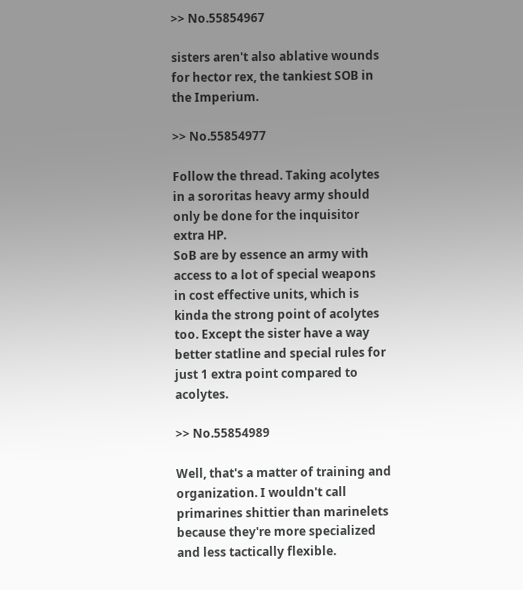>> No.55854967

sisters aren't also ablative wounds for hector rex, the tankiest SOB in the Imperium.

>> No.55854977

Follow the thread. Taking acolytes in a sororitas heavy army should only be done for the inquisitor extra HP.
SoB are by essence an army with access to a lot of special weapons in cost effective units, which is kinda the strong point of acolytes too. Except the sister have a way better statline and special rules for just 1 extra point compared to acolytes.

>> No.55854989

Well, that's a matter of training and organization. I wouldn't call primarines shittier than marinelets because they're more specialized and less tactically flexible.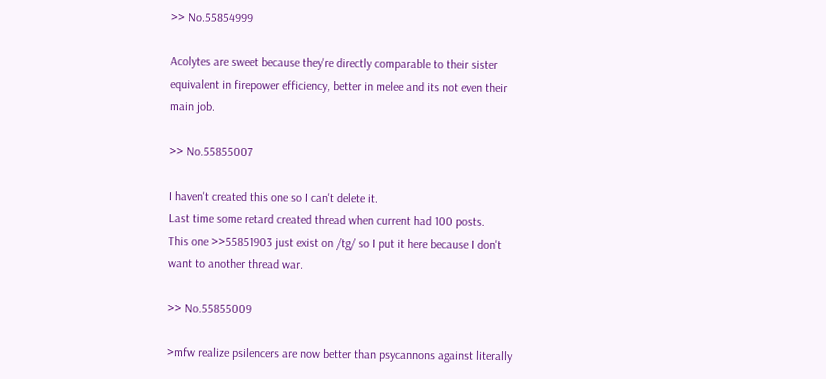>> No.55854999

Acolytes are sweet because they're directly comparable to their sister equivalent in firepower efficiency, better in melee and its not even their main job.

>> No.55855007

I haven't created this one so I can't delete it.
Last time some retard created thread when current had 100 posts.
This one >>55851903 just exist on /tg/ so I put it here because I don't want to another thread war.

>> No.55855009

>mfw realize psilencers are now better than psycannons against literally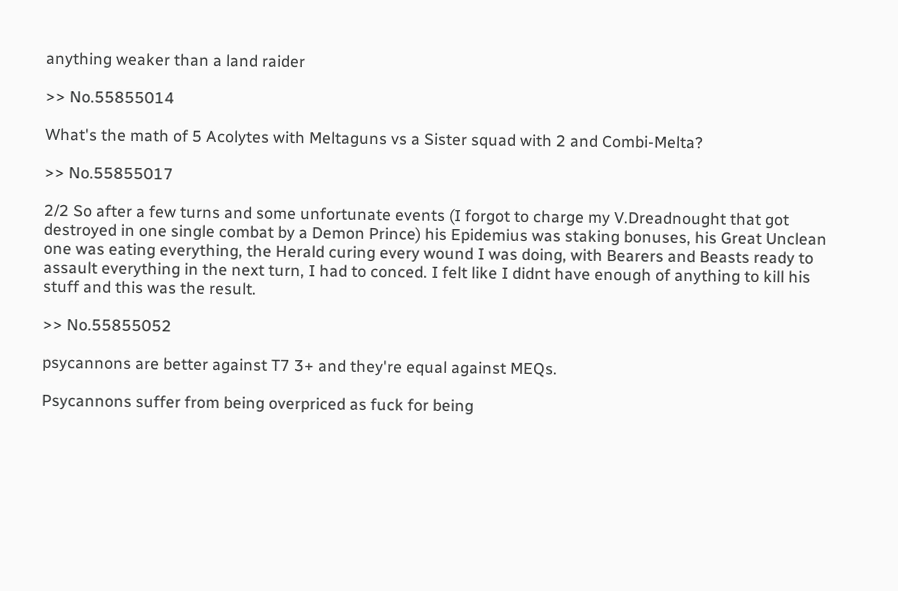anything weaker than a land raider

>> No.55855014

What's the math of 5 Acolytes with Meltaguns vs a Sister squad with 2 and Combi-Melta?

>> No.55855017

2/2 So after a few turns and some unfortunate events (I forgot to charge my V.Dreadnought that got destroyed in one single combat by a Demon Prince) his Epidemius was staking bonuses, his Great Unclean one was eating everything, the Herald curing every wound I was doing, with Bearers and Beasts ready to assault everything in the next turn, I had to conced. I felt like I didnt have enough of anything to kill his stuff and this was the result.

>> No.55855052

psycannons are better against T7 3+ and they're equal against MEQs.

Psycannons suffer from being overpriced as fuck for being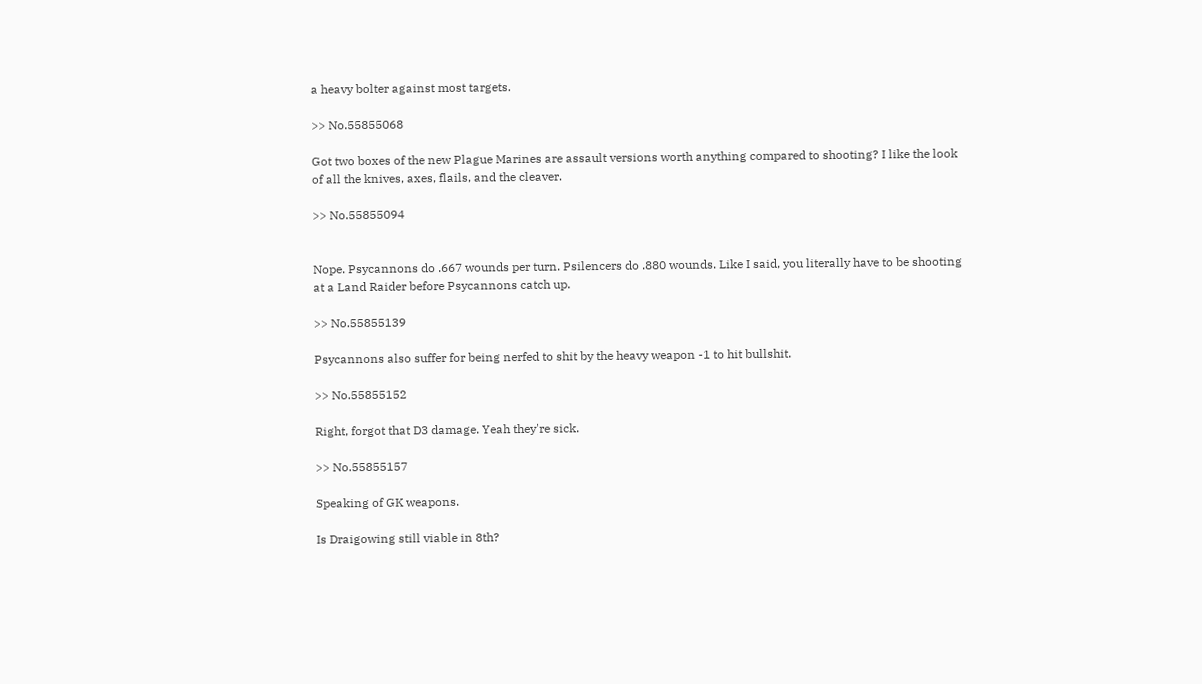a heavy bolter against most targets.

>> No.55855068

Got two boxes of the new Plague Marines are assault versions worth anything compared to shooting? I like the look of all the knives, axes, flails, and the cleaver.

>> No.55855094


Nope. Psycannons do .667 wounds per turn. Psilencers do .880 wounds. Like I said, you literally have to be shooting at a Land Raider before Psycannons catch up.

>> No.55855139

Psycannons also suffer for being nerfed to shit by the heavy weapon -1 to hit bullshit.

>> No.55855152

Right, forgot that D3 damage. Yeah they're sick.

>> No.55855157

Speaking of GK weapons.

Is Draigowing still viable in 8th?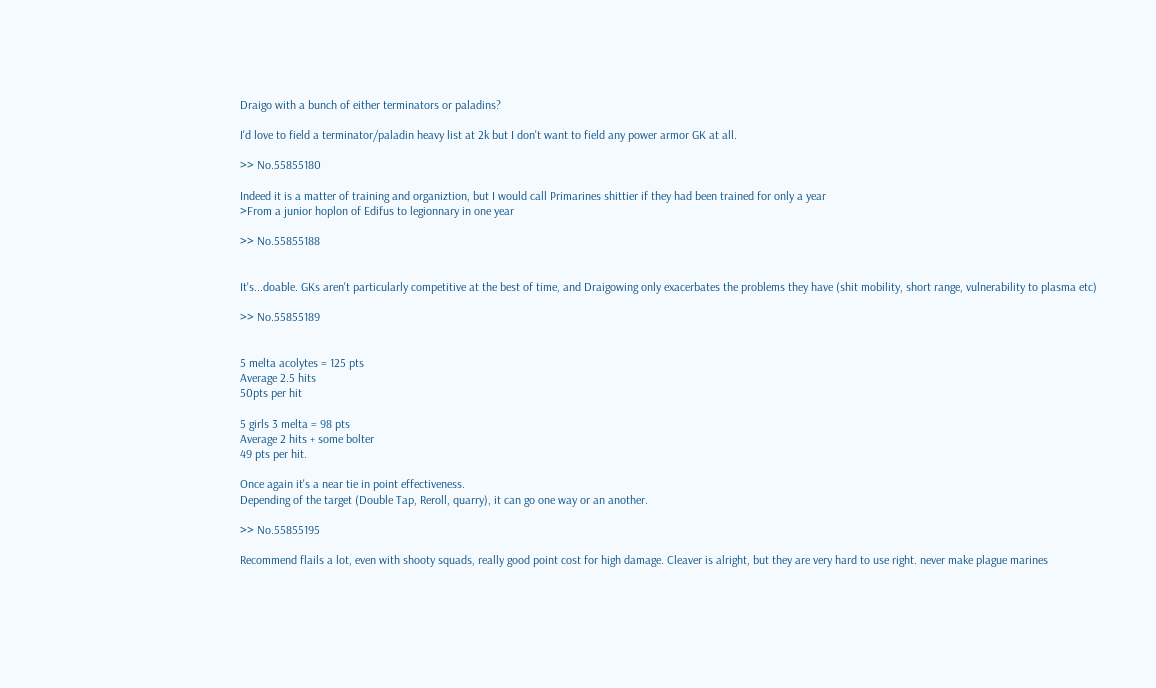Draigo with a bunch of either terminators or paladins?

I'd love to field a terminator/paladin heavy list at 2k but I don't want to field any power armor GK at all.

>> No.55855180

Indeed it is a matter of training and organiztion, but I would call Primarines shittier if they had been trained for only a year
>From a junior hoplon of Edifus to legionnary in one year

>> No.55855188


It's...doable. GKs aren't particularly competitive at the best of time, and Draigowing only exacerbates the problems they have (shit mobility, short range, vulnerability to plasma etc)

>> No.55855189


5 melta acolytes = 125 pts
Average 2.5 hits
50pts per hit

5 girls 3 melta = 98 pts
Average 2 hits + some bolter
49 pts per hit.

Once again it's a near tie in point effectiveness.
Depending of the target (Double Tap, Reroll, quarry), it can go one way or an another.

>> No.55855195

Recommend flails a lot, even with shooty squads, really good point cost for high damage. Cleaver is alright, but they are very hard to use right. never make plague marines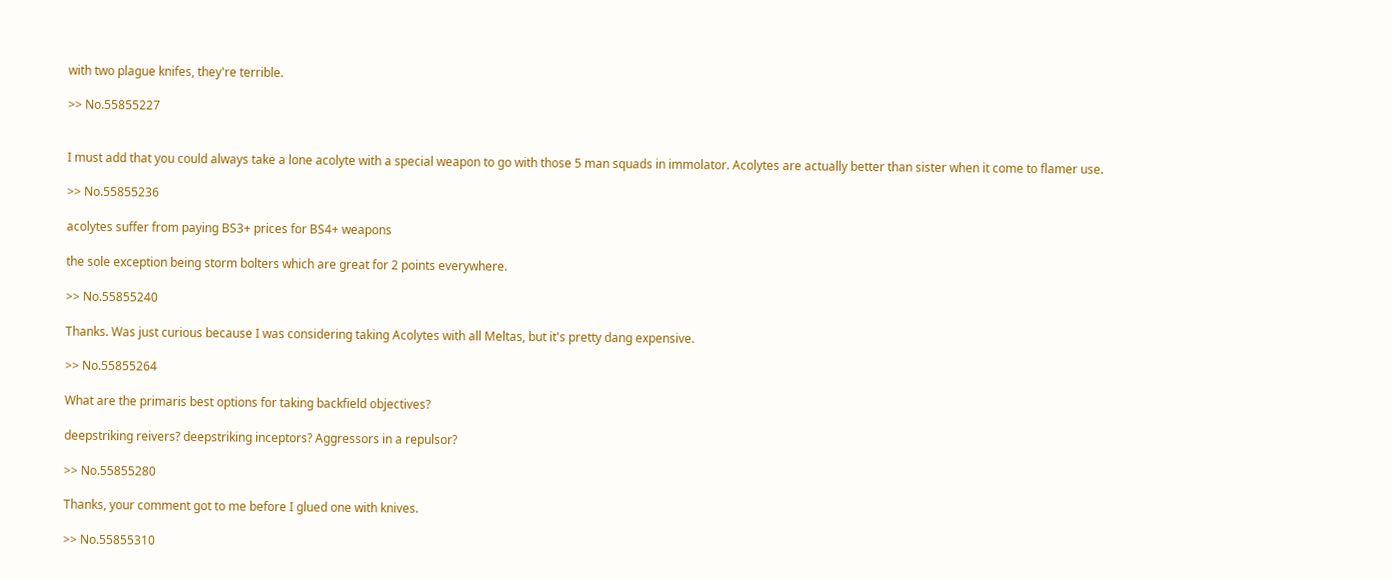with two plague knifes, they're terrible.

>> No.55855227


I must add that you could always take a lone acolyte with a special weapon to go with those 5 man squads in immolator. Acolytes are actually better than sister when it come to flamer use.

>> No.55855236

acolytes suffer from paying BS3+ prices for BS4+ weapons

the sole exception being storm bolters which are great for 2 points everywhere.

>> No.55855240

Thanks. Was just curious because I was considering taking Acolytes with all Meltas, but it's pretty dang expensive.

>> No.55855264

What are the primaris best options for taking backfield objectives?

deepstriking reivers? deepstriking inceptors? Aggressors in a repulsor?

>> No.55855280

Thanks, your comment got to me before I glued one with knives.

>> No.55855310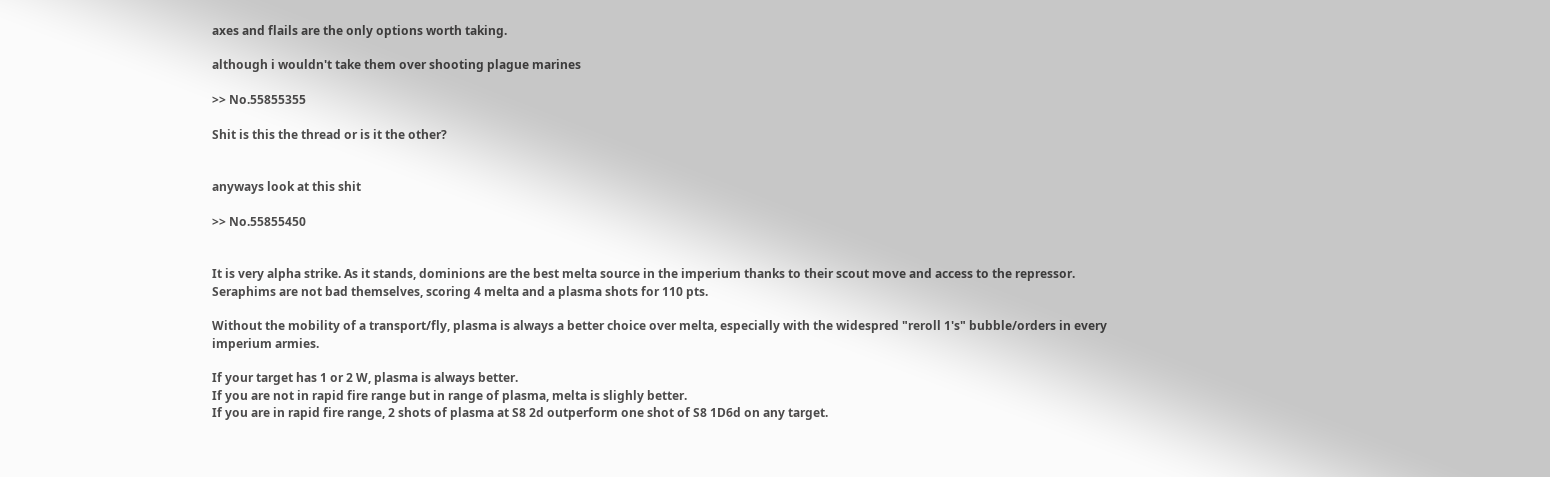axes and flails are the only options worth taking.

although i wouldn't take them over shooting plague marines

>> No.55855355

Shit is this the thread or is it the other?


anyways look at this shit

>> No.55855450


It is very alpha strike. As it stands, dominions are the best melta source in the imperium thanks to their scout move and access to the repressor.
Seraphims are not bad themselves, scoring 4 melta and a plasma shots for 110 pts.

Without the mobility of a transport/fly, plasma is always a better choice over melta, especially with the widespred "reroll 1's" bubble/orders in every imperium armies.

If your target has 1 or 2 W, plasma is always better.
If you are not in rapid fire range but in range of plasma, melta is slighly better.
If you are in rapid fire range, 2 shots of plasma at S8 2d outperform one shot of S8 1D6d on any target.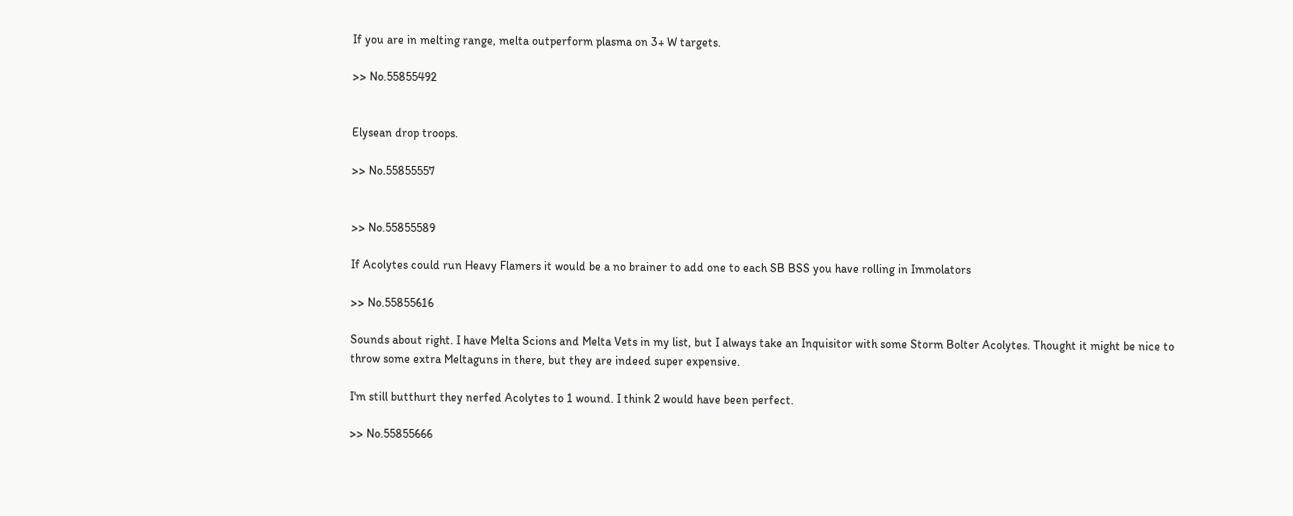If you are in melting range, melta outperform plasma on 3+ W targets.

>> No.55855492


Elysean drop troops.

>> No.55855557


>> No.55855589

If Acolytes could run Heavy Flamers it would be a no brainer to add one to each SB BSS you have rolling in Immolators

>> No.55855616

Sounds about right. I have Melta Scions and Melta Vets in my list, but I always take an Inquisitor with some Storm Bolter Acolytes. Thought it might be nice to throw some extra Meltaguns in there, but they are indeed super expensive.

I'm still butthurt they nerfed Acolytes to 1 wound. I think 2 would have been perfect.

>> No.55855666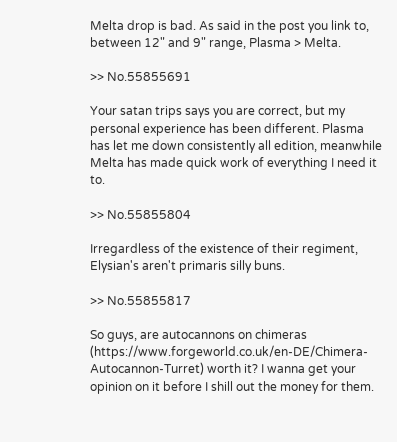Melta drop is bad. As said in the post you link to, between 12" and 9" range, Plasma > Melta.

>> No.55855691

Your satan trips says you are correct, but my personal experience has been different. Plasma has let me down consistently all edition, meanwhile Melta has made quick work of everything I need it to.

>> No.55855804

Irregardless of the existence of their regiment, Elysian's aren't primaris silly buns.

>> No.55855817

So guys, are autocannons on chimeras (https://www.forgeworld.co.uk/en-DE/Chimera-Autocannon-Turret) worth it? I wanna get your opinion on it before I shill out the money for them.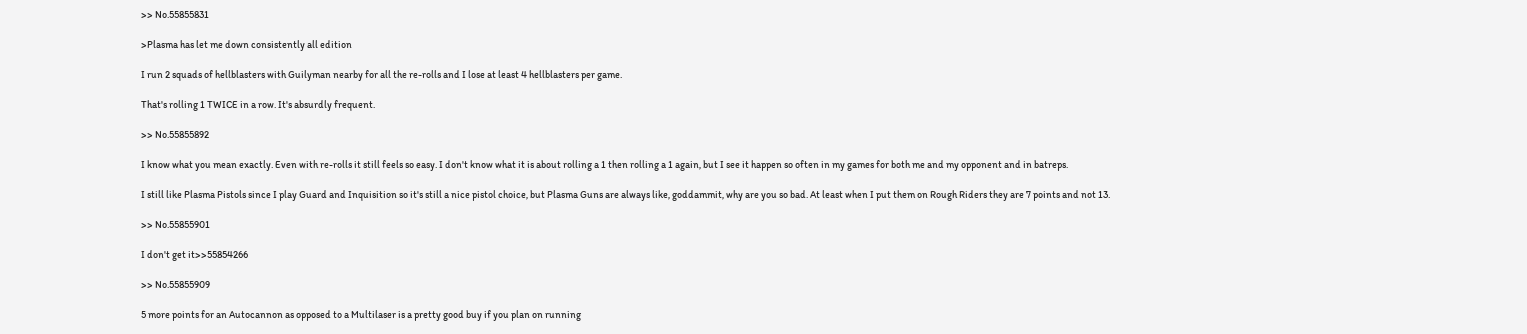>> No.55855831

>Plasma has let me down consistently all edition

I run 2 squads of hellblasters with Guilyman nearby for all the re-rolls and I lose at least 4 hellblasters per game.

That's rolling 1 TWICE in a row. It's absurdly frequent.

>> No.55855892

I know what you mean exactly. Even with re-rolls it still feels so easy. I don't know what it is about rolling a 1 then rolling a 1 again, but I see it happen so often in my games for both me and my opponent and in batreps.

I still like Plasma Pistols since I play Guard and Inquisition so it's still a nice pistol choice, but Plasma Guns are always like, goddammit, why are you so bad. At least when I put them on Rough Riders they are 7 points and not 13.

>> No.55855901

I don't get it>>55854266

>> No.55855909

5 more points for an Autocannon as opposed to a Multilaser is a pretty good buy if you plan on running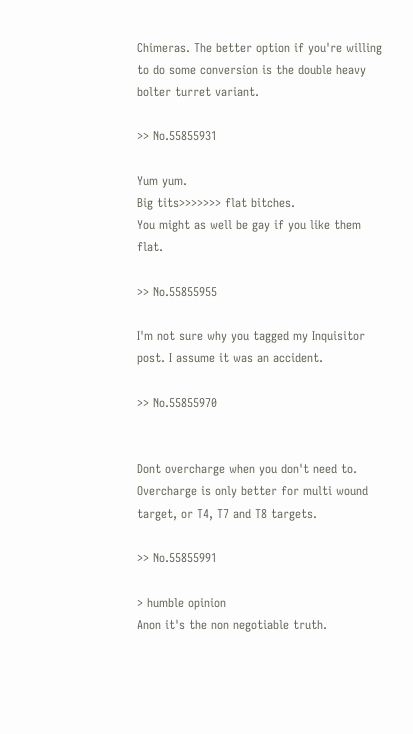Chimeras. The better option if you're willing to do some conversion is the double heavy bolter turret variant.

>> No.55855931

Yum yum.
Big tits>>>>>>> flat bitches.
You might as well be gay if you like them flat.

>> No.55855955

I'm not sure why you tagged my Inquisitor post. I assume it was an accident.

>> No.55855970


Dont overcharge when you don't need to. Overcharge is only better for multi wound target, or T4, T7 and T8 targets.

>> No.55855991

> humble opinion
Anon it's the non negotiable truth.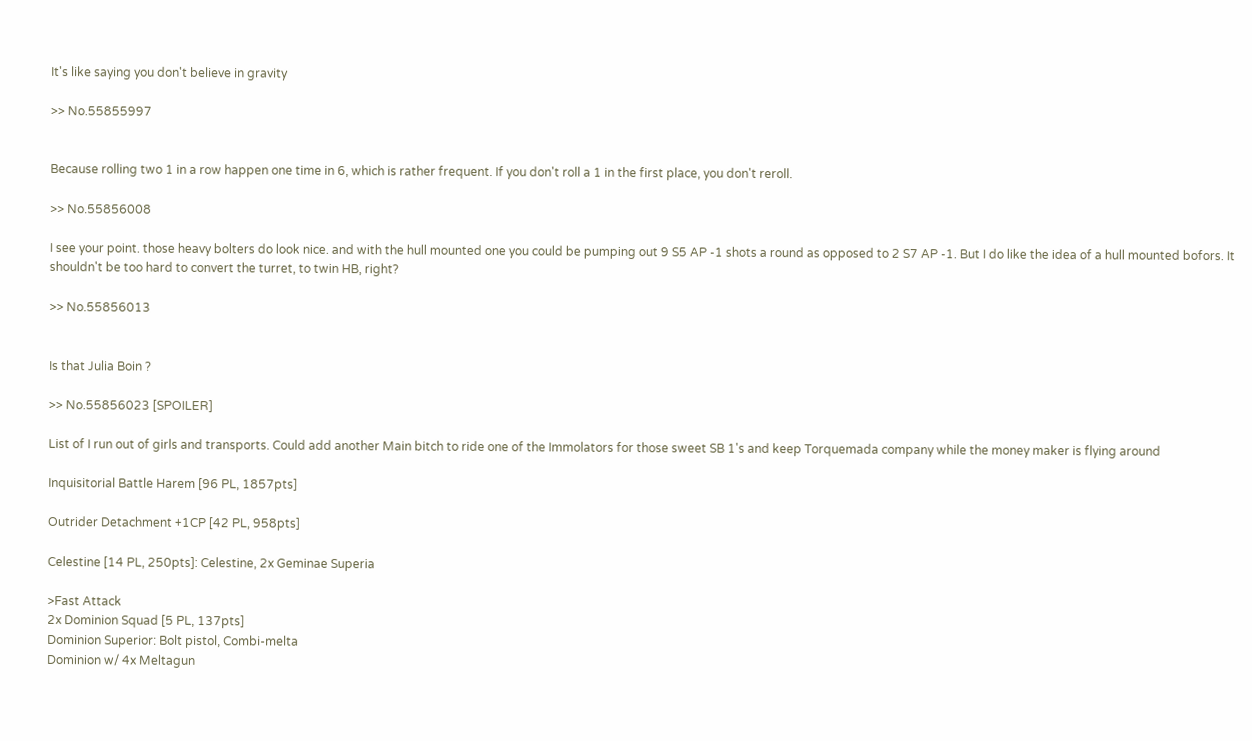It's like saying you don't believe in gravity

>> No.55855997


Because rolling two 1 in a row happen one time in 6, which is rather frequent. If you don't roll a 1 in the first place, you don't reroll.

>> No.55856008

I see your point. those heavy bolters do look nice. and with the hull mounted one you could be pumping out 9 S5 AP -1 shots a round as opposed to 2 S7 AP -1. But I do like the idea of a hull mounted bofors. It shouldn't be too hard to convert the turret, to twin HB, right?

>> No.55856013


Is that Julia Boin ?

>> No.55856023 [SPOILER]

List of I run out of girls and transports. Could add another Main bitch to ride one of the Immolators for those sweet SB 1's and keep Torquemada company while the money maker is flying around

Inquisitorial Battle Harem [96 PL, 1857pts]

Outrider Detachment +1CP [42 PL, 958pts]

Celestine [14 PL, 250pts]: Celestine, 2x Geminae Superia

>Fast Attack
2x Dominion Squad [5 PL, 137pts]
Dominion Superior: Bolt pistol, Combi-melta
Dominion w/ 4x Meltagun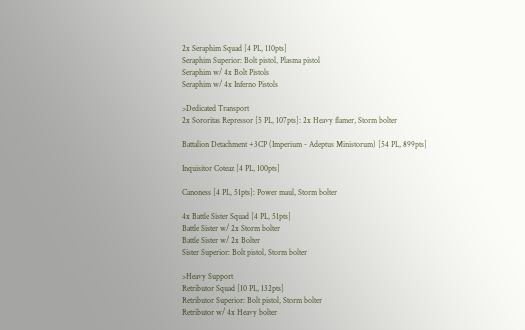2x Seraphim Squad [4 PL, 110pts]
Seraphim Superior: Bolt pistol, Plasma pistol
Seraphim w/ 4x Bolt Pistols
Seraphim w/ 4x Inferno Pistols

>Dedicated Transport
2x Sororitas Repressor [5 PL, 107pts]: 2x Heavy flamer, Storm bolter

Battalion Detachment +3CP (Imperium - Adeptus Ministorum) [54 PL, 899pts]

Inquisitor Coteaz [4 PL, 100pts]

Canoness [4 PL, 51pts]: Power maul, Storm bolter

4x Battle Sister Squad [4 PL, 51pts]
Battle Sister w/ 2x Storm bolter
Battle Sister w/ 2x Bolter
Sister Superior: Bolt pistol, Storm bolter

>Heavy Support
Retributor Squad [10 PL, 132pts]
Retributor Superior: Bolt pistol, Storm bolter
Retributor w/ 4x Heavy bolter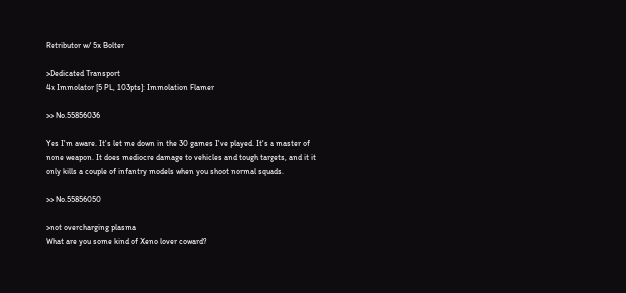Retributor w/ 5x Bolter

>Dedicated Transport
4x Immolator [5 PL, 103pts]: Immolation Flamer

>> No.55856036

Yes I'm aware. It's let me down in the 30 games I've played. It's a master of none weapon. It does mediocre damage to vehicles and tough targets, and it it only kills a couple of infantry models when you shoot normal squads.

>> No.55856050

>not overcharging plasma
What are you some kind of Xeno lover coward?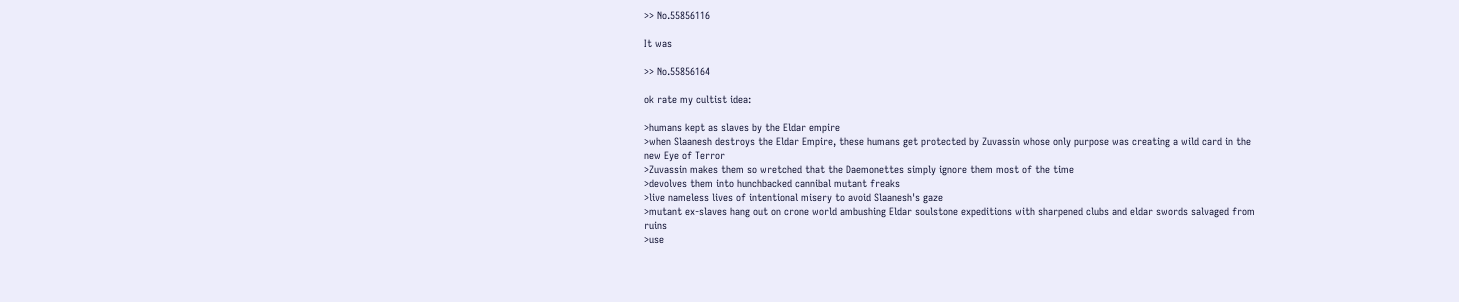>> No.55856116

It was

>> No.55856164

ok rate my cultist idea:

>humans kept as slaves by the Eldar empire
>when Slaanesh destroys the Eldar Empire, these humans get protected by Zuvassin whose only purpose was creating a wild card in the new Eye of Terror
>Zuvassin makes them so wretched that the Daemonettes simply ignore them most of the time
>devolves them into hunchbacked cannibal mutant freaks
>live nameless lives of intentional misery to avoid Slaanesh's gaze
>mutant ex-slaves hang out on crone world ambushing Eldar soulstone expeditions with sharpened clubs and eldar swords salvaged from ruins
>use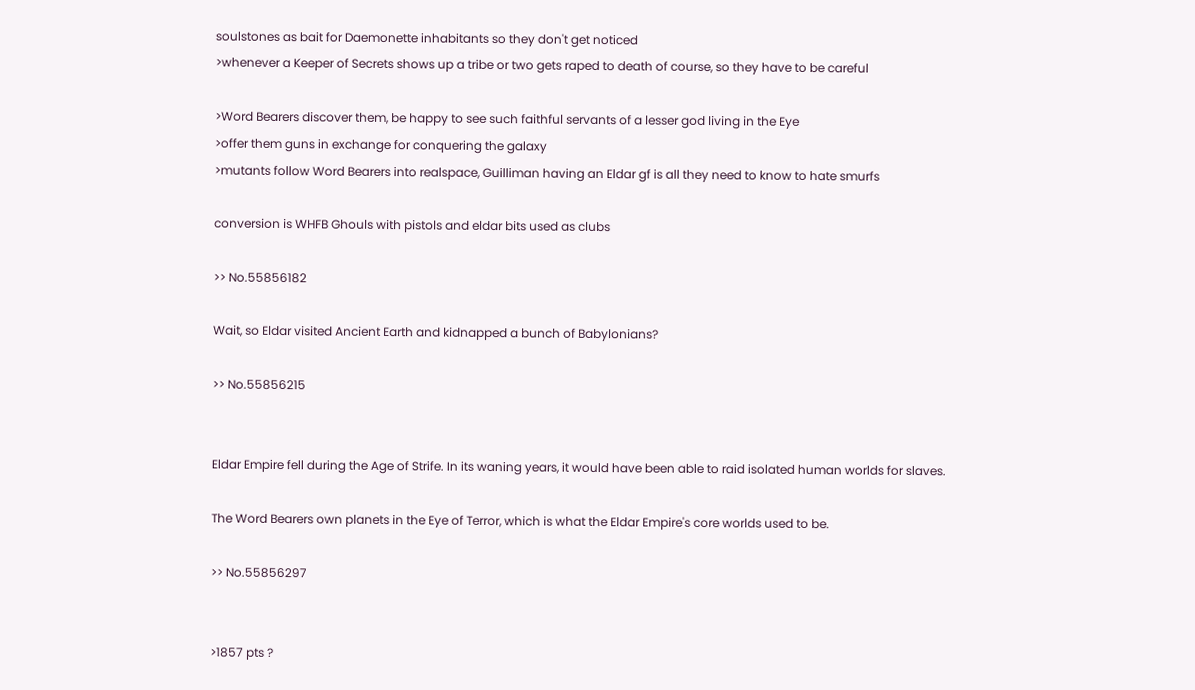soulstones as bait for Daemonette inhabitants so they don't get noticed
>whenever a Keeper of Secrets shows up a tribe or two gets raped to death of course, so they have to be careful

>Word Bearers discover them, be happy to see such faithful servants of a lesser god living in the Eye
>offer them guns in exchange for conquering the galaxy
>mutants follow Word Bearers into realspace, Guilliman having an Eldar gf is all they need to know to hate smurfs

conversion is WHFB Ghouls with pistols and eldar bits used as clubs

>> No.55856182

Wait, so Eldar visited Ancient Earth and kidnapped a bunch of Babylonians?

>> No.55856215


Eldar Empire fell during the Age of Strife. In its waning years, it would have been able to raid isolated human worlds for slaves.

The Word Bearers own planets in the Eye of Terror, which is what the Eldar Empire's core worlds used to be.

>> No.55856297


>1857 pts ?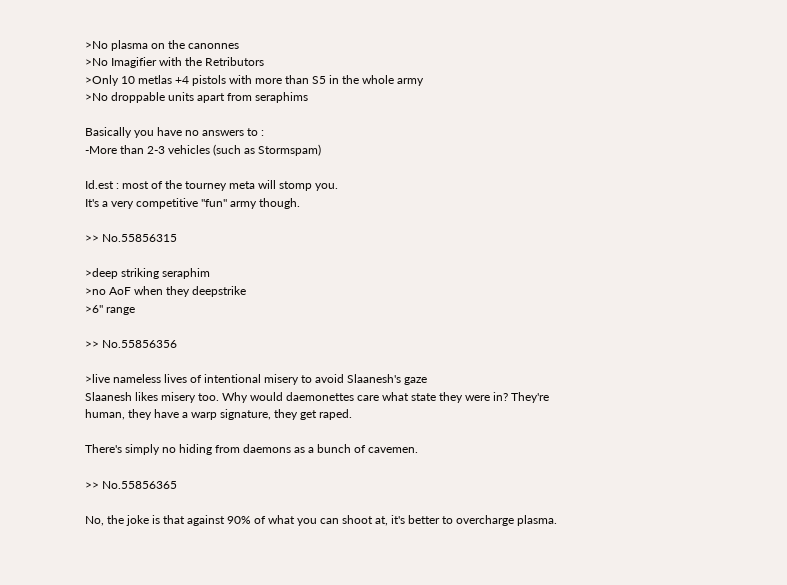>No plasma on the canonnes
>No Imagifier with the Retributors
>Only 10 metlas +4 pistols with more than S5 in the whole army
>No droppable units apart from seraphims

Basically you have no answers to :
-More than 2-3 vehicles (such as Stormspam)

Id.est : most of the tourney meta will stomp you.
It's a very competitive "fun" army though.

>> No.55856315

>deep striking seraphim
>no AoF when they deepstrike
>6" range

>> No.55856356

>live nameless lives of intentional misery to avoid Slaanesh's gaze
Slaanesh likes misery too. Why would daemonettes care what state they were in? They're human, they have a warp signature, they get raped.

There's simply no hiding from daemons as a bunch of cavemen.

>> No.55856365

No, the joke is that against 90% of what you can shoot at, it's better to overcharge plasma.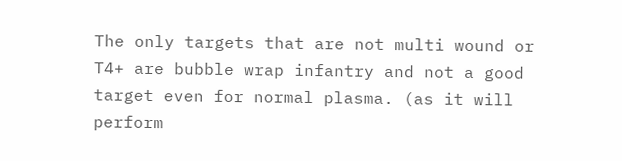The only targets that are not multi wound or T4+ are bubble wrap infantry and not a good target even for normal plasma. (as it will perform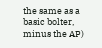the same as a basic bolter, minus the AP)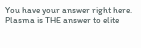You have your answer right here. Plasma is THE answer to elite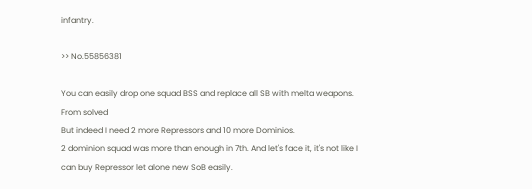infantry.

>> No.55856381

You can easily drop one squad BSS and replace all SB with melta weapons.
From solved
But indeed I need 2 more Repressors and 10 more Dominios.
2 dominion squad was more than enough in 7th. And let's face it, it's not like I can buy Repressor let alone new SoB easily.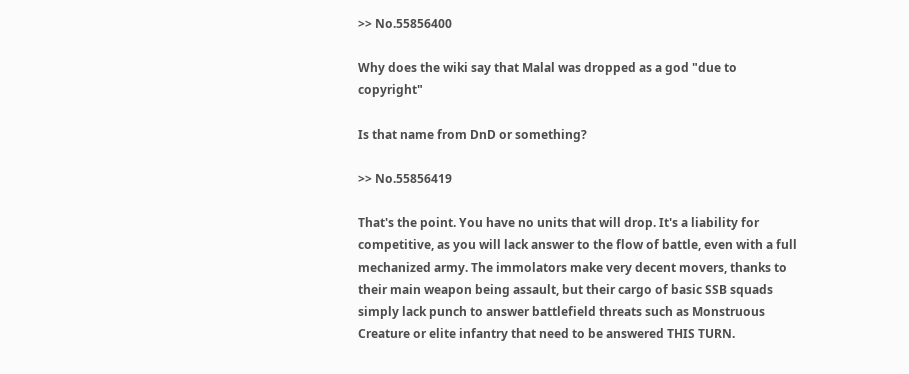>> No.55856400

Why does the wiki say that Malal was dropped as a god "due to copyright"

Is that name from DnD or something?

>> No.55856419

That's the point. You have no units that will drop. It's a liability for competitive, as you will lack answer to the flow of battle, even with a full mechanized army. The immolators make very decent movers, thanks to their main weapon being assault, but their cargo of basic SSB squads simply lack punch to answer battlefield threats such as Monstruous Creature or elite infantry that need to be answered THIS TURN.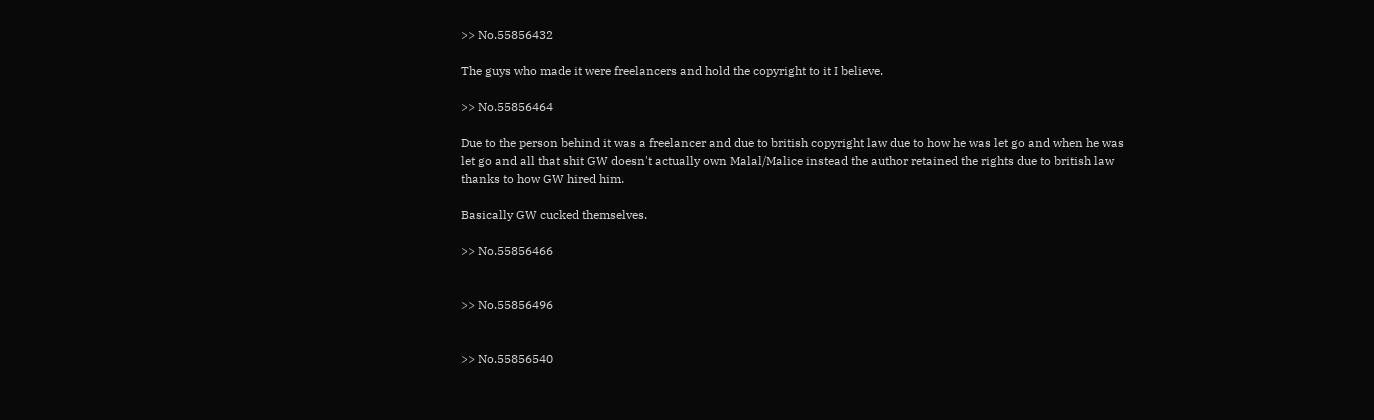>> No.55856432

The guys who made it were freelancers and hold the copyright to it I believe.

>> No.55856464

Due to the person behind it was a freelancer and due to british copyright law due to how he was let go and when he was let go and all that shit GW doesn't actually own Malal/Malice instead the author retained the rights due to british law thanks to how GW hired him.

Basically GW cucked themselves.

>> No.55856466


>> No.55856496


>> No.55856540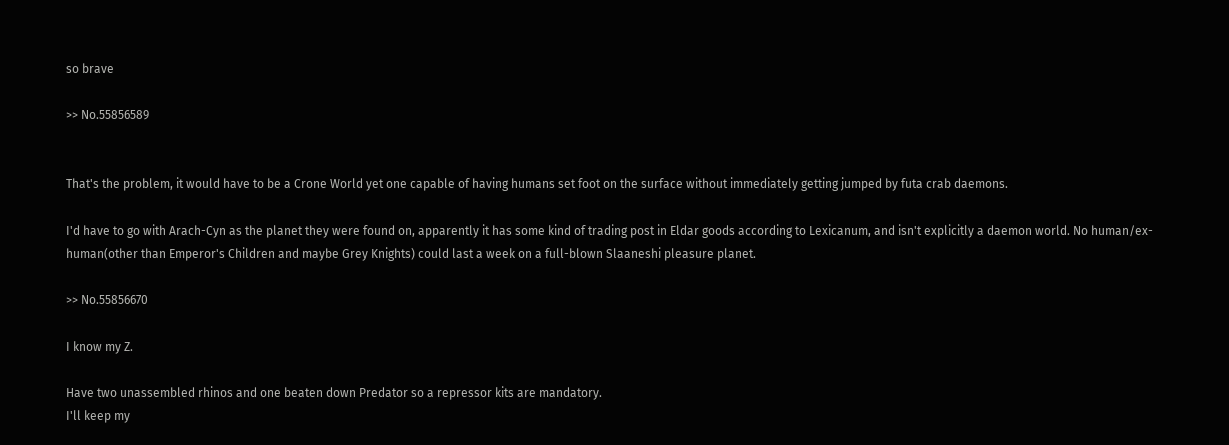so brave

>> No.55856589


That's the problem, it would have to be a Crone World yet one capable of having humans set foot on the surface without immediately getting jumped by futa crab daemons.

I'd have to go with Arach-Cyn as the planet they were found on, apparently it has some kind of trading post in Eldar goods according to Lexicanum, and isn't explicitly a daemon world. No human/ex-human(other than Emperor's Children and maybe Grey Knights) could last a week on a full-blown Slaaneshi pleasure planet.

>> No.55856670

I know my Z.

Have two unassembled rhinos and one beaten down Predator so a repressor kits are mandatory.
I'll keep my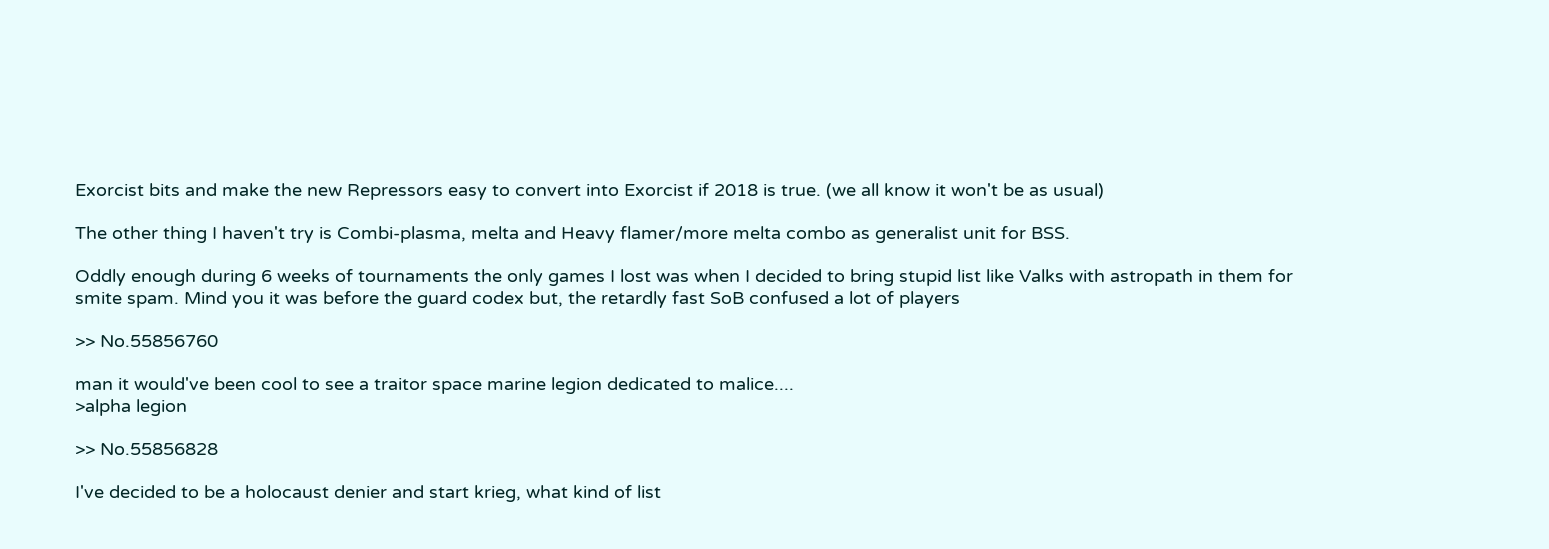Exorcist bits and make the new Repressors easy to convert into Exorcist if 2018 is true. (we all know it won't be as usual)

The other thing I haven't try is Combi-plasma, melta and Heavy flamer/more melta combo as generalist unit for BSS.

Oddly enough during 6 weeks of tournaments the only games I lost was when I decided to bring stupid list like Valks with astropath in them for smite spam. Mind you it was before the guard codex but, the retardly fast SoB confused a lot of players

>> No.55856760

man it would've been cool to see a traitor space marine legion dedicated to malice....
>alpha legion

>> No.55856828

I've decided to be a holocaust denier and start krieg, what kind of list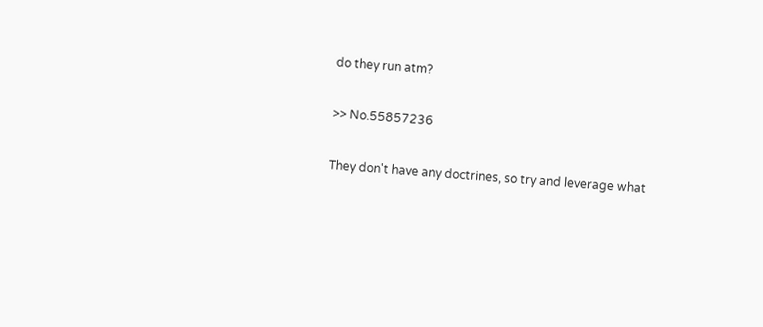do they run atm?

>> No.55857236

They don't have any doctrines, so try and leverage what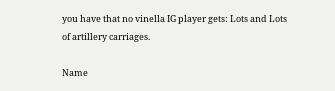you have that no vinella IG player gets: Lots and Lots of artillery carriages.

Name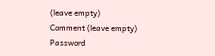(leave empty)
Comment (leave empty)
Password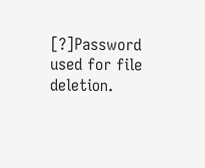[?]Password used for file deletion.